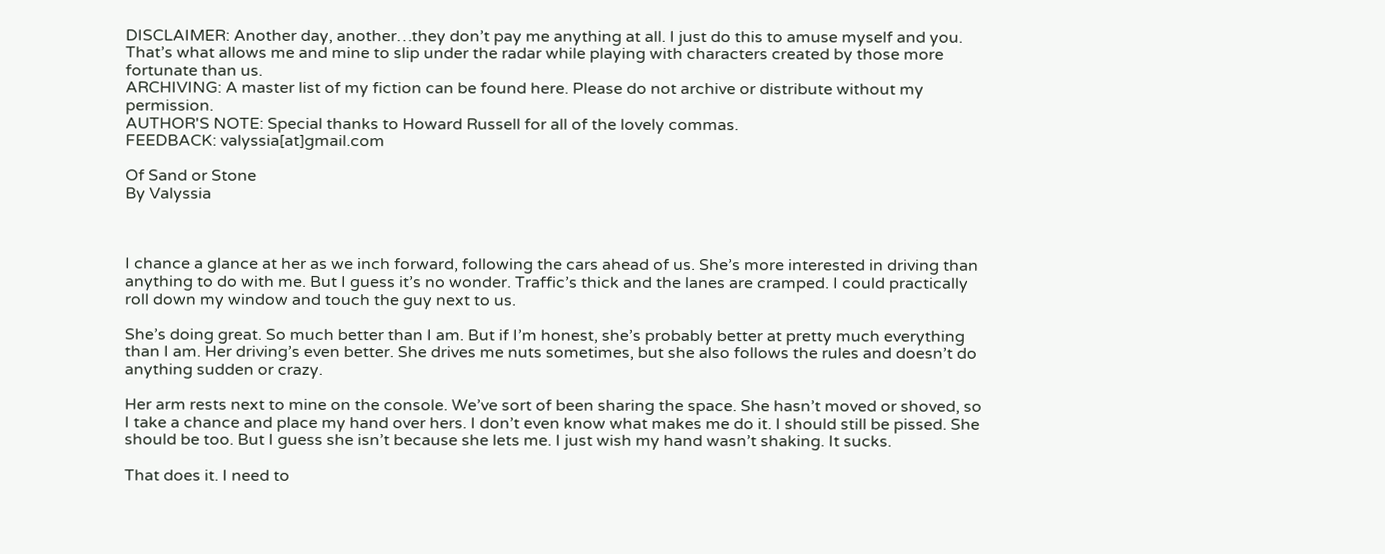DISCLAIMER: Another day, another…they don’t pay me anything at all. I just do this to amuse myself and you. That’s what allows me and mine to slip under the radar while playing with characters created by those more fortunate than us.
ARCHIVING: A master list of my fiction can be found here. Please do not archive or distribute without my permission.
AUTHOR'S NOTE: Special thanks to Howard Russell for all of the lovely commas.
FEEDBACK: valyssia[at]gmail.com

Of Sand or Stone
By Valyssia



I chance a glance at her as we inch forward, following the cars ahead of us. She’s more interested in driving than anything to do with me. But I guess it’s no wonder. Traffic’s thick and the lanes are cramped. I could practically roll down my window and touch the guy next to us.

She’s doing great. So much better than I am. But if I’m honest, she’s probably better at pretty much everything than I am. Her driving’s even better. She drives me nuts sometimes, but she also follows the rules and doesn’t do anything sudden or crazy.

Her arm rests next to mine on the console. We’ve sort of been sharing the space. She hasn’t moved or shoved, so I take a chance and place my hand over hers. I don’t even know what makes me do it. I should still be pissed. She should be too. But I guess she isn’t because she lets me. I just wish my hand wasn’t shaking. It sucks.

That does it. I need to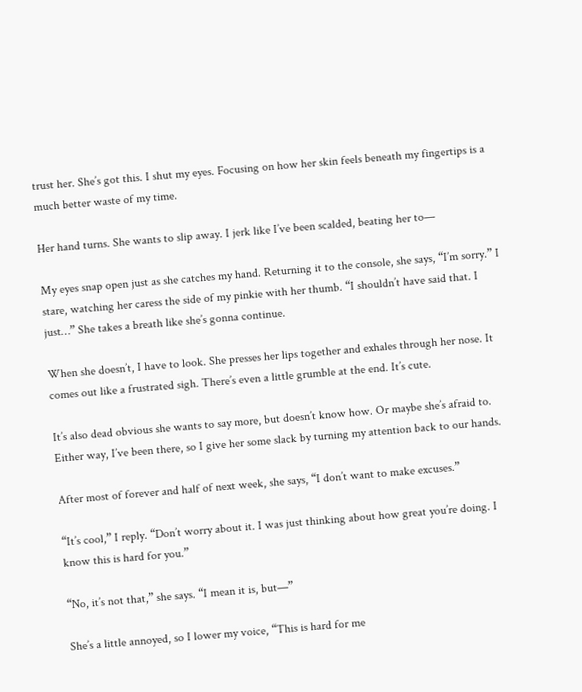trust her. She’s got this. I shut my eyes. Focusing on how her skin feels beneath my fingertips is a much better waste of my time.

Her hand turns. She wants to slip away. I jerk like I’ve been scalded, beating her to—

My eyes snap open just as she catches my hand. Returning it to the console, she says, “I’m sorry.” I stare, watching her caress the side of my pinkie with her thumb. “I shouldn’t have said that. I just…” She takes a breath like she’s gonna continue.

When she doesn’t, I have to look. She presses her lips together and exhales through her nose. It comes out like a frustrated sigh. There’s even a little grumble at the end. It’s cute.

It’s also dead obvious she wants to say more, but doesn’t know how. Or maybe she’s afraid to. Either way, I’ve been there, so I give her some slack by turning my attention back to our hands.

After most of forever and half of next week, she says, “I don’t want to make excuses.”

“It’s cool,” I reply. “Don’t worry about it. I was just thinking about how great you’re doing. I know this is hard for you.”

“No, it’s not that,” she says. “I mean it is, but—”

She’s a little annoyed, so I lower my voice, “This is hard for me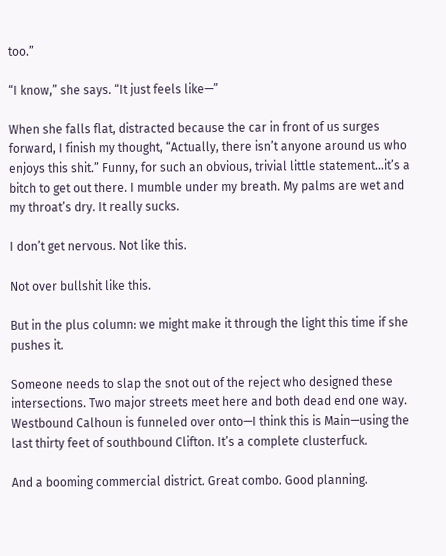too.”

“I know,” she says. “It just feels like—”

When she falls flat, distracted because the car in front of us surges forward, I finish my thought, “Actually, there isn’t anyone around us who enjoys this shit.” Funny, for such an obvious, trivial little statement…it’s a bitch to get out there. I mumble under my breath. My palms are wet and my throat’s dry. It really sucks.

I don’t get nervous. Not like this.

Not over bullshit like this.

But in the plus column: we might make it through the light this time if she pushes it.

Someone needs to slap the snot out of the reject who designed these intersections. Two major streets meet here and both dead end one way. Westbound Calhoun is funneled over onto—I think this is Main—using the last thirty feet of southbound Clifton. It’s a complete clusterfuck.

And a booming commercial district. Great combo. Good planning.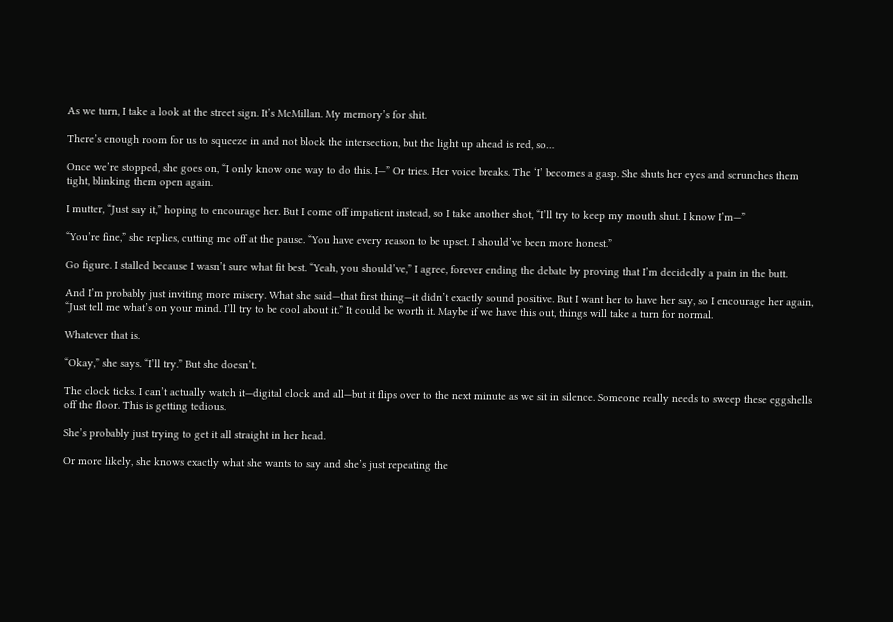As we turn, I take a look at the street sign. It’s McMillan. My memory’s for shit.

There’s enough room for us to squeeze in and not block the intersection, but the light up ahead is red, so…

Once we’re stopped, she goes on, “I only know one way to do this. I—” Or tries. Her voice breaks. The ‘I’ becomes a gasp. She shuts her eyes and scrunches them tight, blinking them open again.

I mutter, “Just say it,” hoping to encourage her. But I come off impatient instead, so I take another shot, “I’ll try to keep my mouth shut. I know I’m—”

“You’re fine,” she replies, cutting me off at the pause. “You have every reason to be upset. I should’ve been more honest.”

Go figure. I stalled because I wasn’t sure what fit best. “Yeah, you should’ve,” I agree, forever ending the debate by proving that I’m decidedly a pain in the butt.

And I’m probably just inviting more misery. What she said—that first thing—it didn’t exactly sound positive. But I want her to have her say, so I encourage her again, “Just tell me what’s on your mind. I’ll try to be cool about it.” It could be worth it. Maybe if we have this out, things will take a turn for normal.

Whatever that is.

“Okay,” she says. “I’ll try.” But she doesn’t.

The clock ticks. I can’t actually watch it—digital clock and all—but it flips over to the next minute as we sit in silence. Someone really needs to sweep these eggshells off the floor. This is getting tedious.

She’s probably just trying to get it all straight in her head.

Or more likely, she knows exactly what she wants to say and she’s just repeating the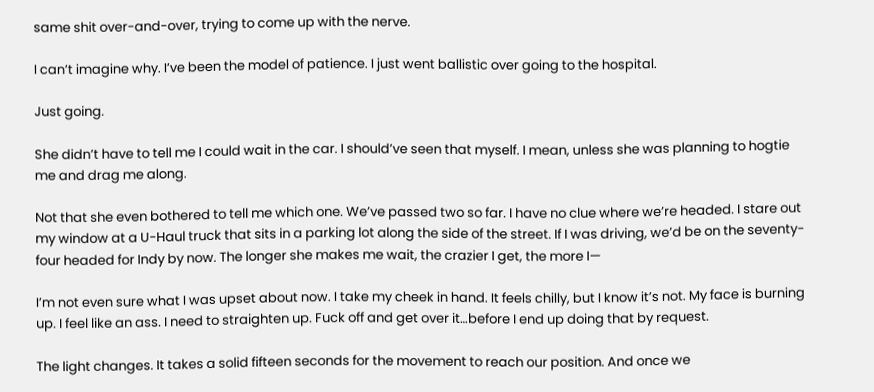same shit over-and-over, trying to come up with the nerve.

I can’t imagine why. I’ve been the model of patience. I just went ballistic over going to the hospital.

Just going.

She didn’t have to tell me I could wait in the car. I should’ve seen that myself. I mean, unless she was planning to hogtie me and drag me along.

Not that she even bothered to tell me which one. We’ve passed two so far. I have no clue where we’re headed. I stare out my window at a U-Haul truck that sits in a parking lot along the side of the street. If I was driving, we’d be on the seventy-four headed for Indy by now. The longer she makes me wait, the crazier I get, the more I—

I’m not even sure what I was upset about now. I take my cheek in hand. It feels chilly, but I know it’s not. My face is burning up. I feel like an ass. I need to straighten up. Fuck off and get over it…before I end up doing that by request.

The light changes. It takes a solid fifteen seconds for the movement to reach our position. And once we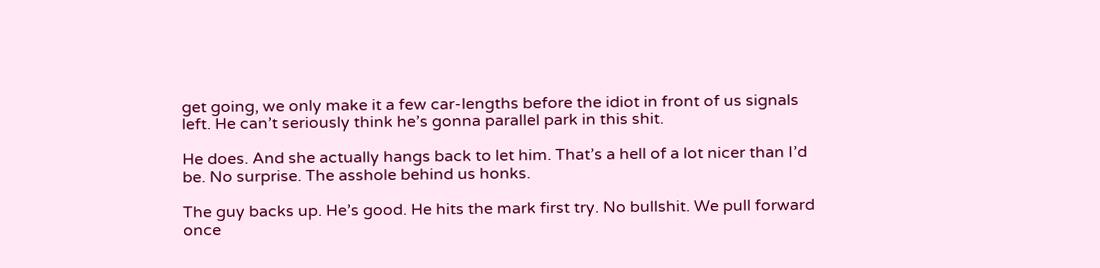get going, we only make it a few car-lengths before the idiot in front of us signals left. He can’t seriously think he’s gonna parallel park in this shit.

He does. And she actually hangs back to let him. That’s a hell of a lot nicer than I’d be. No surprise. The asshole behind us honks.

The guy backs up. He’s good. He hits the mark first try. No bullshit. We pull forward once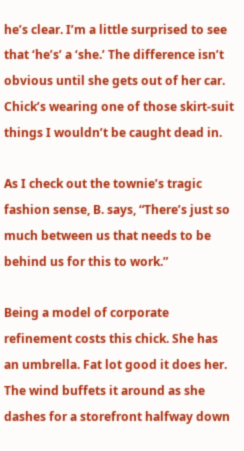he’s clear. I’m a little surprised to see that ‘he’s’ a ‘she.’ The difference isn’t obvious until she gets out of her car. Chick’s wearing one of those skirt-suit things I wouldn’t be caught dead in.

As I check out the townie’s tragic fashion sense, B. says, “There’s just so much between us that needs to be behind us for this to work.”

Being a model of corporate refinement costs this chick. She has an umbrella. Fat lot good it does her. The wind buffets it around as she dashes for a storefront halfway down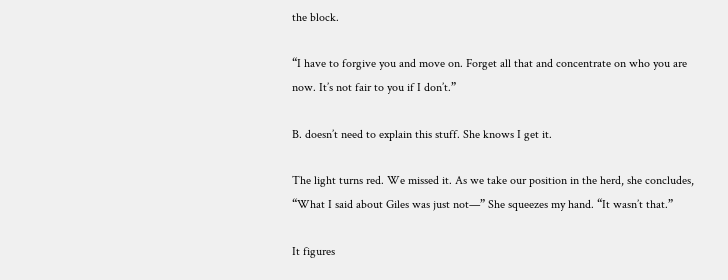the block.

“I have to forgive you and move on. Forget all that and concentrate on who you are now. It’s not fair to you if I don’t.”

B. doesn’t need to explain this stuff. She knows I get it.

The light turns red. We missed it. As we take our position in the herd, she concludes, “What I said about Giles was just not—” She squeezes my hand. “It wasn’t that.”

It figures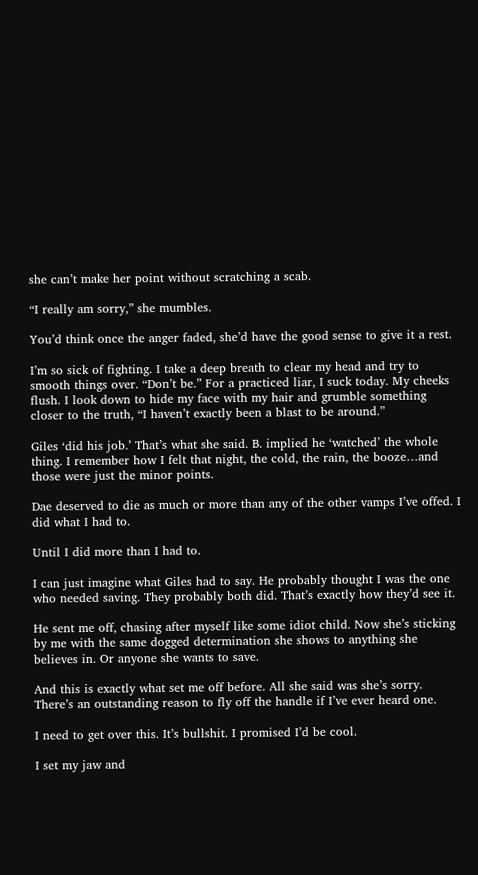she can’t make her point without scratching a scab.

“I really am sorry,” she mumbles.

You’d think once the anger faded, she’d have the good sense to give it a rest.

I’m so sick of fighting. I take a deep breath to clear my head and try to smooth things over. “Don’t be.” For a practiced liar, I suck today. My cheeks flush. I look down to hide my face with my hair and grumble something closer to the truth, “I haven’t exactly been a blast to be around.”

Giles ‘did his job.’ That’s what she said. B. implied he ‘watched’ the whole thing. I remember how I felt that night, the cold, the rain, the booze…and those were just the minor points.

Dae deserved to die as much or more than any of the other vamps I’ve offed. I did what I had to.

Until I did more than I had to.

I can just imagine what Giles had to say. He probably thought I was the one who needed saving. They probably both did. That’s exactly how they’d see it.

He sent me off, chasing after myself like some idiot child. Now she’s sticking by me with the same dogged determination she shows to anything she believes in. Or anyone she wants to save.

And this is exactly what set me off before. All she said was she’s sorry. There’s an outstanding reason to fly off the handle if I’ve ever heard one.

I need to get over this. It’s bullshit. I promised I’d be cool.

I set my jaw and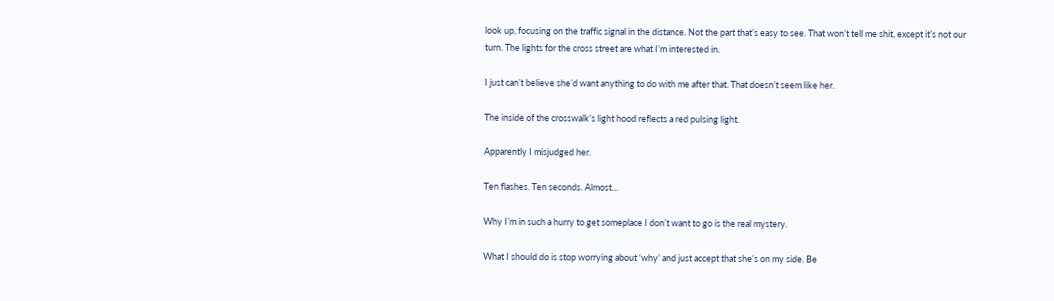look up, focusing on the traffic signal in the distance. Not the part that’s easy to see. That won’t tell me shit, except it’s not our turn. The lights for the cross street are what I’m interested in.

I just can’t believe she’d want anything to do with me after that. That doesn’t seem like her.

The inside of the crosswalk’s light hood reflects a red pulsing light.

Apparently I misjudged her.

Ten flashes. Ten seconds. Almost…

Why I’m in such a hurry to get someplace I don’t want to go is the real mystery.

What I should do is stop worrying about ‘why’ and just accept that she’s on my side. Be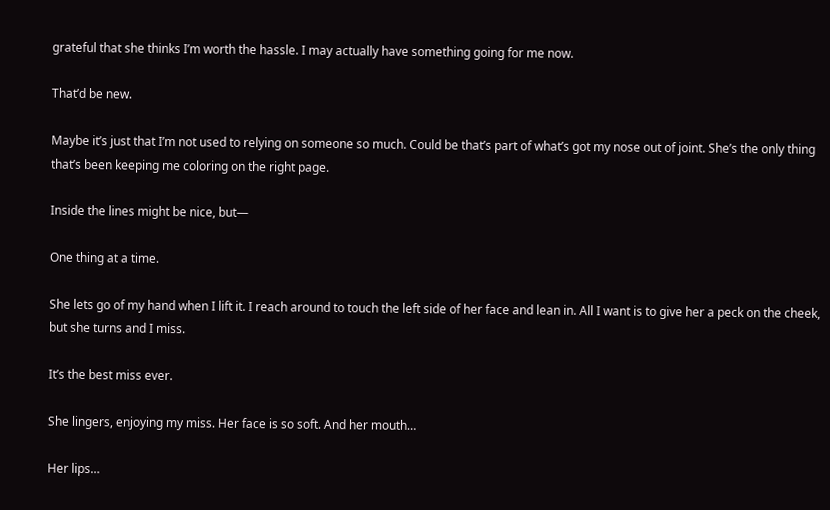grateful that she thinks I’m worth the hassle. I may actually have something going for me now.

That’d be new.

Maybe it’s just that I’m not used to relying on someone so much. Could be that’s part of what’s got my nose out of joint. She’s the only thing that’s been keeping me coloring on the right page.

Inside the lines might be nice, but—

One thing at a time.

She lets go of my hand when I lift it. I reach around to touch the left side of her face and lean in. All I want is to give her a peck on the cheek, but she turns and I miss.

It’s the best miss ever.

She lingers, enjoying my miss. Her face is so soft. And her mouth…

Her lips…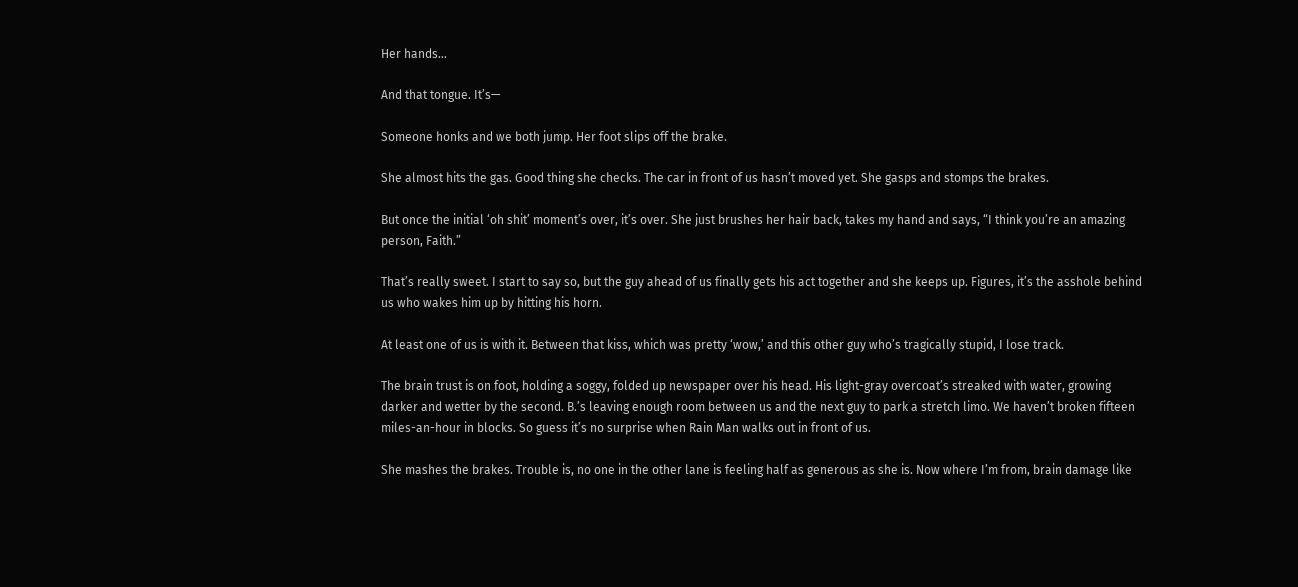Her hands…

And that tongue. It’s—

Someone honks and we both jump. Her foot slips off the brake.

She almost hits the gas. Good thing she checks. The car in front of us hasn’t moved yet. She gasps and stomps the brakes.

But once the initial ‘oh shit’ moment’s over, it’s over. She just brushes her hair back, takes my hand and says, “I think you’re an amazing person, Faith.”

That’s really sweet. I start to say so, but the guy ahead of us finally gets his act together and she keeps up. Figures, it’s the asshole behind us who wakes him up by hitting his horn.

At least one of us is with it. Between that kiss, which was pretty ‘wow,’ and this other guy who’s tragically stupid, I lose track.

The brain trust is on foot, holding a soggy, folded up newspaper over his head. His light-gray overcoat’s streaked with water, growing darker and wetter by the second. B.’s leaving enough room between us and the next guy to park a stretch limo. We haven’t broken fifteen miles-an-hour in blocks. So guess it’s no surprise when Rain Man walks out in front of us.

She mashes the brakes. Trouble is, no one in the other lane is feeling half as generous as she is. Now where I’m from, brain damage like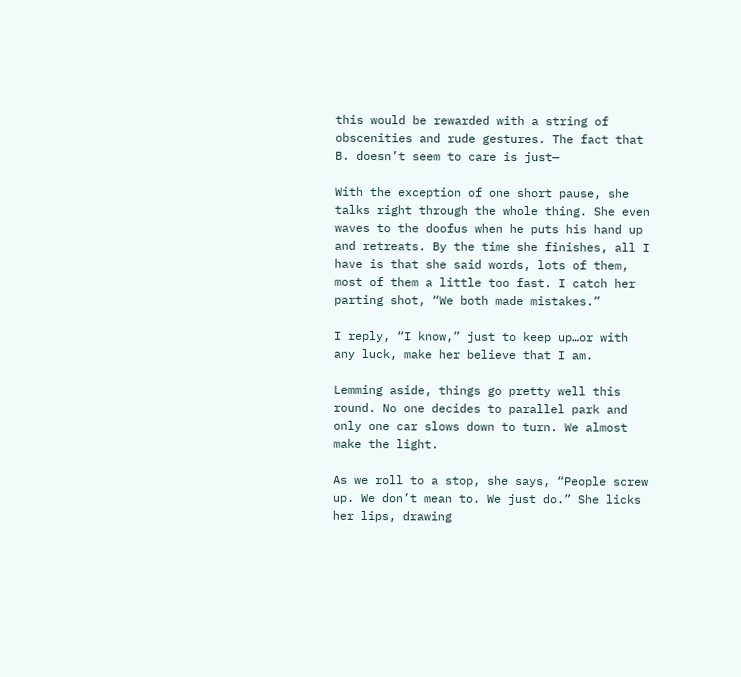this would be rewarded with a string of obscenities and rude gestures. The fact that B. doesn’t seem to care is just—

With the exception of one short pause, she talks right through the whole thing. She even waves to the doofus when he puts his hand up and retreats. By the time she finishes, all I have is that she said words, lots of them, most of them a little too fast. I catch her parting shot, “We both made mistakes.”

I reply, “I know,” just to keep up…or with any luck, make her believe that I am.

Lemming aside, things go pretty well this round. No one decides to parallel park and only one car slows down to turn. We almost make the light.

As we roll to a stop, she says, “People screw up. We don’t mean to. We just do.” She licks her lips, drawing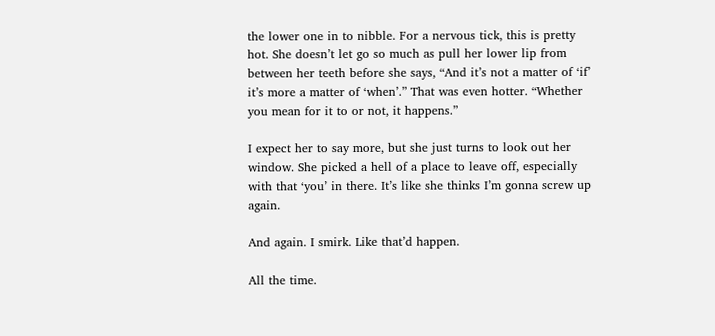the lower one in to nibble. For a nervous tick, this is pretty hot. She doesn’t let go so much as pull her lower lip from between her teeth before she says, “And it’s not a matter of ‘if’ it’s more a matter of ‘when’.” That was even hotter. “Whether you mean for it to or not, it happens.”

I expect her to say more, but she just turns to look out her window. She picked a hell of a place to leave off, especially with that ‘you’ in there. It’s like she thinks I’m gonna screw up again.

And again. I smirk. Like that’d happen.

All the time.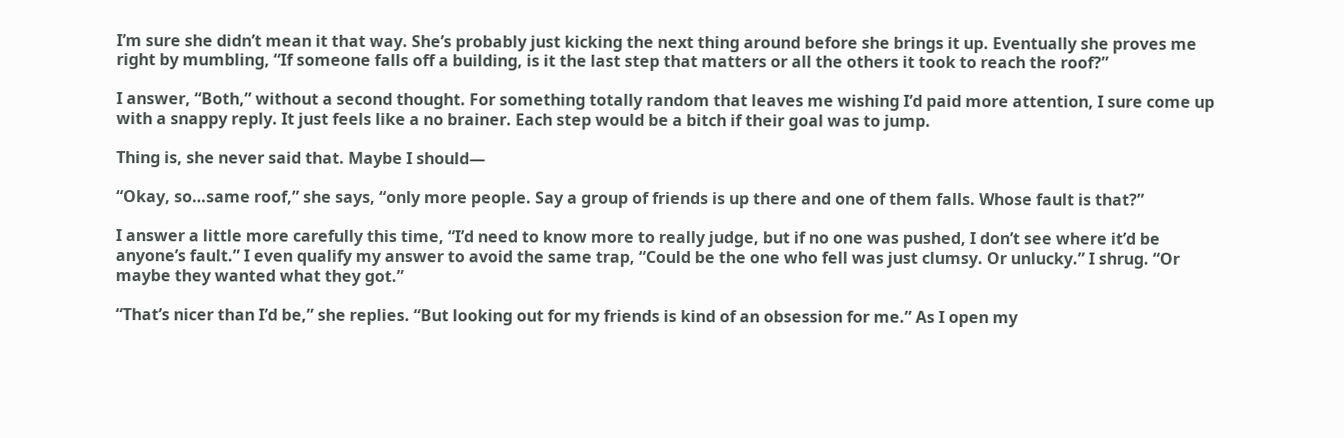I’m sure she didn’t mean it that way. She’s probably just kicking the next thing around before she brings it up. Eventually she proves me right by mumbling, “If someone falls off a building, is it the last step that matters or all the others it took to reach the roof?”

I answer, “Both,” without a second thought. For something totally random that leaves me wishing I’d paid more attention, I sure come up with a snappy reply. It just feels like a no brainer. Each step would be a bitch if their goal was to jump.

Thing is, she never said that. Maybe I should—

“Okay, so…same roof,” she says, “only more people. Say a group of friends is up there and one of them falls. Whose fault is that?”

I answer a little more carefully this time, “I’d need to know more to really judge, but if no one was pushed, I don’t see where it’d be anyone’s fault.” I even qualify my answer to avoid the same trap, “Could be the one who fell was just clumsy. Or unlucky.” I shrug. “Or maybe they wanted what they got.”

“That’s nicer than I’d be,” she replies. “But looking out for my friends is kind of an obsession for me.” As I open my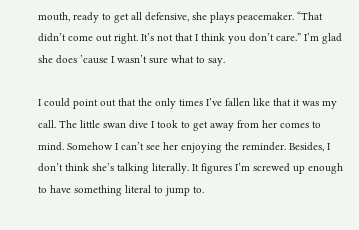mouth, ready to get all defensive, she plays peacemaker. “That didn’t come out right. It’s not that I think you don’t care.” I’m glad she does ’cause I wasn’t sure what to say.

I could point out that the only times I’ve fallen like that it was my call. The little swan dive I took to get away from her comes to mind. Somehow I can’t see her enjoying the reminder. Besides, I don’t think she’s talking literally. It figures I’m screwed up enough to have something literal to jump to.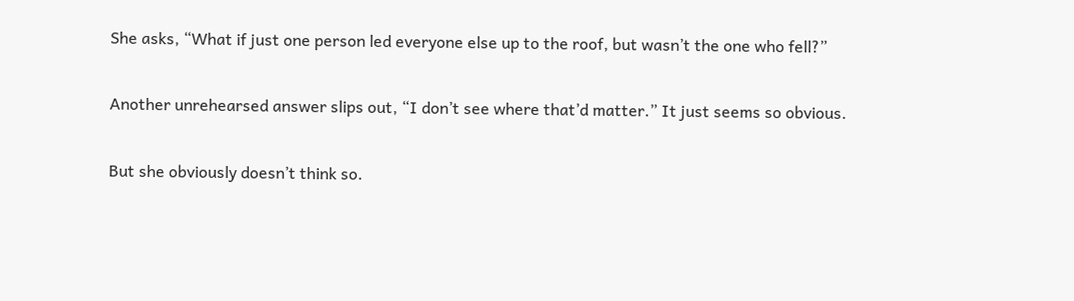She asks, “What if just one person led everyone else up to the roof, but wasn’t the one who fell?”

Another unrehearsed answer slips out, “I don’t see where that’d matter.” It just seems so obvious.

But she obviously doesn’t think so.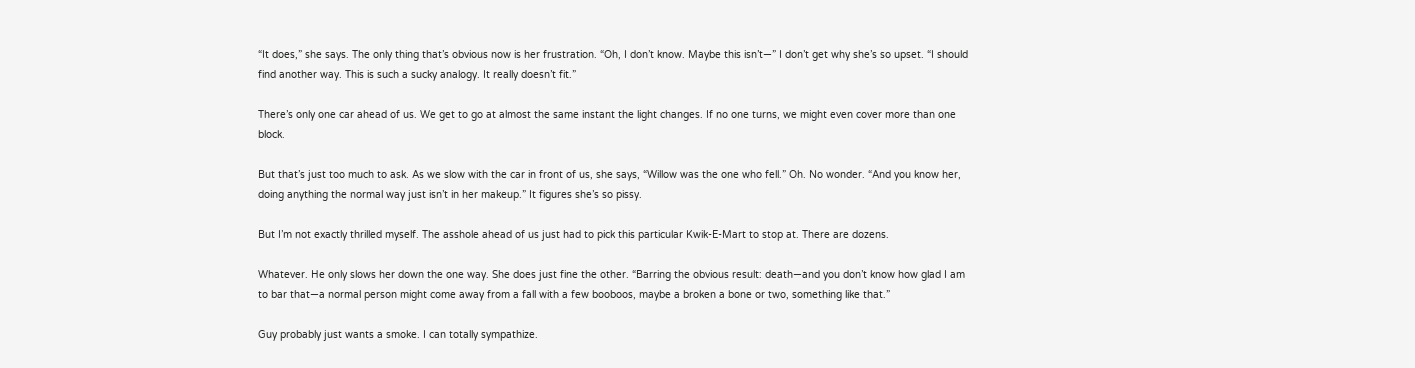“It does,” she says. The only thing that’s obvious now is her frustration. “Oh, I don’t know. Maybe this isn’t—” I don’t get why she’s so upset. “I should find another way. This is such a sucky analogy. It really doesn’t fit.”

There’s only one car ahead of us. We get to go at almost the same instant the light changes. If no one turns, we might even cover more than one block.

But that’s just too much to ask. As we slow with the car in front of us, she says, “Willow was the one who fell.” Oh. No wonder. “And you know her, doing anything the normal way just isn’t in her makeup.” It figures she’s so pissy.

But I’m not exactly thrilled myself. The asshole ahead of us just had to pick this particular Kwik-E-Mart to stop at. There are dozens.

Whatever. He only slows her down the one way. She does just fine the other. “Barring the obvious result: death—and you don’t know how glad I am to bar that—a normal person might come away from a fall with a few booboos, maybe a broken a bone or two, something like that.”

Guy probably just wants a smoke. I can totally sympathize.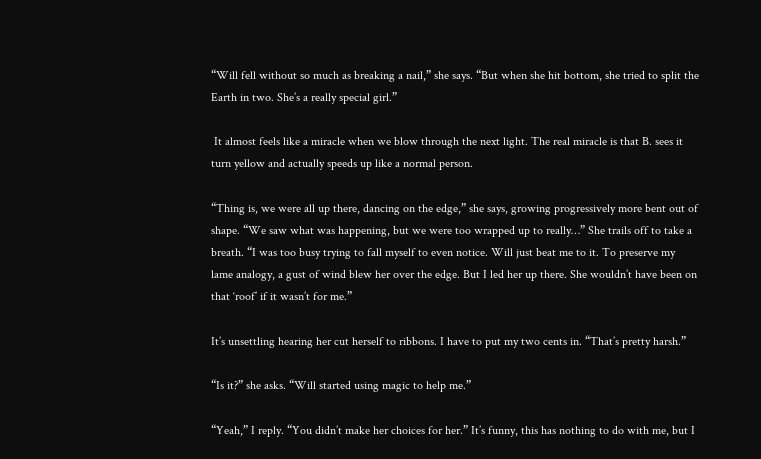“Will fell without so much as breaking a nail,” she says. “But when she hit bottom, she tried to split the Earth in two. She’s a really special girl.”

 It almost feels like a miracle when we blow through the next light. The real miracle is that B. sees it turn yellow and actually speeds up like a normal person.

“Thing is, we were all up there, dancing on the edge,” she says, growing progressively more bent out of shape. “We saw what was happening, but we were too wrapped up to really…” She trails off to take a breath. “I was too busy trying to fall myself to even notice. Will just beat me to it. To preserve my lame analogy, a gust of wind blew her over the edge. But I led her up there. She wouldn’t have been on that ‘roof’ if it wasn’t for me.”

It’s unsettling hearing her cut herself to ribbons. I have to put my two cents in. “That’s pretty harsh.”

“Is it?” she asks. “Will started using magic to help me.”

“Yeah,” I reply. “You didn’t make her choices for her.” It’s funny, this has nothing to do with me, but I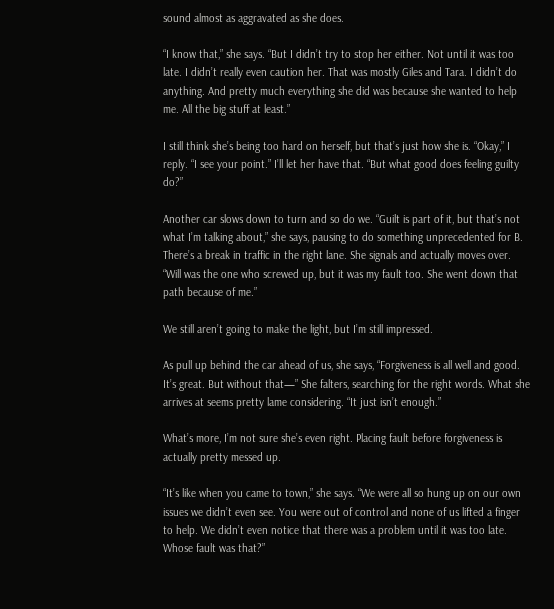sound almost as aggravated as she does.

“I know that,” she says. “But I didn’t try to stop her either. Not until it was too late. I didn’t really even caution her. That was mostly Giles and Tara. I didn’t do anything. And pretty much everything she did was because she wanted to help me. All the big stuff at least.”

I still think she’s being too hard on herself, but that’s just how she is. “Okay,” I reply. “I see your point.” I’ll let her have that. “But what good does feeling guilty do?”

Another car slows down to turn and so do we. “Guilt is part of it, but that’s not what I’m talking about,” she says, pausing to do something unprecedented for B. There’s a break in traffic in the right lane. She signals and actually moves over. “Will was the one who screwed up, but it was my fault too. She went down that path because of me.”

We still aren’t going to make the light, but I’m still impressed.

As pull up behind the car ahead of us, she says, “Forgiveness is all well and good. It’s great. But without that—” She falters, searching for the right words. What she arrives at seems pretty lame considering. “It just isn’t enough.”

What’s more, I’m not sure she’s even right. Placing fault before forgiveness is actually pretty messed up.

“It’s like when you came to town,” she says. “We were all so hung up on our own issues we didn’t even see. You were out of control and none of us lifted a finger to help. We didn’t even notice that there was a problem until it was too late. Whose fault was that?”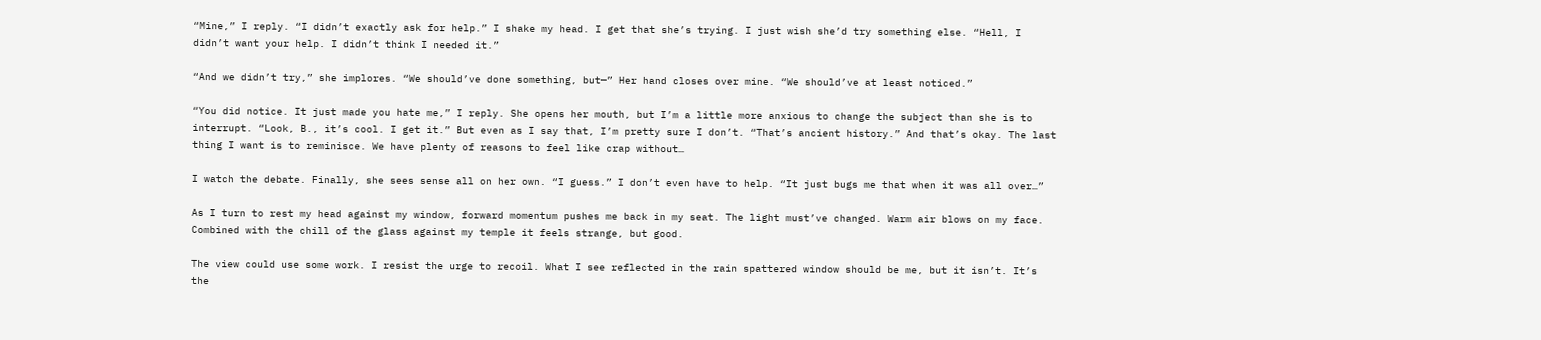“Mine,” I reply. “I didn’t exactly ask for help.” I shake my head. I get that she’s trying. I just wish she’d try something else. “Hell, I didn’t want your help. I didn’t think I needed it.”

“And we didn’t try,” she implores. “We should’ve done something, but—” Her hand closes over mine. “We should’ve at least noticed.”

“You did notice. It just made you hate me,” I reply. She opens her mouth, but I’m a little more anxious to change the subject than she is to interrupt. “Look, B., it’s cool. I get it.” But even as I say that, I’m pretty sure I don’t. “That’s ancient history.” And that’s okay. The last thing I want is to reminisce. We have plenty of reasons to feel like crap without…

I watch the debate. Finally, she sees sense all on her own. “I guess.” I don’t even have to help. “It just bugs me that when it was all over…”

As I turn to rest my head against my window, forward momentum pushes me back in my seat. The light must’ve changed. Warm air blows on my face. Combined with the chill of the glass against my temple it feels strange, but good.

The view could use some work. I resist the urge to recoil. What I see reflected in the rain spattered window should be me, but it isn’t. It’s the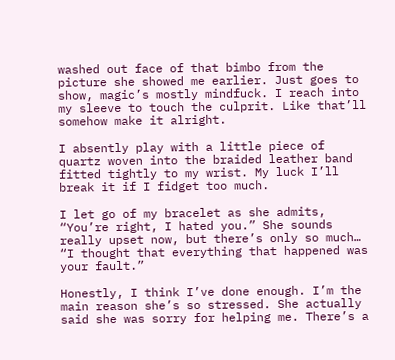washed out face of that bimbo from the picture she showed me earlier. Just goes to show, magic’s mostly mindfuck. I reach into my sleeve to touch the culprit. Like that’ll somehow make it alright.

I absently play with a little piece of quartz woven into the braided leather band fitted tightly to my wrist. My luck I’ll break it if I fidget too much.

I let go of my bracelet as she admits, “You’re right, I hated you.” She sounds really upset now, but there’s only so much… “I thought that everything that happened was your fault.”

Honestly, I think I’ve done enough. I’m the main reason she’s so stressed. She actually said she was sorry for helping me. There’s a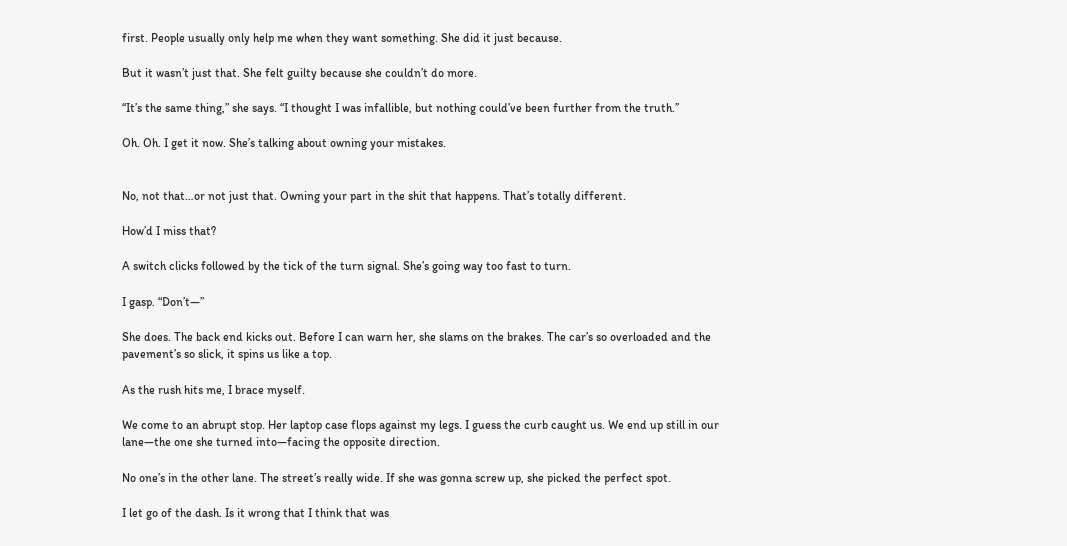first. People usually only help me when they want something. She did it just because.

But it wasn’t just that. She felt guilty because she couldn’t do more.

“It’s the same thing,” she says. “I thought I was infallible, but nothing could’ve been further from the truth.”

Oh. Oh. I get it now. She’s talking about owning your mistakes.


No, not that…or not just that. Owning your part in the shit that happens. That’s totally different.

How’d I miss that?

A switch clicks followed by the tick of the turn signal. She’s going way too fast to turn.

I gasp. “Don’t—”

She does. The back end kicks out. Before I can warn her, she slams on the brakes. The car’s so overloaded and the pavement’s so slick, it spins us like a top.

As the rush hits me, I brace myself.

We come to an abrupt stop. Her laptop case flops against my legs. I guess the curb caught us. We end up still in our lane—the one she turned into—facing the opposite direction.

No one’s in the other lane. The street’s really wide. If she was gonna screw up, she picked the perfect spot.

I let go of the dash. Is it wrong that I think that was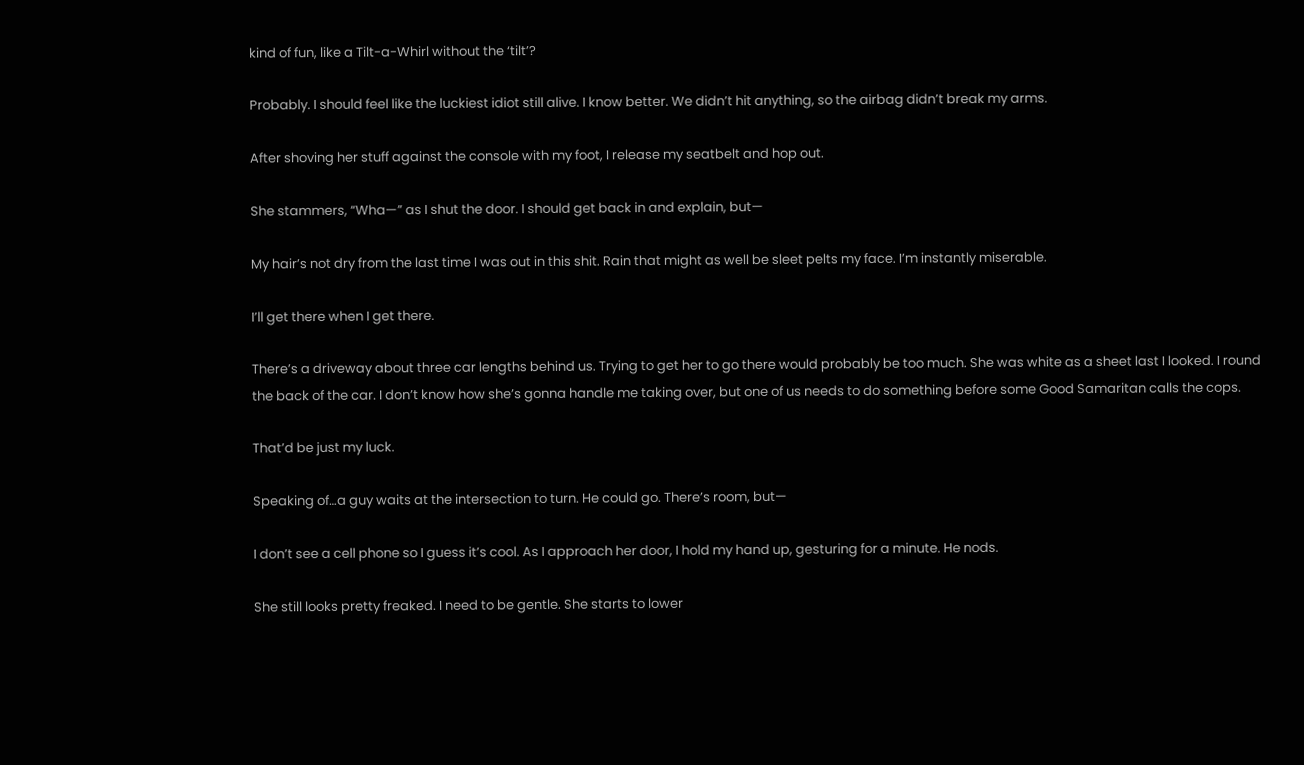kind of fun, like a Tilt-a-Whirl without the ‘tilt’?

Probably. I should feel like the luckiest idiot still alive. I know better. We didn’t hit anything, so the airbag didn’t break my arms.

After shoving her stuff against the console with my foot, I release my seatbelt and hop out.

She stammers, “Wha—” as I shut the door. I should get back in and explain, but—

My hair’s not dry from the last time I was out in this shit. Rain that might as well be sleet pelts my face. I’m instantly miserable.

I’ll get there when I get there.

There’s a driveway about three car lengths behind us. Trying to get her to go there would probably be too much. She was white as a sheet last I looked. I round the back of the car. I don’t know how she’s gonna handle me taking over, but one of us needs to do something before some Good Samaritan calls the cops.

That’d be just my luck.

Speaking of…a guy waits at the intersection to turn. He could go. There’s room, but—

I don’t see a cell phone so I guess it’s cool. As I approach her door, I hold my hand up, gesturing for a minute. He nods.

She still looks pretty freaked. I need to be gentle. She starts to lower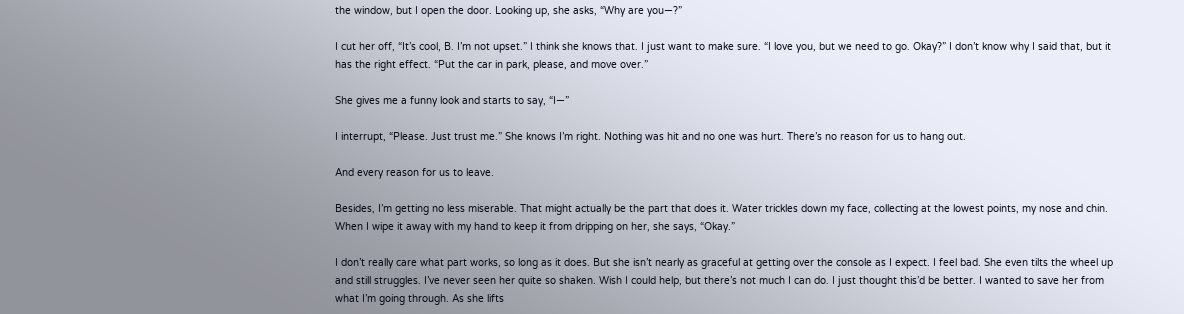the window, but I open the door. Looking up, she asks, “Why are you—?”

I cut her off, “It’s cool, B. I’m not upset.” I think she knows that. I just want to make sure. “I love you, but we need to go. Okay?” I don’t know why I said that, but it has the right effect. “Put the car in park, please, and move over.”

She gives me a funny look and starts to say, “I—”

I interrupt, “Please. Just trust me.” She knows I’m right. Nothing was hit and no one was hurt. There’s no reason for us to hang out.

And every reason for us to leave.

Besides, I’m getting no less miserable. That might actually be the part that does it. Water trickles down my face, collecting at the lowest points, my nose and chin. When I wipe it away with my hand to keep it from dripping on her, she says, “Okay.”

I don’t really care what part works, so long as it does. But she isn’t nearly as graceful at getting over the console as I expect. I feel bad. She even tilts the wheel up and still struggles. I’ve never seen her quite so shaken. Wish I could help, but there’s not much I can do. I just thought this’d be better. I wanted to save her from what I’m going through. As she lifts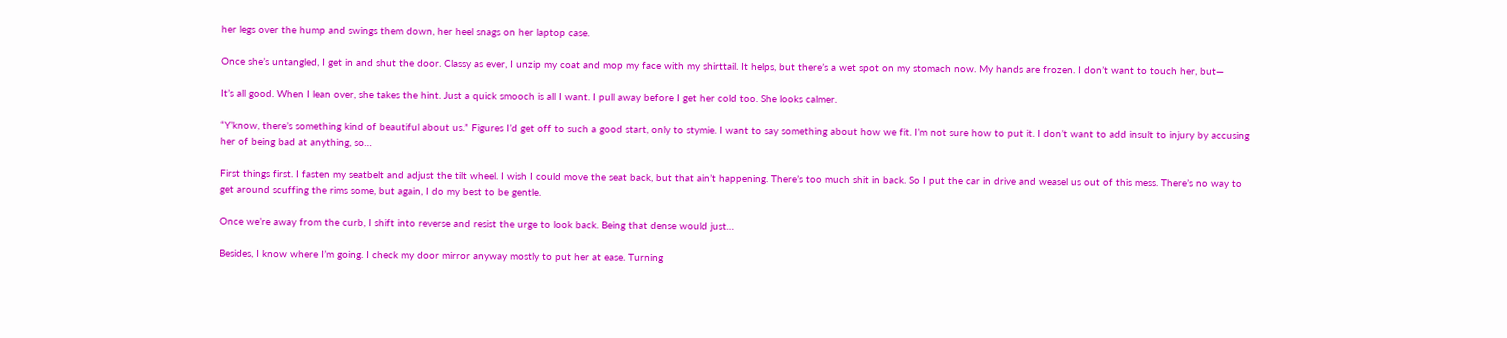her legs over the hump and swings them down, her heel snags on her laptop case.

Once she’s untangled, I get in and shut the door. Classy as ever, I unzip my coat and mop my face with my shirttail. It helps, but there’s a wet spot on my stomach now. My hands are frozen. I don’t want to touch her, but—

It’s all good. When I lean over, she takes the hint. Just a quick smooch is all I want. I pull away before I get her cold too. She looks calmer.

“Y’know, there’s something kind of beautiful about us.” Figures I’d get off to such a good start, only to stymie. I want to say something about how we fit. I’m not sure how to put it. I don’t want to add insult to injury by accusing her of being bad at anything, so…

First things first. I fasten my seatbelt and adjust the tilt wheel. I wish I could move the seat back, but that ain’t happening. There’s too much shit in back. So I put the car in drive and weasel us out of this mess. There’s no way to get around scuffing the rims some, but again, I do my best to be gentle.

Once we’re away from the curb, I shift into reverse and resist the urge to look back. Being that dense would just…

Besides, I know where I’m going. I check my door mirror anyway mostly to put her at ease. Turning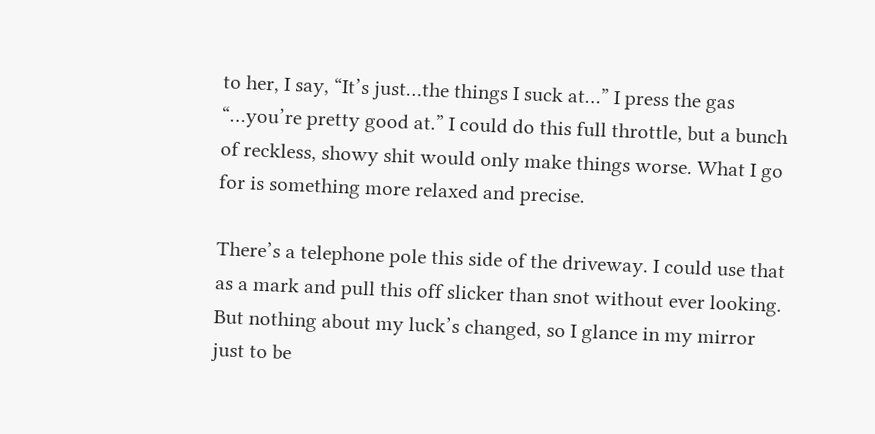to her, I say, “It’s just…the things I suck at…” I press the gas “…you’re pretty good at.” I could do this full throttle, but a bunch of reckless, showy shit would only make things worse. What I go for is something more relaxed and precise.

There’s a telephone pole this side of the driveway. I could use that as a mark and pull this off slicker than snot without ever looking. But nothing about my luck’s changed, so I glance in my mirror just to be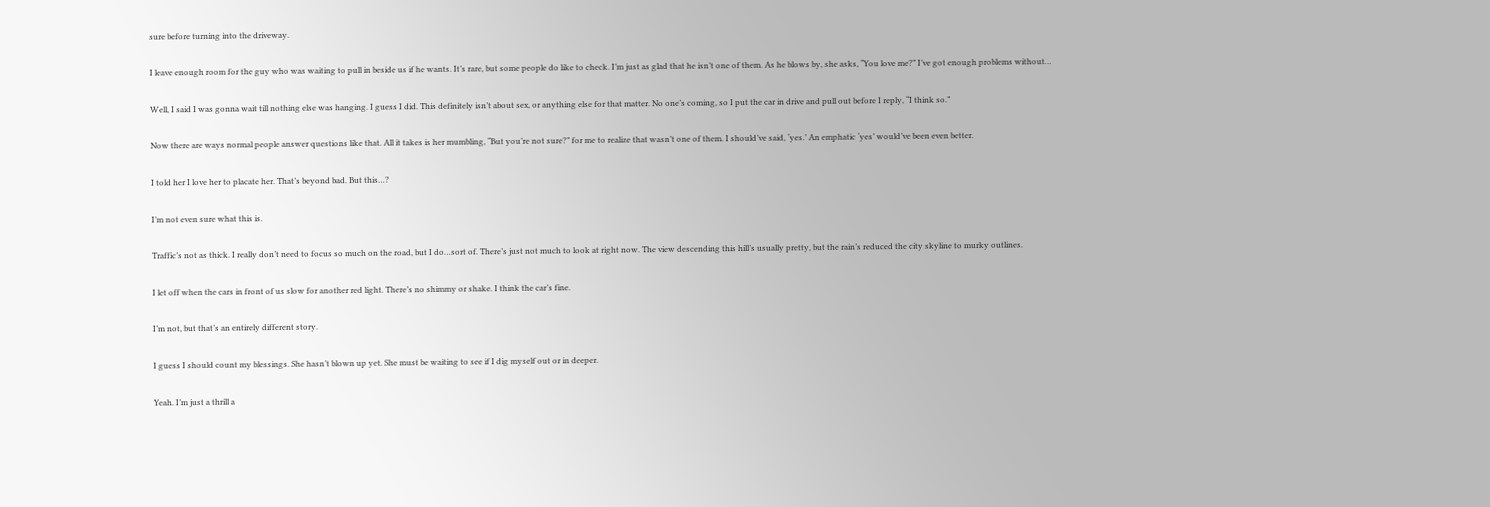sure before turning into the driveway.

I leave enough room for the guy who was waiting to pull in beside us if he wants. It’s rare, but some people do like to check. I’m just as glad that he isn’t one of them. As he blows by, she asks, “You love me?” I’ve got enough problems without…

Well, I said I was gonna wait till nothing else was hanging. I guess I did. This definitely isn’t about sex, or anything else for that matter. No one’s coming, so I put the car in drive and pull out before I reply, “I think so.”

Now there are ways normal people answer questions like that. All it takes is her mumbling, “But you’re not sure?” for me to realize that wasn’t one of them. I should’ve said, ‘yes.’ An emphatic ‘yes’ would’ve been even better.

I told her I love her to placate her. That’s beyond bad. But this…?

I’m not even sure what this is.

Traffic’s not as thick. I really don’t need to focus so much on the road, but I do…sort of. There’s just not much to look at right now. The view descending this hill’s usually pretty, but the rain’s reduced the city skyline to murky outlines.

I let off when the cars in front of us slow for another red light. There’s no shimmy or shake. I think the car’s fine.

I’m not, but that’s an entirely different story.

I guess I should count my blessings. She hasn’t blown up yet. She must be waiting to see if I dig myself out or in deeper.

Yeah. I’m just a thrill a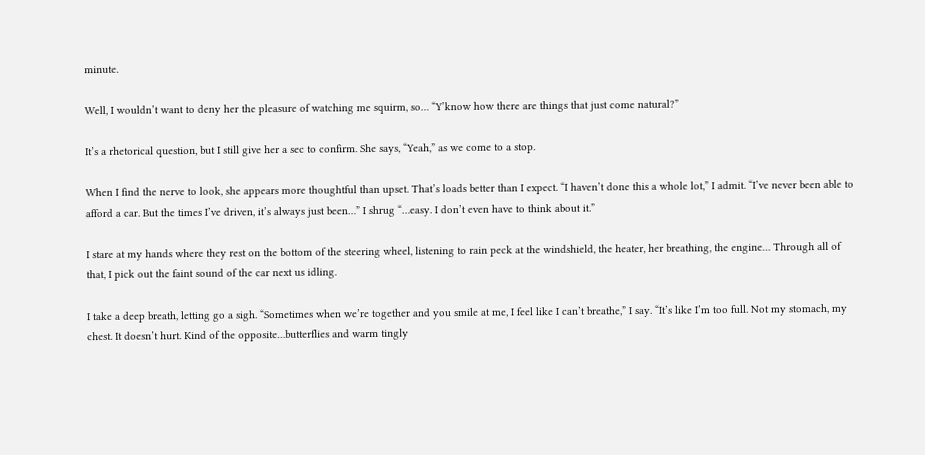minute.

Well, I wouldn’t want to deny her the pleasure of watching me squirm, so… “Y’know how there are things that just come natural?”

It’s a rhetorical question, but I still give her a sec to confirm. She says, “Yeah,” as we come to a stop.

When I find the nerve to look, she appears more thoughtful than upset. That’s loads better than I expect. “I haven’t done this a whole lot,” I admit. “I’ve never been able to afford a car. But the times I’ve driven, it’s always just been…” I shrug “…easy. I don’t even have to think about it.”

I stare at my hands where they rest on the bottom of the steering wheel, listening to rain peck at the windshield, the heater, her breathing, the engine… Through all of that, I pick out the faint sound of the car next us idling.

I take a deep breath, letting go a sigh. “Sometimes when we’re together and you smile at me, I feel like I can’t breathe,” I say. “It’s like I’m too full. Not my stomach, my chest. It doesn’t hurt. Kind of the opposite…butterflies and warm tingly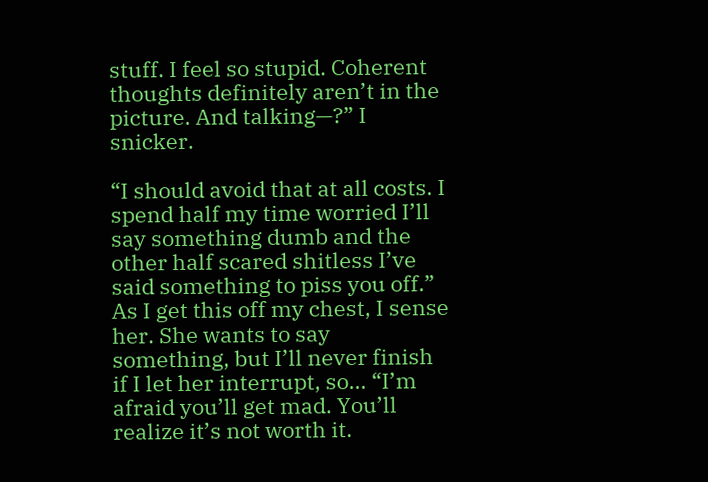stuff. I feel so stupid. Coherent thoughts definitely aren’t in the picture. And talking—?” I snicker.

“I should avoid that at all costs. I spend half my time worried I’ll say something dumb and the other half scared shitless I’ve said something to piss you off.” As I get this off my chest, I sense her. She wants to say something, but I’ll never finish if I let her interrupt, so… “I’m afraid you’ll get mad. You’ll realize it’s not worth it.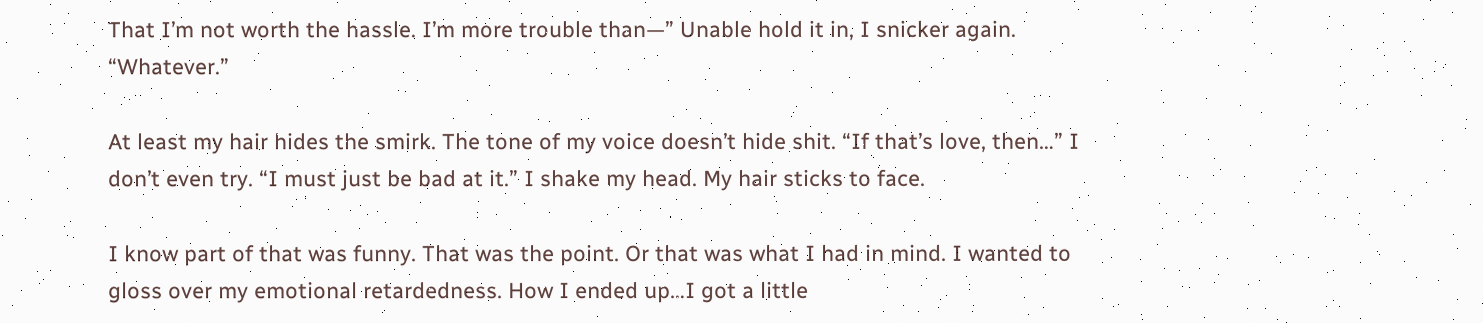That I’m not worth the hassle. I’m more trouble than—” Unable hold it in, I snicker again. “Whatever.”

At least my hair hides the smirk. The tone of my voice doesn’t hide shit. “If that’s love, then…” I don’t even try. “I must just be bad at it.” I shake my head. My hair sticks to face.

I know part of that was funny. That was the point. Or that was what I had in mind. I wanted to gloss over my emotional retardedness. How I ended up…I got a little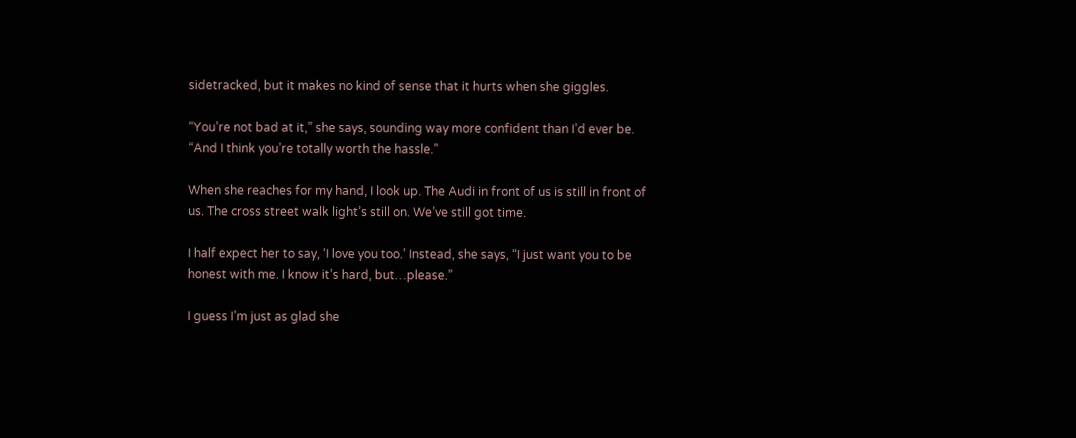sidetracked, but it makes no kind of sense that it hurts when she giggles.

“You’re not bad at it,” she says, sounding way more confident than I’d ever be. “And I think you’re totally worth the hassle.”

When she reaches for my hand, I look up. The Audi in front of us is still in front of us. The cross street walk light’s still on. We’ve still got time.

I half expect her to say, ‘I love you too.’ Instead, she says, “I just want you to be honest with me. I know it’s hard, but…please.”

I guess I’m just as glad she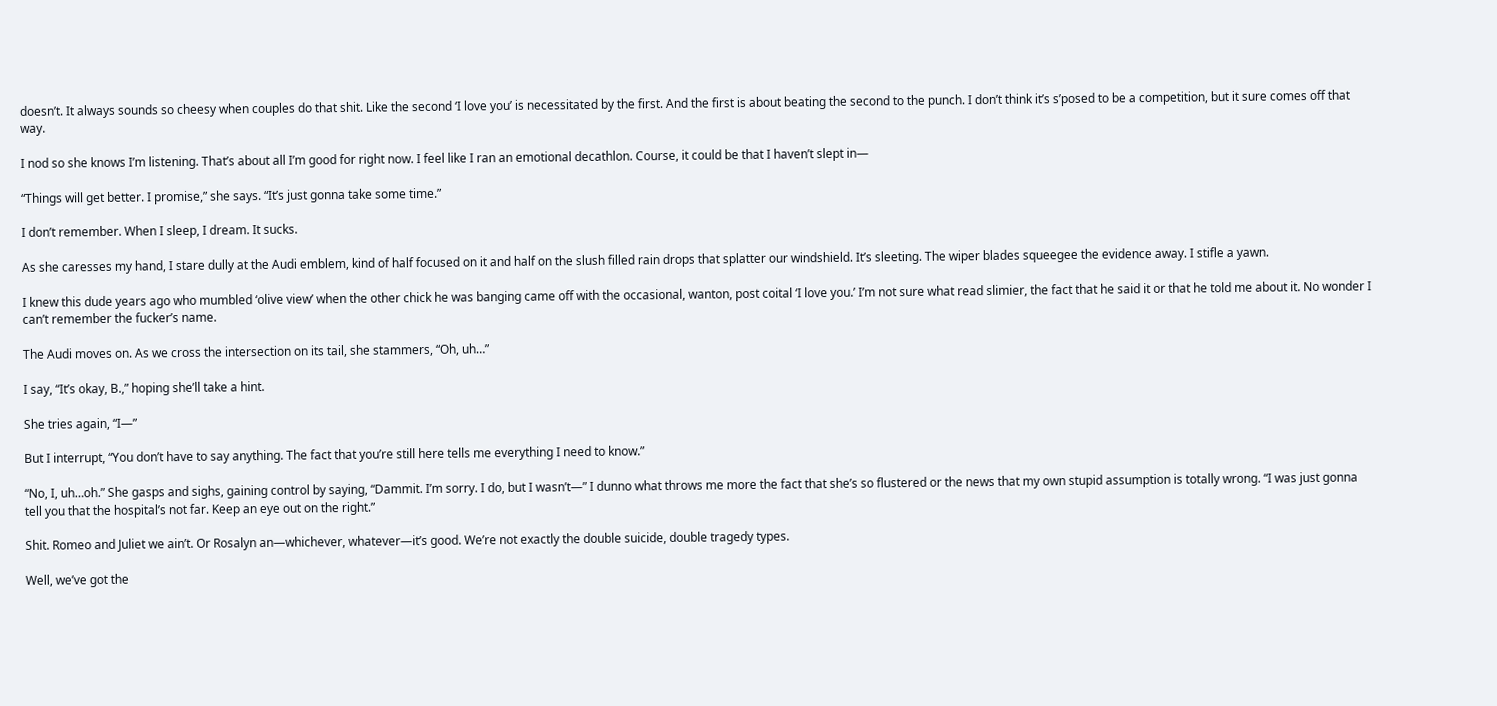doesn’t. It always sounds so cheesy when couples do that shit. Like the second ‘I love you’ is necessitated by the first. And the first is about beating the second to the punch. I don’t think it’s s’posed to be a competition, but it sure comes off that way.

I nod so she knows I’m listening. That’s about all I’m good for right now. I feel like I ran an emotional decathlon. Course, it could be that I haven’t slept in—

“Things will get better. I promise,” she says. “It’s just gonna take some time.”

I don’t remember. When I sleep, I dream. It sucks.

As she caresses my hand, I stare dully at the Audi emblem, kind of half focused on it and half on the slush filled rain drops that splatter our windshield. It’s sleeting. The wiper blades squeegee the evidence away. I stifle a yawn.

I knew this dude years ago who mumbled ‘olive view’ when the other chick he was banging came off with the occasional, wanton, post coital ‘I love you.’ I’m not sure what read slimier, the fact that he said it or that he told me about it. No wonder I can’t remember the fucker’s name.

The Audi moves on. As we cross the intersection on its tail, she stammers, “Oh, uh…”

I say, “It’s okay, B.,” hoping she’ll take a hint.

She tries again, “I—”

But I interrupt, “You don’t have to say anything. The fact that you’re still here tells me everything I need to know.”

“No, I, uh…oh.” She gasps and sighs, gaining control by saying, “Dammit. I’m sorry. I do, but I wasn’t—” I dunno what throws me more the fact that she’s so flustered or the news that my own stupid assumption is totally wrong. “I was just gonna tell you that the hospital’s not far. Keep an eye out on the right.”

Shit. Romeo and Juliet we ain’t. Or Rosalyn an—whichever, whatever—it’s good. We’re not exactly the double suicide, double tragedy types.

Well, we’ve got the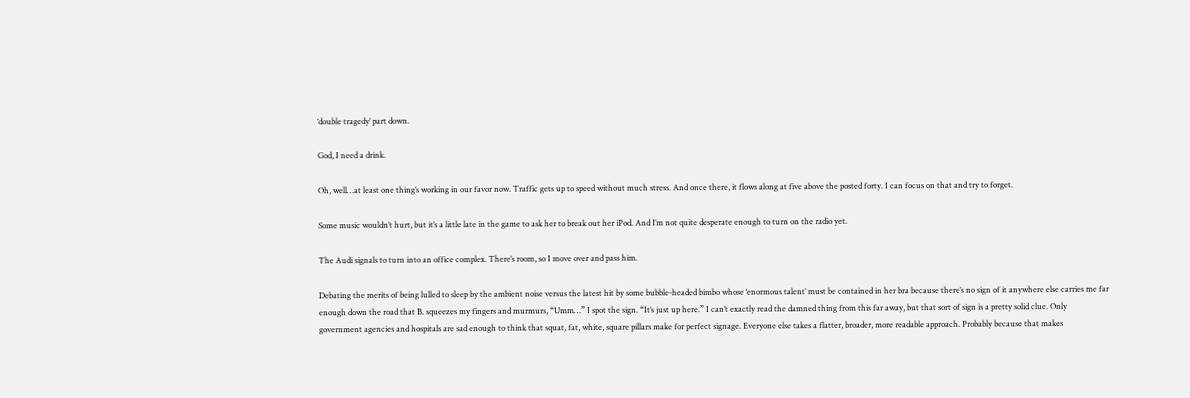‘double tragedy’ part down.

God, I need a drink.

Oh, well…at least one thing’s working in our favor now. Traffic gets up to speed without much stress. And once there, it flows along at five above the posted forty. I can focus on that and try to forget.

Some music wouldn’t hurt, but it’s a little late in the game to ask her to break out her iPod. And I’m not quite desperate enough to turn on the radio yet.

The Audi signals to turn into an office complex. There’s room, so I move over and pass him.

Debating the merits of being lulled to sleep by the ambient noise versus the latest hit by some bubble-headed bimbo whose ‘enormous talent’ must be contained in her bra because there’s no sign of it anywhere else carries me far enough down the road that B. squeezes my fingers and murmurs, “Umm…” I spot the sign. “It’s just up here.” I can’t exactly read the damned thing from this far away, but that sort of sign is a pretty solid clue. Only government agencies and hospitals are sad enough to think that squat, fat, white, square pillars make for perfect signage. Everyone else takes a flatter, broader, more readable approach. Probably because that makes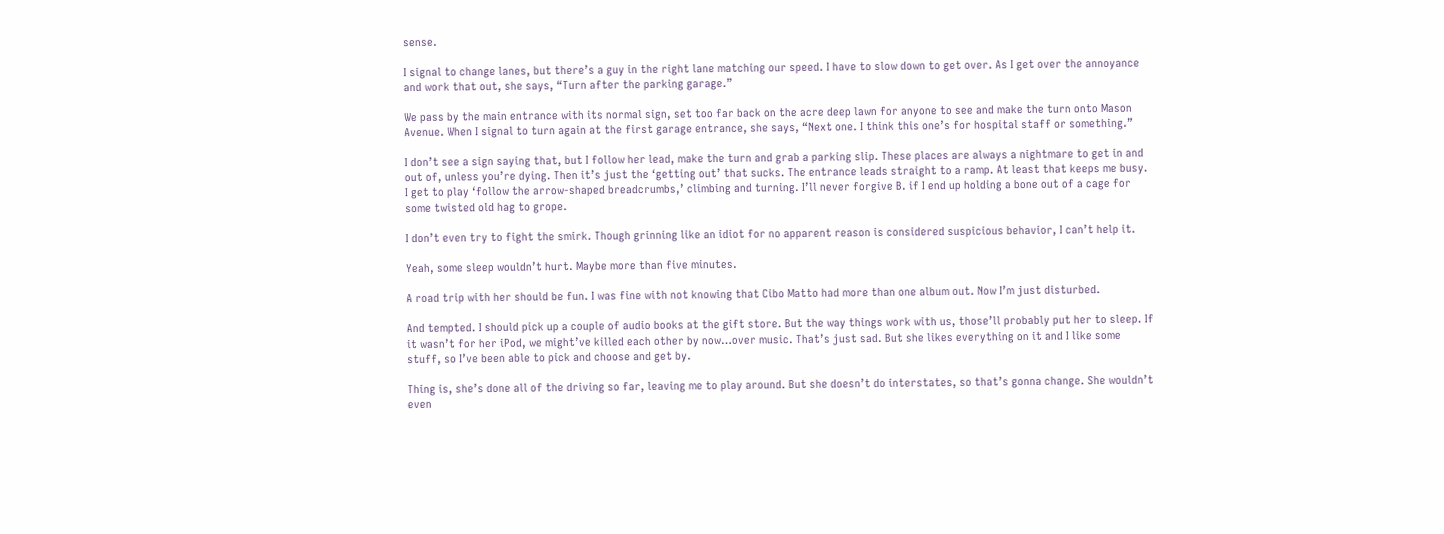sense.

I signal to change lanes, but there’s a guy in the right lane matching our speed. I have to slow down to get over. As I get over the annoyance and work that out, she says, “Turn after the parking garage.”

We pass by the main entrance with its normal sign, set too far back on the acre deep lawn for anyone to see and make the turn onto Mason Avenue. When I signal to turn again at the first garage entrance, she says, “Next one. I think this one’s for hospital staff or something.”

I don’t see a sign saying that, but I follow her lead, make the turn and grab a parking slip. These places are always a nightmare to get in and out of, unless you’re dying. Then it’s just the ‘getting out’ that sucks. The entrance leads straight to a ramp. At least that keeps me busy. I get to play ‘follow the arrow-shaped breadcrumbs,’ climbing and turning. I’ll never forgive B. if I end up holding a bone out of a cage for some twisted old hag to grope.

I don’t even try to fight the smirk. Though grinning like an idiot for no apparent reason is considered suspicious behavior, I can’t help it.

Yeah, some sleep wouldn’t hurt. Maybe more than five minutes.

A road trip with her should be fun. I was fine with not knowing that Cibo Matto had more than one album out. Now I’m just disturbed.

And tempted. I should pick up a couple of audio books at the gift store. But the way things work with us, those’ll probably put her to sleep. If it wasn’t for her iPod, we might’ve killed each other by now…over music. That’s just sad. But she likes everything on it and I like some stuff, so I’ve been able to pick and choose and get by.

Thing is, she’s done all of the driving so far, leaving me to play around. But she doesn’t do interstates, so that’s gonna change. She wouldn’t even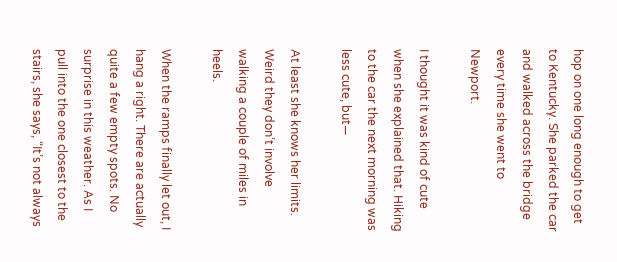hop on one long enough to get to Kentucky. She parked the car and walked across the bridge every time she went to Newport.

I thought it was kind of cute when she explained that. Hiking to the car the next morning was less cute, but—

At least she knows her limits. Weird they don’t involve walking a couple of miles in heels.

When the ramps finally let out, I hang a right. There are actually quite a few empty spots. No surprise in this weather. As I pull into the one closest to the stairs, she says, “It’s not always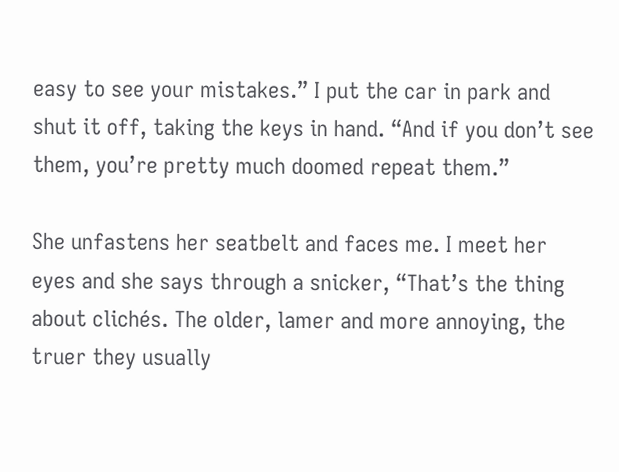easy to see your mistakes.” I put the car in park and shut it off, taking the keys in hand. “And if you don’t see them, you’re pretty much doomed repeat them.”

She unfastens her seatbelt and faces me. I meet her eyes and she says through a snicker, “That’s the thing about clichés. The older, lamer and more annoying, the truer they usually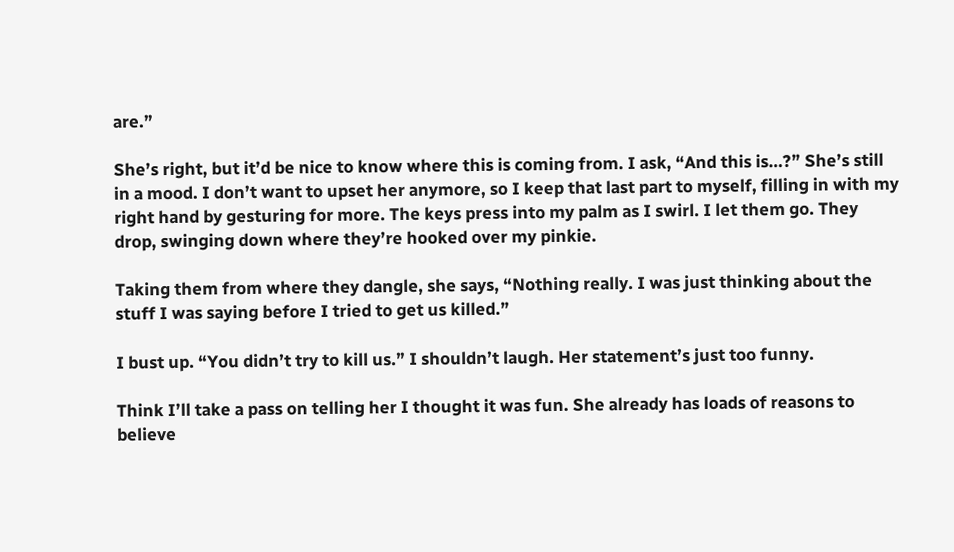are.”

She’s right, but it’d be nice to know where this is coming from. I ask, “And this is…?” She’s still in a mood. I don’t want to upset her anymore, so I keep that last part to myself, filling in with my right hand by gesturing for more. The keys press into my palm as I swirl. I let them go. They drop, swinging down where they’re hooked over my pinkie.

Taking them from where they dangle, she says, “Nothing really. I was just thinking about the stuff I was saying before I tried to get us killed.”

I bust up. “You didn’t try to kill us.” I shouldn’t laugh. Her statement’s just too funny.

Think I’ll take a pass on telling her I thought it was fun. She already has loads of reasons to believe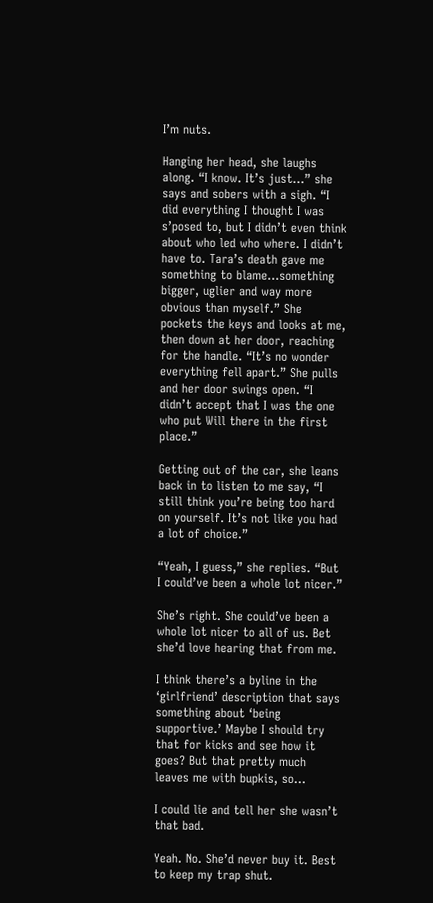I’m nuts.

Hanging her head, she laughs along. “I know. It’s just…” she says and sobers with a sigh. “I did everything I thought I was s’posed to, but I didn’t even think about who led who where. I didn’t have to. Tara’s death gave me something to blame…something bigger, uglier and way more obvious than myself.” She pockets the keys and looks at me, then down at her door, reaching for the handle. “It’s no wonder everything fell apart.” She pulls and her door swings open. “I didn’t accept that I was the one who put Will there in the first place.”

Getting out of the car, she leans back in to listen to me say, “I still think you’re being too hard on yourself. It’s not like you had a lot of choice.”

“Yeah, I guess,” she replies. “But I could’ve been a whole lot nicer.”

She’s right. She could’ve been a whole lot nicer to all of us. Bet she’d love hearing that from me.

I think there’s a byline in the ‘girlfriend’ description that says something about ‘being supportive.’ Maybe I should try that for kicks and see how it goes? But that pretty much leaves me with bupkis, so…

I could lie and tell her she wasn’t that bad.

Yeah. No. She’d never buy it. Best to keep my trap shut.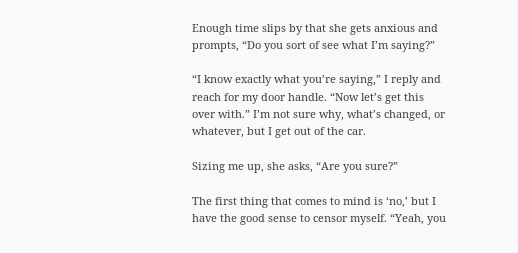Enough time slips by that she gets anxious and prompts, “Do you sort of see what I’m saying?”

“I know exactly what you’re saying,” I reply and reach for my door handle. “Now let’s get this over with.” I’m not sure why, what’s changed, or whatever, but I get out of the car.

Sizing me up, she asks, “Are you sure?”

The first thing that comes to mind is ‘no,’ but I have the good sense to censor myself. “Yeah, you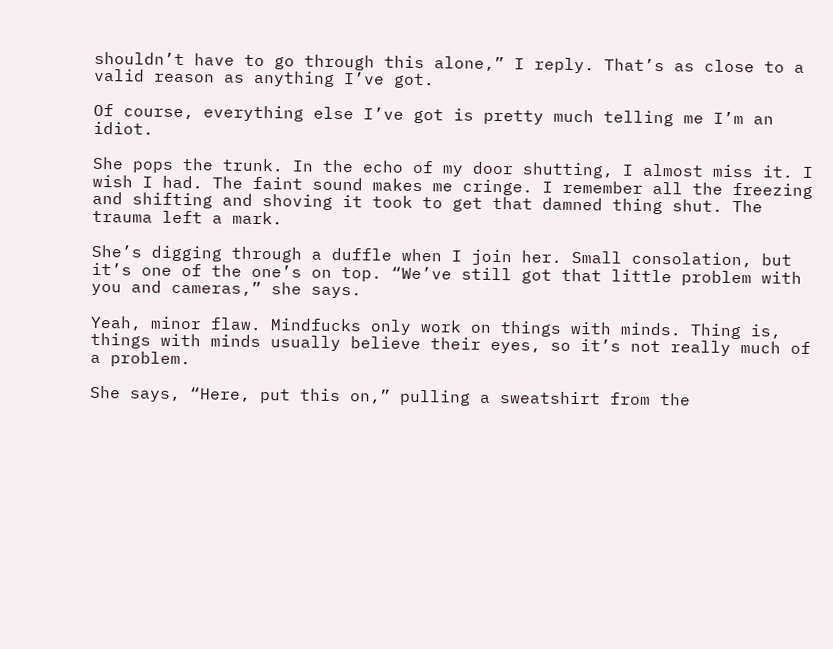shouldn’t have to go through this alone,” I reply. That’s as close to a valid reason as anything I’ve got.

Of course, everything else I’ve got is pretty much telling me I’m an idiot.

She pops the trunk. In the echo of my door shutting, I almost miss it. I wish I had. The faint sound makes me cringe. I remember all the freezing and shifting and shoving it took to get that damned thing shut. The trauma left a mark.

She’s digging through a duffle when I join her. Small consolation, but it’s one of the one’s on top. “We’ve still got that little problem with you and cameras,” she says.

Yeah, minor flaw. Mindfucks only work on things with minds. Thing is, things with minds usually believe their eyes, so it’s not really much of a problem.

She says, “Here, put this on,” pulling a sweatshirt from the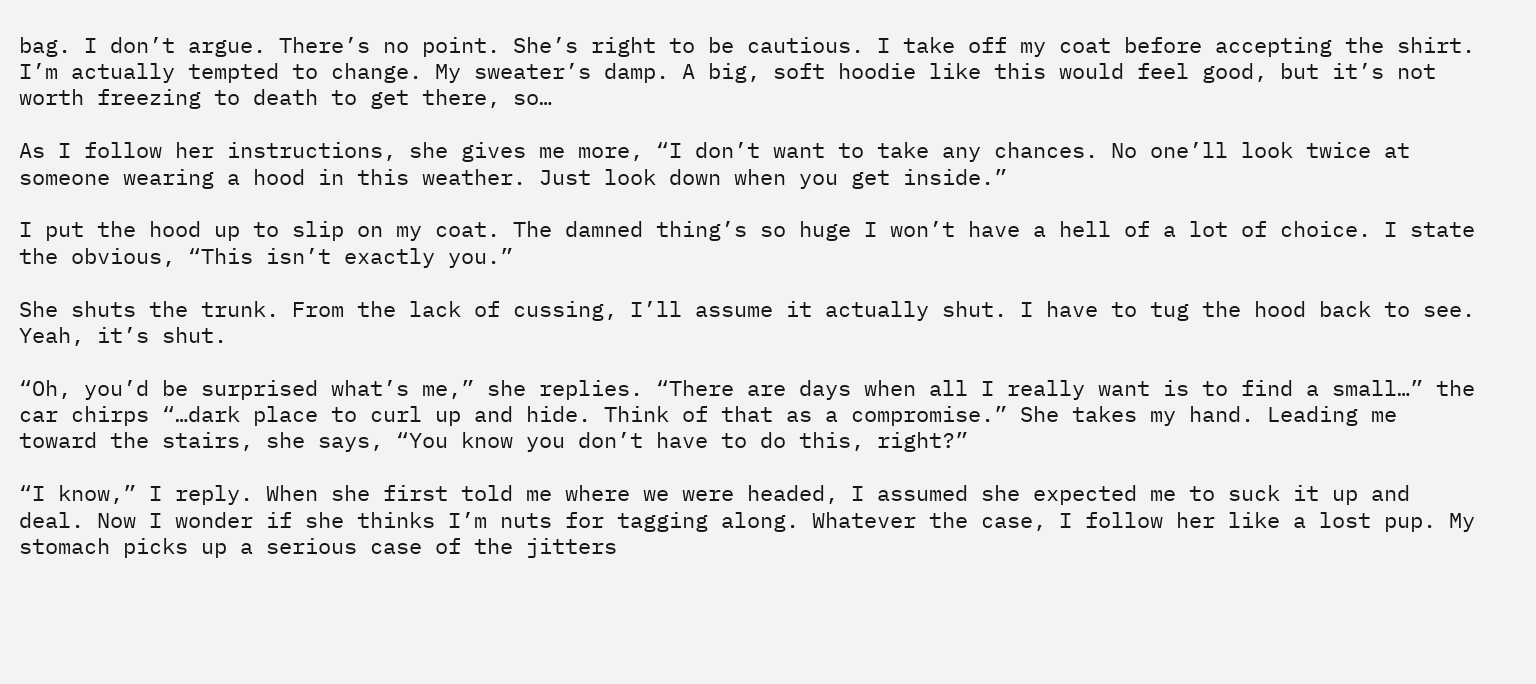bag. I don’t argue. There’s no point. She’s right to be cautious. I take off my coat before accepting the shirt. I’m actually tempted to change. My sweater’s damp. A big, soft hoodie like this would feel good, but it’s not worth freezing to death to get there, so…

As I follow her instructions, she gives me more, “I don’t want to take any chances. No one’ll look twice at someone wearing a hood in this weather. Just look down when you get inside.”

I put the hood up to slip on my coat. The damned thing’s so huge I won’t have a hell of a lot of choice. I state the obvious, “This isn’t exactly you.”

She shuts the trunk. From the lack of cussing, I’ll assume it actually shut. I have to tug the hood back to see. Yeah, it’s shut.

“Oh, you’d be surprised what’s me,” she replies. “There are days when all I really want is to find a small…” the car chirps “…dark place to curl up and hide. Think of that as a compromise.” She takes my hand. Leading me toward the stairs, she says, “You know you don’t have to do this, right?”

“I know,” I reply. When she first told me where we were headed, I assumed she expected me to suck it up and deal. Now I wonder if she thinks I’m nuts for tagging along. Whatever the case, I follow her like a lost pup. My stomach picks up a serious case of the jitters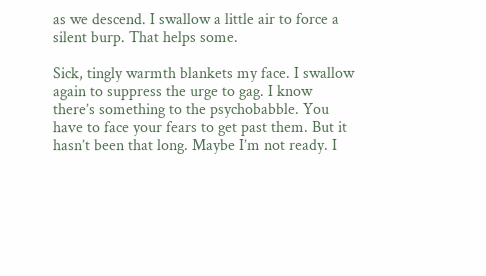as we descend. I swallow a little air to force a silent burp. That helps some.

Sick, tingly warmth blankets my face. I swallow again to suppress the urge to gag. I know there’s something to the psychobabble. You have to face your fears to get past them. But it hasn’t been that long. Maybe I’m not ready. I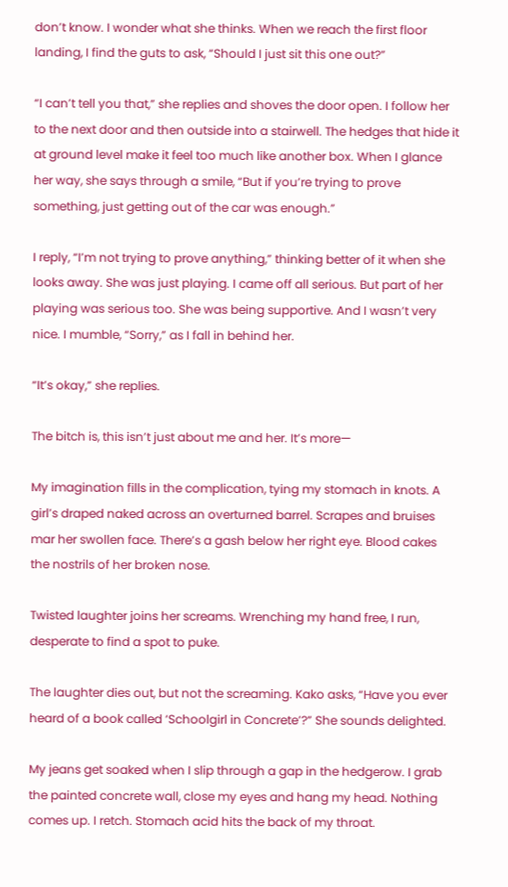don’t know. I wonder what she thinks. When we reach the first floor landing, I find the guts to ask, “Should I just sit this one out?”

“I can’t tell you that,” she replies and shoves the door open. I follow her to the next door and then outside into a stairwell. The hedges that hide it at ground level make it feel too much like another box. When I glance her way, she says through a smile, “But if you’re trying to prove something, just getting out of the car was enough.”

I reply, “I’m not trying to prove anything,” thinking better of it when she looks away. She was just playing. I came off all serious. But part of her playing was serious too. She was being supportive. And I wasn’t very nice. I mumble, “Sorry,” as I fall in behind her.

“It’s okay,” she replies.

The bitch is, this isn’t just about me and her. It’s more—

My imagination fills in the complication, tying my stomach in knots. A girl’s draped naked across an overturned barrel. Scrapes and bruises mar her swollen face. There’s a gash below her right eye. Blood cakes the nostrils of her broken nose.

Twisted laughter joins her screams. Wrenching my hand free, I run, desperate to find a spot to puke.

The laughter dies out, but not the screaming. Kako asks, “Have you ever heard of a book called ‘Schoolgirl in Concrete’?” She sounds delighted.

My jeans get soaked when I slip through a gap in the hedgerow. I grab the painted concrete wall, close my eyes and hang my head. Nothing comes up. I retch. Stomach acid hits the back of my throat.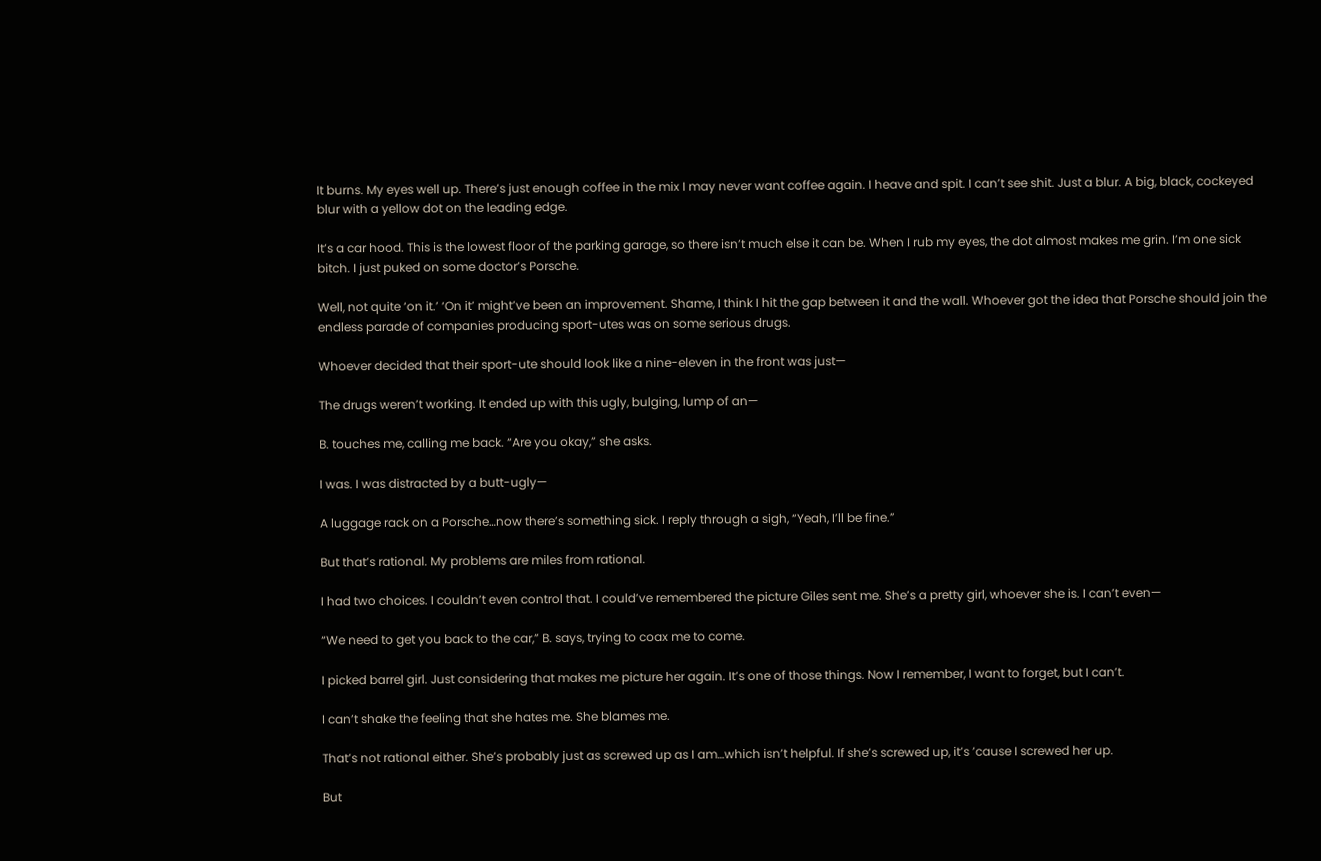It burns. My eyes well up. There’s just enough coffee in the mix I may never want coffee again. I heave and spit. I can’t see shit. Just a blur. A big, black, cockeyed blur with a yellow dot on the leading edge.

It’s a car hood. This is the lowest floor of the parking garage, so there isn’t much else it can be. When I rub my eyes, the dot almost makes me grin. I’m one sick bitch. I just puked on some doctor’s Porsche.

Well, not quite ‘on it.’ ‘On it’ might’ve been an improvement. Shame, I think I hit the gap between it and the wall. Whoever got the idea that Porsche should join the endless parade of companies producing sport-utes was on some serious drugs.

Whoever decided that their sport-ute should look like a nine-eleven in the front was just—

The drugs weren’t working. It ended up with this ugly, bulging, lump of an—

B. touches me, calling me back. “Are you okay,” she asks.

I was. I was distracted by a butt-ugly—

A luggage rack on a Porsche…now there’s something sick. I reply through a sigh, “Yeah, I’ll be fine.”

But that’s rational. My problems are miles from rational.

I had two choices. I couldn’t even control that. I could’ve remembered the picture Giles sent me. She’s a pretty girl, whoever she is. I can’t even—

“We need to get you back to the car,” B. says, trying to coax me to come.

I picked barrel girl. Just considering that makes me picture her again. It’s one of those things. Now I remember, I want to forget, but I can’t.

I can’t shake the feeling that she hates me. She blames me.

That’s not rational either. She’s probably just as screwed up as I am…which isn’t helpful. If she’s screwed up, it’s ’cause I screwed her up.

But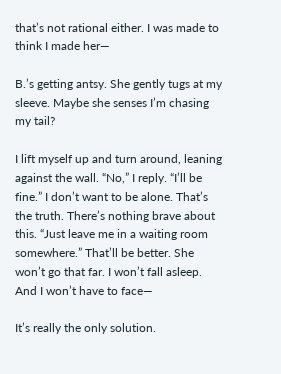that’s not rational either. I was made to think I made her—

B.’s getting antsy. She gently tugs at my sleeve. Maybe she senses I’m chasing my tail?

I lift myself up and turn around, leaning against the wall. “No,” I reply. “I’ll be fine.” I don’t want to be alone. That’s the truth. There’s nothing brave about this. “Just leave me in a waiting room somewhere.” That’ll be better. She won’t go that far. I won’t fall asleep. And I won’t have to face—

It’s really the only solution.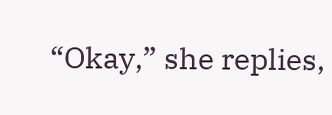“Okay,” she replies,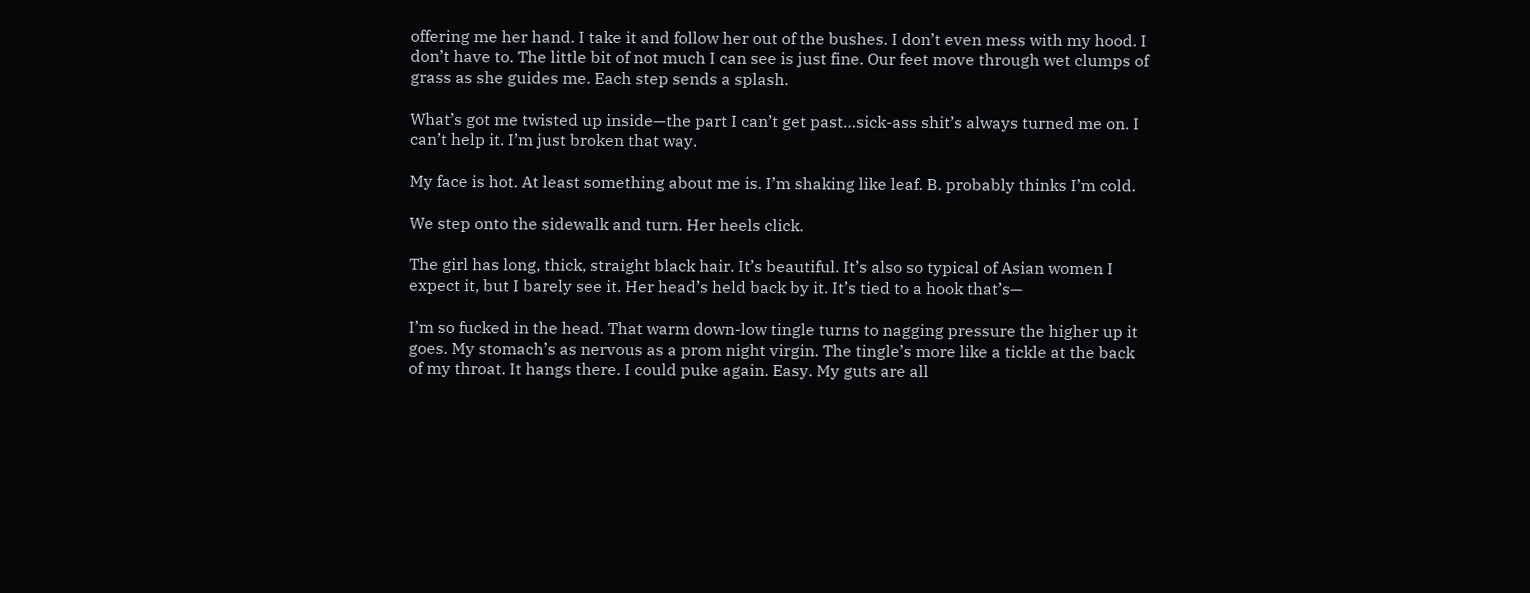offering me her hand. I take it and follow her out of the bushes. I don’t even mess with my hood. I don’t have to. The little bit of not much I can see is just fine. Our feet move through wet clumps of grass as she guides me. Each step sends a splash.

What’s got me twisted up inside—the part I can’t get past…sick-ass shit’s always turned me on. I can’t help it. I’m just broken that way.

My face is hot. At least something about me is. I’m shaking like leaf. B. probably thinks I’m cold.

We step onto the sidewalk and turn. Her heels click.

The girl has long, thick, straight black hair. It’s beautiful. It’s also so typical of Asian women I expect it, but I barely see it. Her head’s held back by it. It’s tied to a hook that’s—

I’m so fucked in the head. That warm down-low tingle turns to nagging pressure the higher up it goes. My stomach’s as nervous as a prom night virgin. The tingle’s more like a tickle at the back of my throat. It hangs there. I could puke again. Easy. My guts are all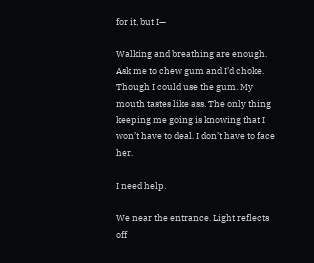for it, but I—

Walking and breathing are enough. Ask me to chew gum and I’d choke. Though I could use the gum. My mouth tastes like ass. The only thing keeping me going is knowing that I won’t have to deal. I don’t have to face her.

I need help.

We near the entrance. Light reflects off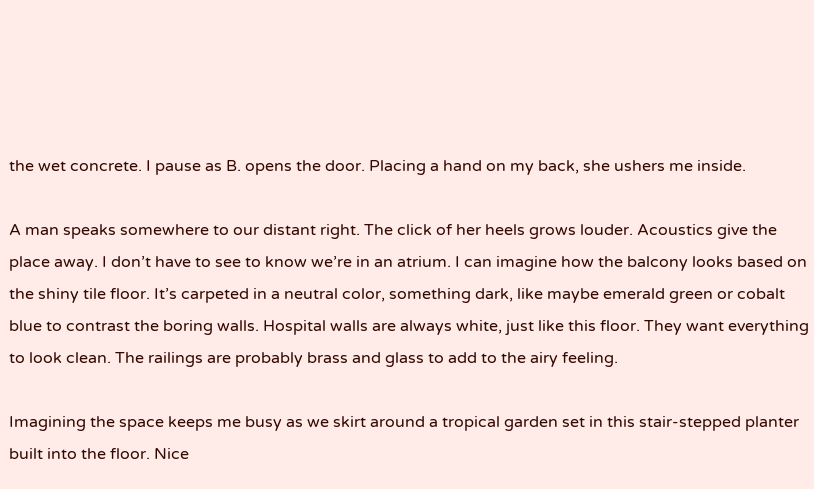the wet concrete. I pause as B. opens the door. Placing a hand on my back, she ushers me inside.

A man speaks somewhere to our distant right. The click of her heels grows louder. Acoustics give the place away. I don’t have to see to know we’re in an atrium. I can imagine how the balcony looks based on the shiny tile floor. It’s carpeted in a neutral color, something dark, like maybe emerald green or cobalt blue to contrast the boring walls. Hospital walls are always white, just like this floor. They want everything to look clean. The railings are probably brass and glass to add to the airy feeling.

Imagining the space keeps me busy as we skirt around a tropical garden set in this stair-stepped planter built into the floor. Nice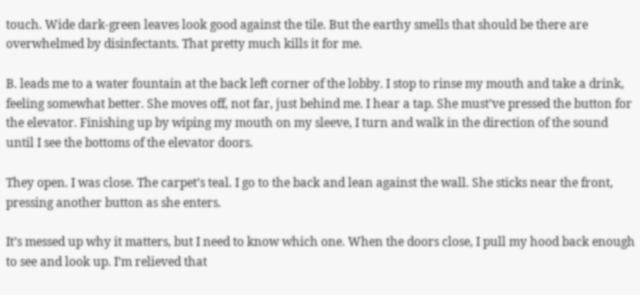touch. Wide dark-green leaves look good against the tile. But the earthy smells that should be there are overwhelmed by disinfectants. That pretty much kills it for me.

B. leads me to a water fountain at the back left corner of the lobby. I stop to rinse my mouth and take a drink, feeling somewhat better. She moves off, not far, just behind me. I hear a tap. She must’ve pressed the button for the elevator. Finishing up by wiping my mouth on my sleeve, I turn and walk in the direction of the sound until I see the bottoms of the elevator doors.

They open. I was close. The carpet’s teal. I go to the back and lean against the wall. She sticks near the front, pressing another button as she enters.

It’s messed up why it matters, but I need to know which one. When the doors close, I pull my hood back enough to see and look up. I’m relieved that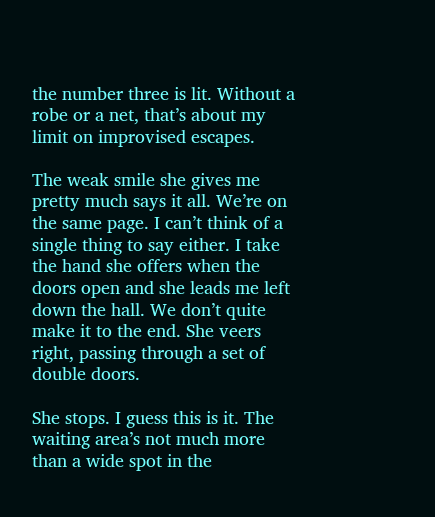the number three is lit. Without a robe or a net, that’s about my limit on improvised escapes.

The weak smile she gives me pretty much says it all. We’re on the same page. I can’t think of a single thing to say either. I take the hand she offers when the doors open and she leads me left down the hall. We don’t quite make it to the end. She veers right, passing through a set of double doors.

She stops. I guess this is it. The waiting area’s not much more than a wide spot in the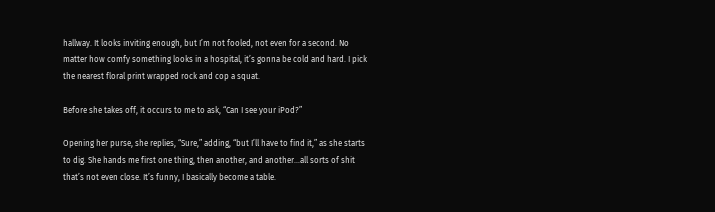hallway. It looks inviting enough, but I’m not fooled, not even for a second. No matter how comfy something looks in a hospital, it’s gonna be cold and hard. I pick the nearest floral print wrapped rock and cop a squat.

Before she takes off, it occurs to me to ask, “Can I see your iPod?”

Opening her purse, she replies, “Sure,” adding, “but I’ll have to find it,” as she starts to dig. She hands me first one thing, then another, and another…all sorts of shit that’s not even close. It’s funny, I basically become a table.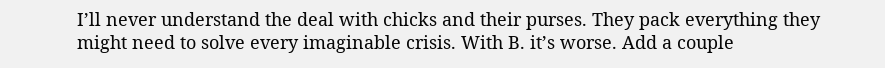I’ll never understand the deal with chicks and their purses. They pack everything they might need to solve every imaginable crisis. With B. it’s worse. Add a couple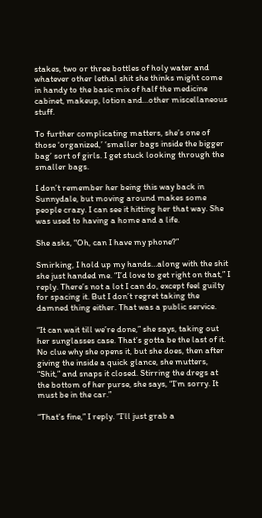stakes, two or three bottles of holy water and whatever other lethal shit she thinks might come in handy to the basic mix of half the medicine cabinet, makeup, lotion and…other miscellaneous stuff.

To further complicating matters, she’s one of those ‘organized,’ ‘smaller bags inside the bigger bag’ sort of girls. I get stuck looking through the smaller bags.

I don’t remember her being this way back in Sunnydale, but moving around makes some people crazy. I can see it hitting her that way. She was used to having a home and a life.

She asks, “Oh, can I have my phone?”

Smirking, I hold up my hands…along with the shit she just handed me. “I’d love to get right on that,” I reply. There’s not a lot I can do, except feel guilty for spacing it. But I don’t regret taking the damned thing either. That was a public service.

“It can wait till we’re done,” she says, taking out her sunglasses case. That’s gotta be the last of it. No clue why she opens it, but she does, then after giving the inside a quick glance, she mutters, “Shit,” and snaps it closed. Stirring the dregs at the bottom of her purse, she says, “I’m sorry. It must be in the car.”

“That’s fine,” I reply. “I’ll just grab a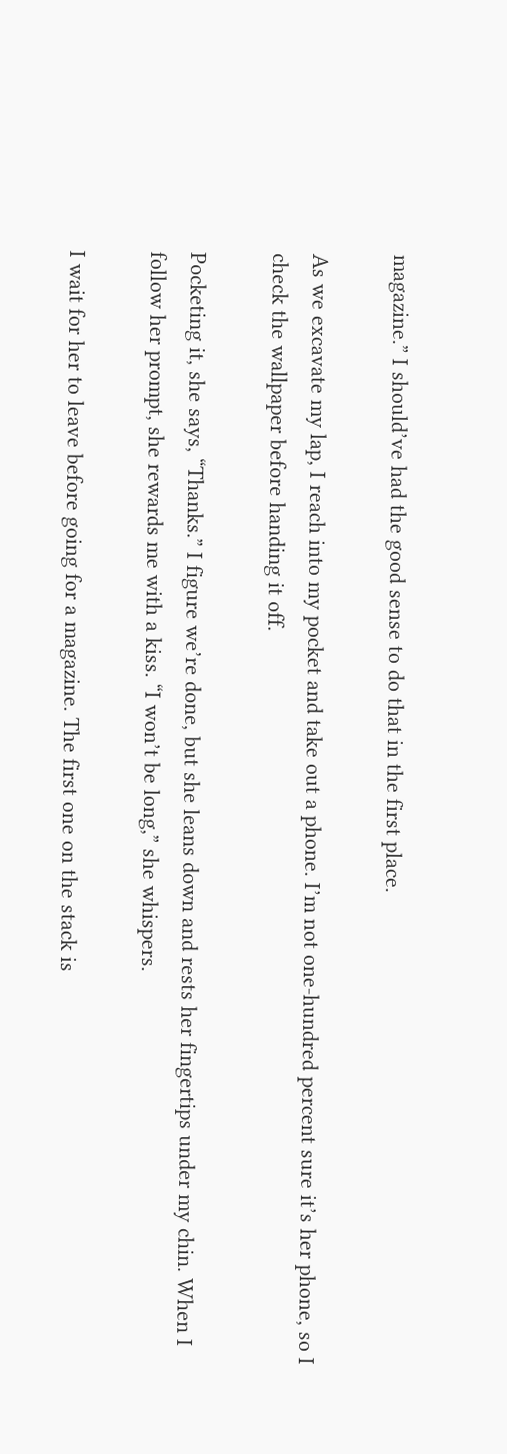magazine.” I should’ve had the good sense to do that in the first place.

As we excavate my lap, I reach into my pocket and take out a phone. I’m not one-hundred percent sure it’s her phone, so I check the wallpaper before handing it off.

Pocketing it, she says, “Thanks.” I figure we’re done, but she leans down and rests her fingertips under my chin. When I follow her prompt, she rewards me with a kiss. “I won’t be long,” she whispers.

I wait for her to leave before going for a magazine. The first one on the stack is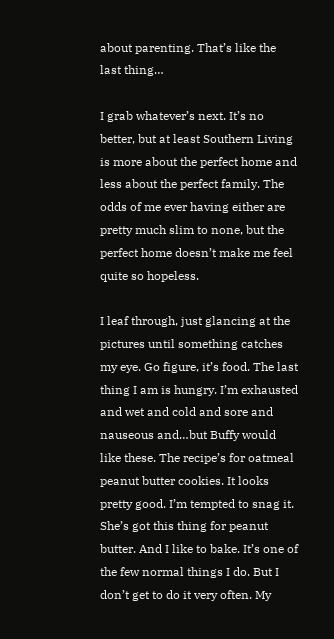about parenting. That’s like the last thing…

I grab whatever’s next. It’s no better, but at least Southern Living is more about the perfect home and less about the perfect family. The odds of me ever having either are pretty much slim to none, but the perfect home doesn’t make me feel quite so hopeless.

I leaf through, just glancing at the pictures until something catches my eye. Go figure, it’s food. The last thing I am is hungry. I’m exhausted and wet and cold and sore and nauseous and…but Buffy would like these. The recipe’s for oatmeal peanut butter cookies. It looks pretty good. I’m tempted to snag it. She’s got this thing for peanut butter. And I like to bake. It’s one of the few normal things I do. But I don’t get to do it very often. My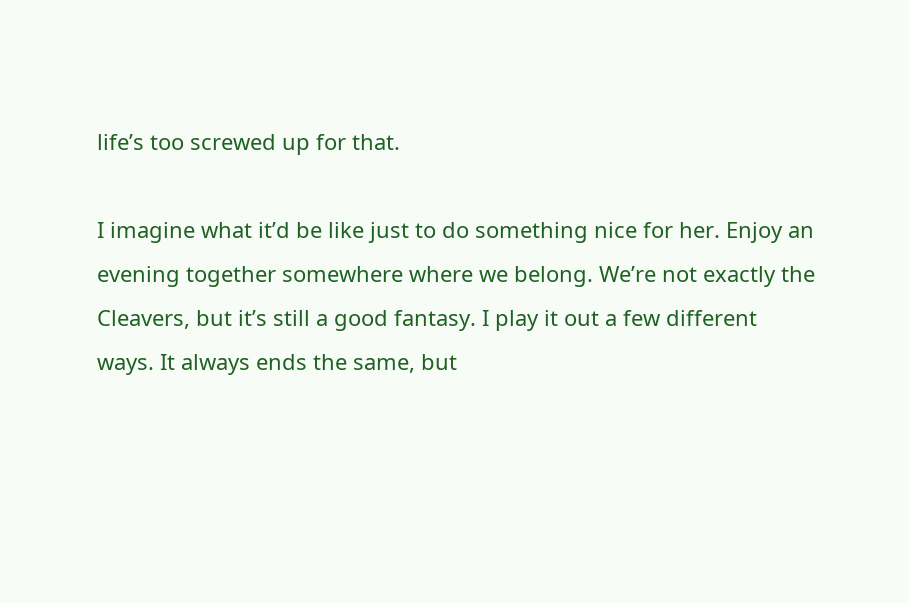life’s too screwed up for that.

I imagine what it’d be like just to do something nice for her. Enjoy an evening together somewhere where we belong. We’re not exactly the Cleavers, but it’s still a good fantasy. I play it out a few different ways. It always ends the same, but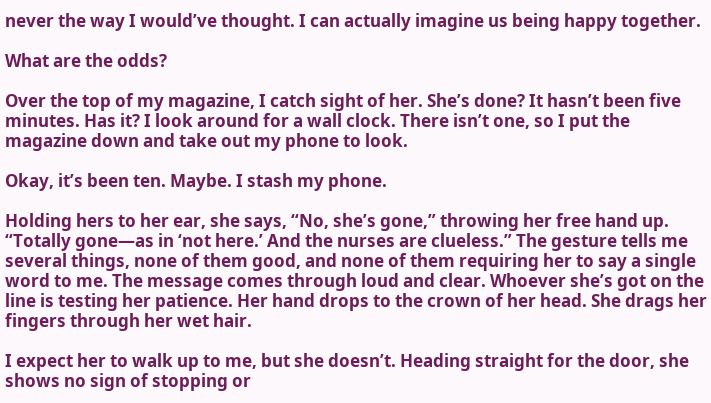never the way I would’ve thought. I can actually imagine us being happy together.

What are the odds?

Over the top of my magazine, I catch sight of her. She’s done? It hasn’t been five minutes. Has it? I look around for a wall clock. There isn’t one, so I put the magazine down and take out my phone to look.

Okay, it’s been ten. Maybe. I stash my phone.

Holding hers to her ear, she says, “No, she’s gone,” throwing her free hand up. “Totally gone—as in ‘not here.’ And the nurses are clueless.” The gesture tells me several things, none of them good, and none of them requiring her to say a single word to me. The message comes through loud and clear. Whoever she’s got on the line is testing her patience. Her hand drops to the crown of her head. She drags her fingers through her wet hair.

I expect her to walk up to me, but she doesn’t. Heading straight for the door, she shows no sign of stopping or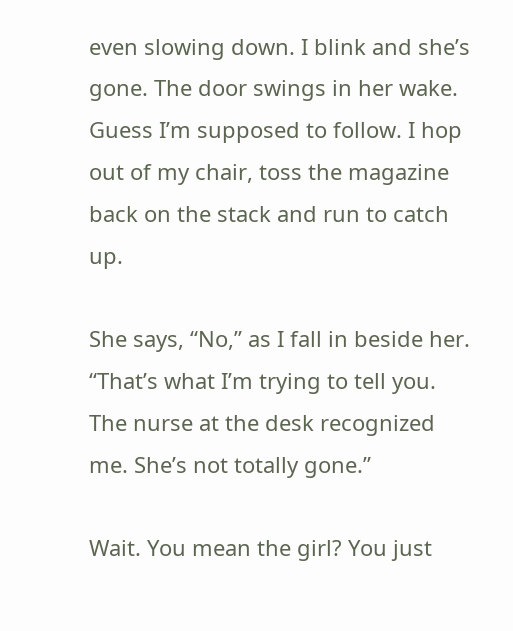even slowing down. I blink and she’s gone. The door swings in her wake. Guess I’m supposed to follow. I hop out of my chair, toss the magazine back on the stack and run to catch up.

She says, “No,” as I fall in beside her. “That’s what I’m trying to tell you. The nurse at the desk recognized me. She’s not totally gone.”

Wait. You mean the girl? You just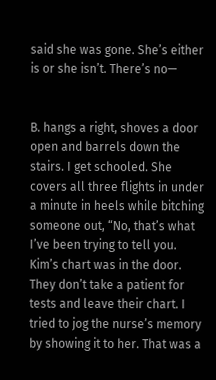said she was gone. She’s either is or she isn’t. There’s no—


B. hangs a right, shoves a door open and barrels down the stairs. I get schooled. She covers all three flights in under a minute in heels while bitching someone out, “No, that’s what I’ve been trying to tell you. Kim’s chart was in the door. They don’t take a patient for tests and leave their chart. I tried to jog the nurse’s memory by showing it to her. That was a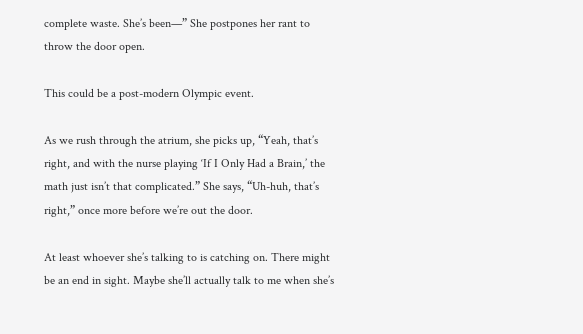complete waste. She’s been—” She postpones her rant to throw the door open.

This could be a post-modern Olympic event.

As we rush through the atrium, she picks up, “Yeah, that’s right, and with the nurse playing ‘If I Only Had a Brain,’ the math just isn’t that complicated.” She says, “Uh-huh, that’s right,” once more before we’re out the door.

At least whoever she’s talking to is catching on. There might be an end in sight. Maybe she’ll actually talk to me when she’s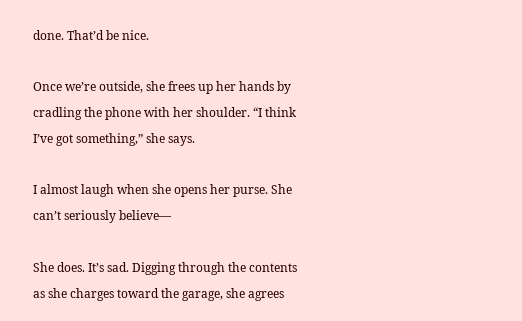done. That’d be nice.

Once we’re outside, she frees up her hands by cradling the phone with her shoulder. “I think I’ve got something,” she says.

I almost laugh when she opens her purse. She can’t seriously believe—

She does. It’s sad. Digging through the contents as she charges toward the garage, she agrees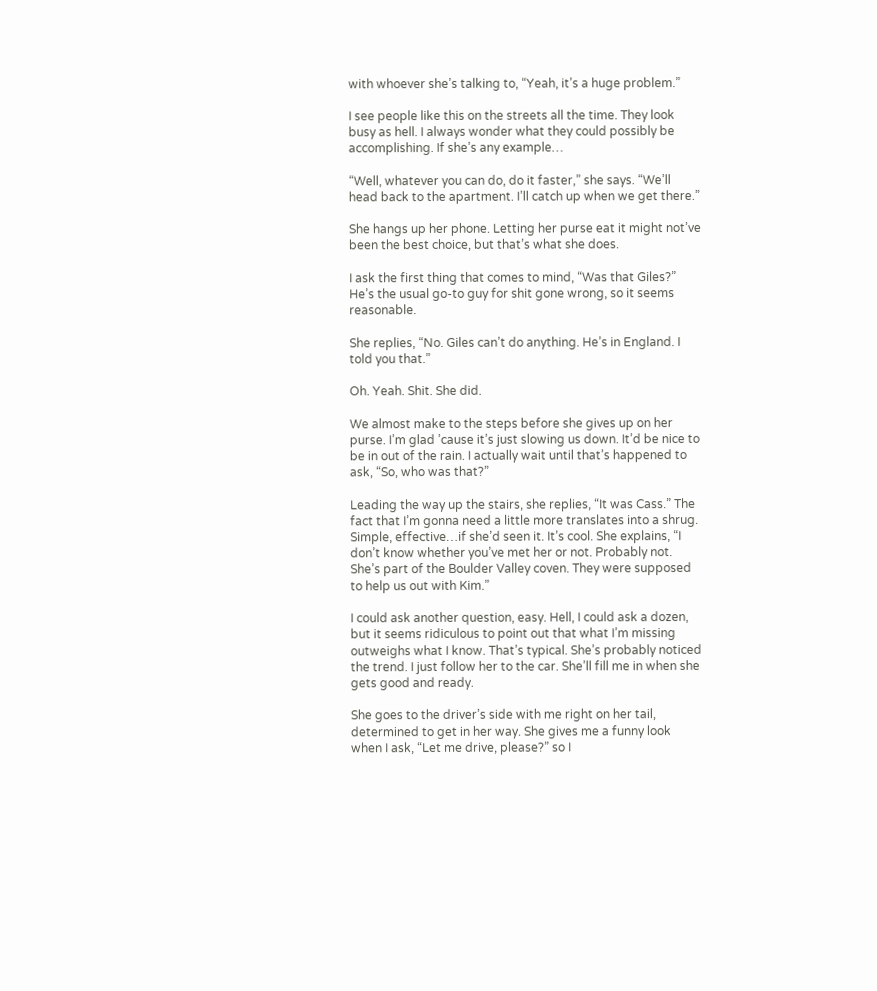with whoever she’s talking to, “Yeah, it’s a huge problem.”

I see people like this on the streets all the time. They look busy as hell. I always wonder what they could possibly be accomplishing. If she’s any example…

“Well, whatever you can do, do it faster,” she says. “We’ll head back to the apartment. I’ll catch up when we get there.”

She hangs up her phone. Letting her purse eat it might not’ve been the best choice, but that’s what she does.

I ask the first thing that comes to mind, “Was that Giles?” He’s the usual go-to guy for shit gone wrong, so it seems reasonable.

She replies, “No. Giles can’t do anything. He’s in England. I told you that.”

Oh. Yeah. Shit. She did.

We almost make to the steps before she gives up on her purse. I’m glad ’cause it’s just slowing us down. It’d be nice to be in out of the rain. I actually wait until that’s happened to ask, “So, who was that?”

Leading the way up the stairs, she replies, “It was Cass.” The fact that I’m gonna need a little more translates into a shrug. Simple, effective…if she’d seen it. It’s cool. She explains, “I don’t know whether you’ve met her or not. Probably not. She’s part of the Boulder Valley coven. They were supposed to help us out with Kim.”

I could ask another question, easy. Hell, I could ask a dozen, but it seems ridiculous to point out that what I’m missing outweighs what I know. That’s typical. She’s probably noticed the trend. I just follow her to the car. She’ll fill me in when she gets good and ready.

She goes to the driver’s side with me right on her tail, determined to get in her way. She gives me a funny look when I ask, “Let me drive, please?” so I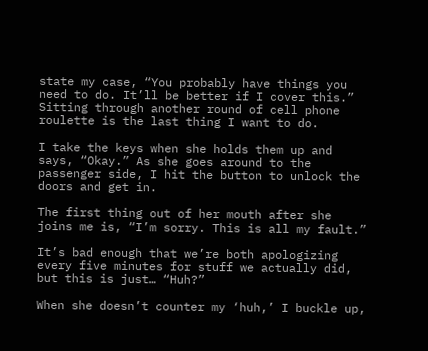state my case, “You probably have things you need to do. It’ll be better if I cover this.” Sitting through another round of cell phone roulette is the last thing I want to do.

I take the keys when she holds them up and says, “Okay.” As she goes around to the passenger side, I hit the button to unlock the doors and get in.

The first thing out of her mouth after she joins me is, “I’m sorry. This is all my fault.”

It’s bad enough that we’re both apologizing every five minutes for stuff we actually did, but this is just… “Huh?”

When she doesn’t counter my ‘huh,’ I buckle up,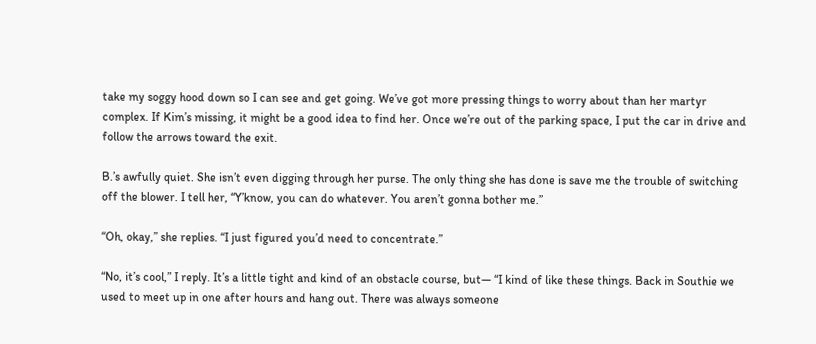take my soggy hood down so I can see and get going. We’ve got more pressing things to worry about than her martyr complex. If Kim’s missing, it might be a good idea to find her. Once we’re out of the parking space, I put the car in drive and follow the arrows toward the exit.

B.’s awfully quiet. She isn’t even digging through her purse. The only thing she has done is save me the trouble of switching off the blower. I tell her, “Y’know, you can do whatever. You aren’t gonna bother me.”

“Oh, okay,” she replies. “I just figured you’d need to concentrate.”

“No, it’s cool,” I reply. It’s a little tight and kind of an obstacle course, but— “I kind of like these things. Back in Southie we used to meet up in one after hours and hang out. There was always someone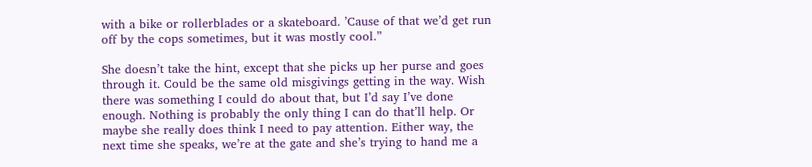with a bike or rollerblades or a skateboard. ’Cause of that we’d get run off by the cops sometimes, but it was mostly cool.”

She doesn’t take the hint, except that she picks up her purse and goes through it. Could be the same old misgivings getting in the way. Wish there was something I could do about that, but I’d say I’ve done enough. Nothing is probably the only thing I can do that’ll help. Or maybe she really does think I need to pay attention. Either way, the next time she speaks, we’re at the gate and she’s trying to hand me a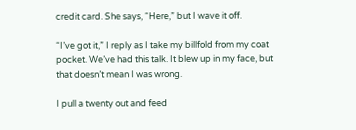credit card. She says, “Here,” but I wave it off.

“I’ve got it,” I reply as I take my billfold from my coat pocket. We’ve had this talk. It blew up in my face, but that doesn’t mean I was wrong.

I pull a twenty out and feed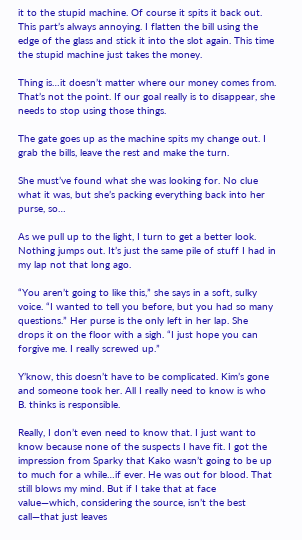it to the stupid machine. Of course it spits it back out. This part’s always annoying. I flatten the bill using the edge of the glass and stick it into the slot again. This time the stupid machine just takes the money.

Thing is…it doesn’t matter where our money comes from. That’s not the point. If our goal really is to disappear, she needs to stop using those things.

The gate goes up as the machine spits my change out. I grab the bills, leave the rest and make the turn.

She must’ve found what she was looking for. No clue what it was, but she’s packing everything back into her purse, so…

As we pull up to the light, I turn to get a better look. Nothing jumps out. It’s just the same pile of stuff I had in my lap not that long ago.

“You aren’t going to like this,” she says in a soft, sulky voice. “I wanted to tell you before, but you had so many questions.” Her purse is the only left in her lap. She drops it on the floor with a sigh. “I just hope you can forgive me. I really screwed up.”

Y’know, this doesn’t have to be complicated. Kim’s gone and someone took her. All I really need to know is who B. thinks is responsible.

Really, I don’t even need to know that. I just want to know because none of the suspects I have fit. I got the impression from Sparky that Kako wasn’t going to be up to much for a while…if ever. He was out for blood. That still blows my mind. But if I take that at face value—which, considering the source, isn’t the best call—that just leaves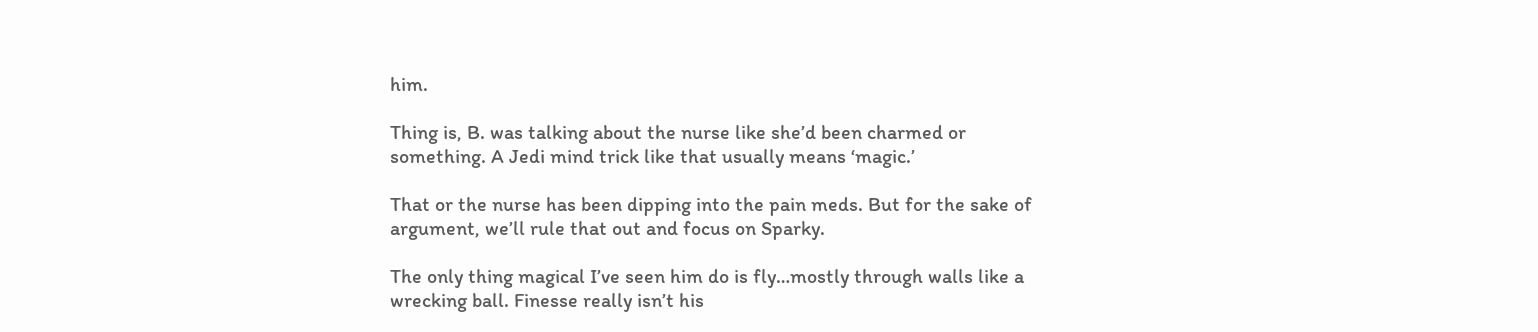him.

Thing is, B. was talking about the nurse like she’d been charmed or something. A Jedi mind trick like that usually means ‘magic.’

That or the nurse has been dipping into the pain meds. But for the sake of argument, we’ll rule that out and focus on Sparky.

The only thing magical I’ve seen him do is fly…mostly through walls like a wrecking ball. Finesse really isn’t his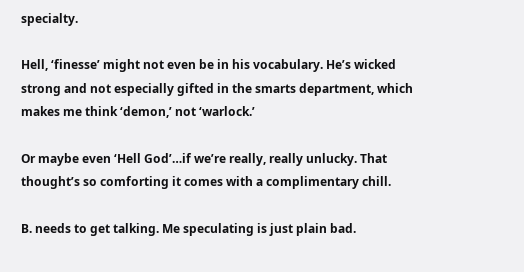specialty.

Hell, ‘finesse’ might not even be in his vocabulary. He’s wicked strong and not especially gifted in the smarts department, which makes me think ‘demon,’ not ‘warlock.’

Or maybe even ‘Hell God’…if we’re really, really unlucky. That thought’s so comforting it comes with a complimentary chill.

B. needs to get talking. Me speculating is just plain bad.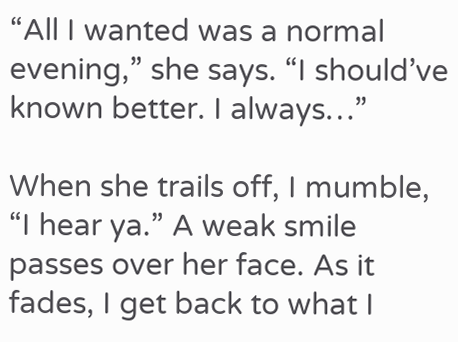“All I wanted was a normal evening,” she says. “I should’ve known better. I always…”

When she trails off, I mumble, “I hear ya.” A weak smile passes over her face. As it fades, I get back to what I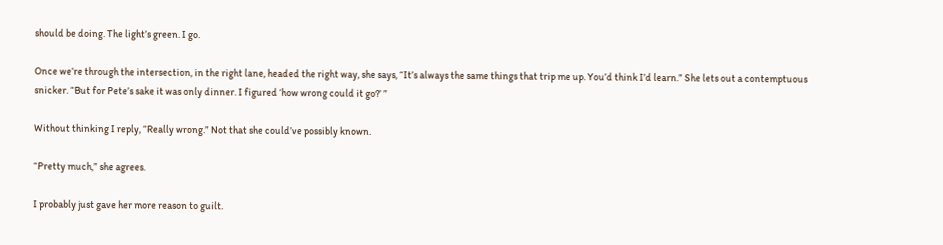should be doing. The light’s green. I go.

Once we’re through the intersection, in the right lane, headed the right way, she says, “It’s always the same things that trip me up. You’d think I’d learn.” She lets out a contemptuous snicker. “But for Pete’s sake it was only dinner. I figured ‘how wrong could it go?’ ”

Without thinking I reply, “Really wrong.” Not that she could’ve possibly known.

“Pretty much,” she agrees.

I probably just gave her more reason to guilt.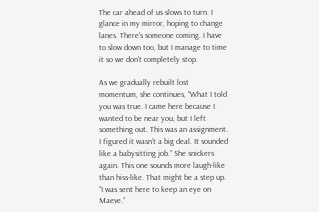The car ahead of us slows to turn. I glance in my mirror, hoping to change lanes. There’s someone coming. I have to slow down too, but I manage to time it so we don’t completely stop.

As we gradually rebuilt lost momentum, she continues, “What I told you was true. I came here because I wanted to be near you, but I left something out. This was an assignment. I figured it wasn’t a big deal. It sounded like a babysitting job.” She snickers again. This one sounds more laugh-like than hiss-like. That might be a step up. “I was sent here to keep an eye on Maeve.”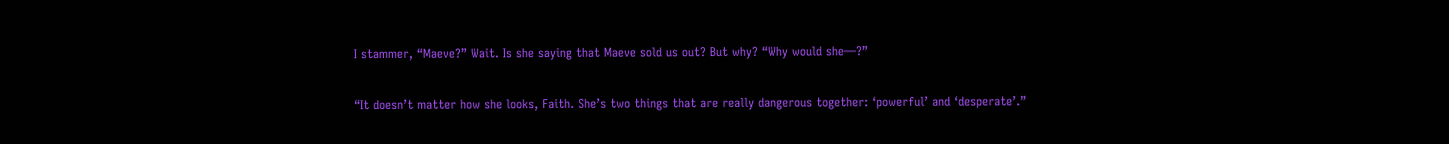I stammer, “Maeve?” Wait. Is she saying that Maeve sold us out? But why? “Why would she—?”

“It doesn’t matter how she looks, Faith. She’s two things that are really dangerous together: ‘powerful’ and ‘desperate’.”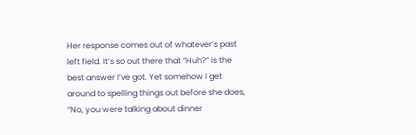Her response comes out of whatever’s past left field. It’s so out there that “Huh?” is the best answer I’ve got. Yet somehow I get around to spelling things out before she does, “No, you were talking about dinner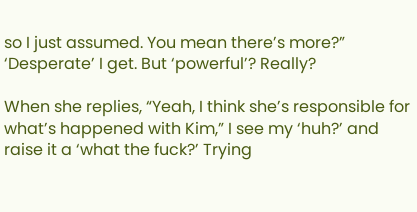so I just assumed. You mean there’s more?” ‘Desperate’ I get. But ‘powerful’? Really?

When she replies, “Yeah, I think she’s responsible for what’s happened with Kim,” I see my ‘huh?’ and raise it a ‘what the fuck?’ Trying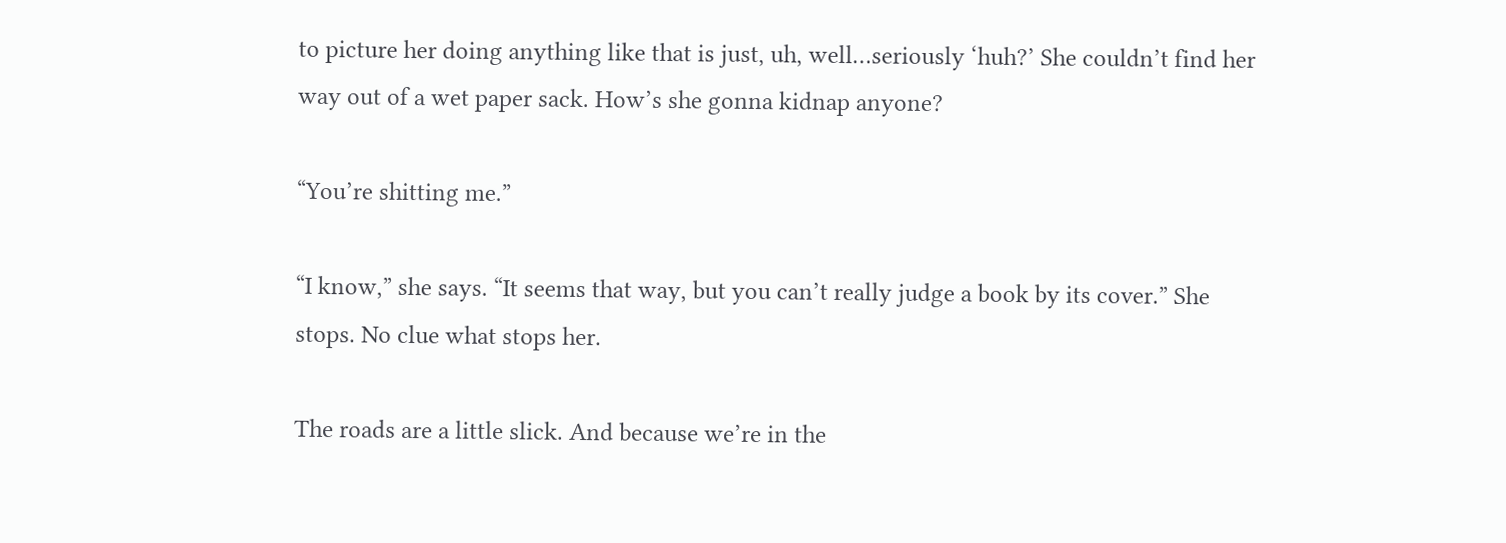to picture her doing anything like that is just, uh, well…seriously ‘huh?’ She couldn’t find her way out of a wet paper sack. How’s she gonna kidnap anyone?

“You’re shitting me.”

“I know,” she says. “It seems that way, but you can’t really judge a book by its cover.” She stops. No clue what stops her.

The roads are a little slick. And because we’re in the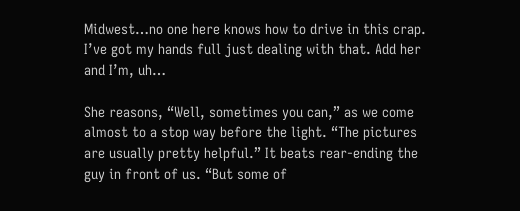Midwest…no one here knows how to drive in this crap. I’ve got my hands full just dealing with that. Add her and I’m, uh…

She reasons, “Well, sometimes you can,” as we come almost to a stop way before the light. “The pictures are usually pretty helpful.” It beats rear-ending the guy in front of us. “But some of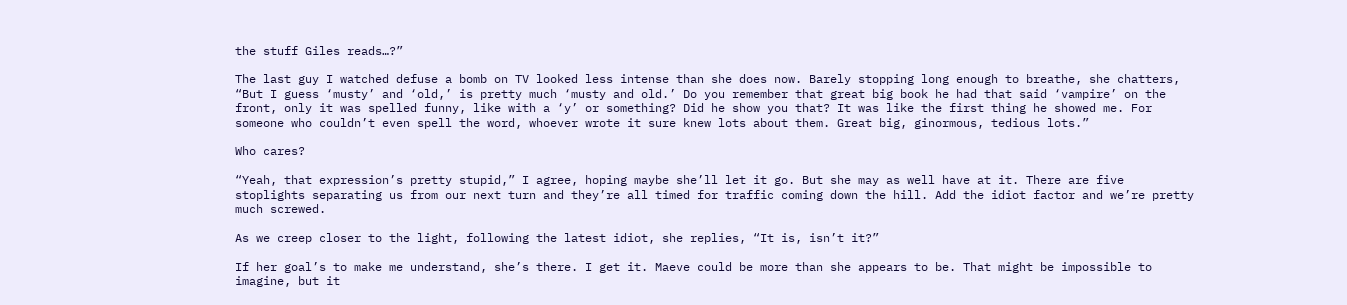the stuff Giles reads…?”

The last guy I watched defuse a bomb on TV looked less intense than she does now. Barely stopping long enough to breathe, she chatters, “But I guess ‘musty’ and ‘old,’ is pretty much ‘musty and old.’ Do you remember that great big book he had that said ‘vampire’ on the front, only it was spelled funny, like with a ‘y’ or something? Did he show you that? It was like the first thing he showed me. For someone who couldn’t even spell the word, whoever wrote it sure knew lots about them. Great big, ginormous, tedious lots.”

Who cares?

“Yeah, that expression’s pretty stupid,” I agree, hoping maybe she’ll let it go. But she may as well have at it. There are five stoplights separating us from our next turn and they’re all timed for traffic coming down the hill. Add the idiot factor and we’re pretty much screwed.

As we creep closer to the light, following the latest idiot, she replies, “It is, isn’t it?”

If her goal’s to make me understand, she’s there. I get it. Maeve could be more than she appears to be. That might be impossible to imagine, but it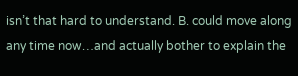isn’t that hard to understand. B. could move along any time now…and actually bother to explain the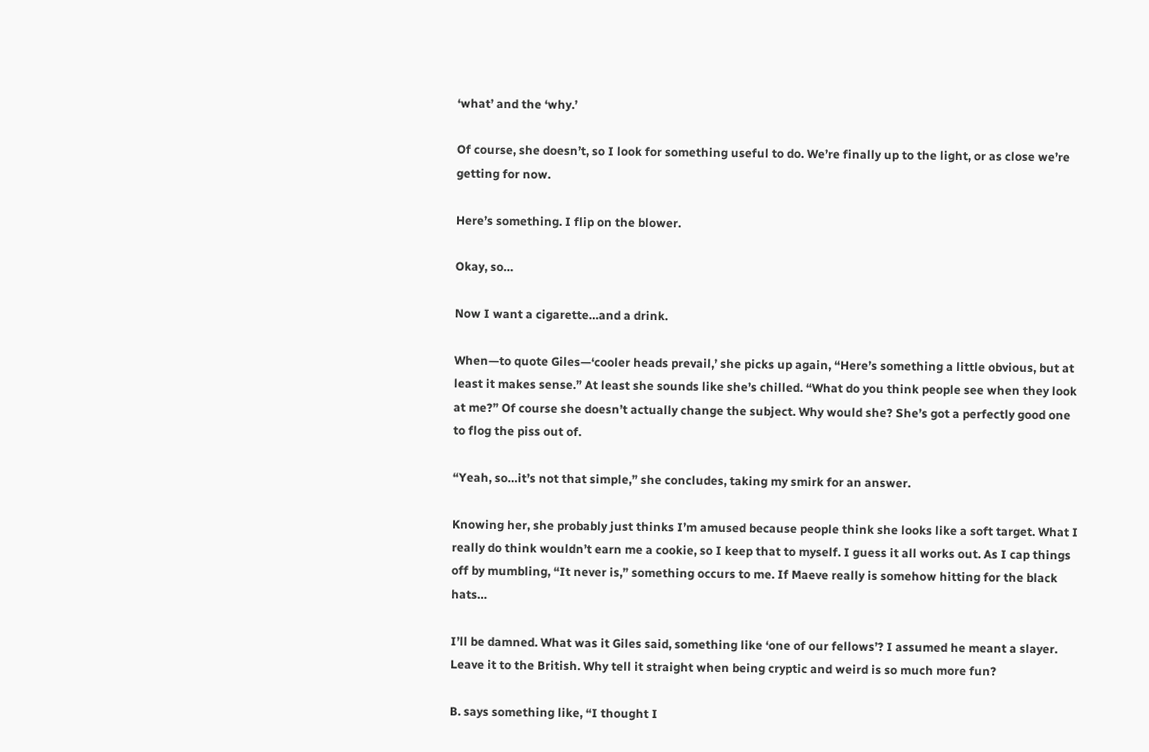‘what’ and the ‘why.’

Of course, she doesn’t, so I look for something useful to do. We’re finally up to the light, or as close we’re getting for now.

Here’s something. I flip on the blower.

Okay, so…

Now I want a cigarette…and a drink.

When—to quote Giles—‘cooler heads prevail,’ she picks up again, “Here’s something a little obvious, but at least it makes sense.” At least she sounds like she’s chilled. “What do you think people see when they look at me?” Of course she doesn’t actually change the subject. Why would she? She’s got a perfectly good one to flog the piss out of.

“Yeah, so…it’s not that simple,” she concludes, taking my smirk for an answer.

Knowing her, she probably just thinks I’m amused because people think she looks like a soft target. What I really do think wouldn’t earn me a cookie, so I keep that to myself. I guess it all works out. As I cap things off by mumbling, “It never is,” something occurs to me. If Maeve really is somehow hitting for the black hats…

I’ll be damned. What was it Giles said, something like ‘one of our fellows’? I assumed he meant a slayer. Leave it to the British. Why tell it straight when being cryptic and weird is so much more fun?

B. says something like, “I thought I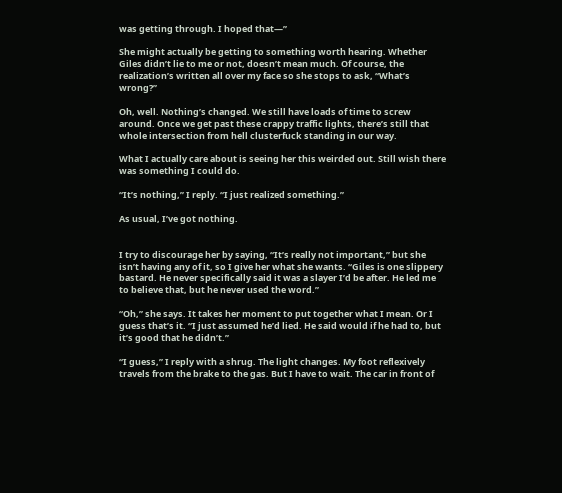was getting through. I hoped that—”

She might actually be getting to something worth hearing. Whether Giles didn’t lie to me or not, doesn’t mean much. Of course, the realization’s written all over my face so she stops to ask, “What’s wrong?”

Oh, well. Nothing’s changed. We still have loads of time to screw around. Once we get past these crappy traffic lights, there’s still that whole intersection from hell clusterfuck standing in our way.

What I actually care about is seeing her this weirded out. Still wish there was something I could do.

“It’s nothing,” I reply. “I just realized something.”

As usual, I’ve got nothing.


I try to discourage her by saying, “It’s really not important,” but she isn’t having any of it, so I give her what she wants. “Giles is one slippery bastard. He never specifically said it was a slayer I’d be after. He led me to believe that, but he never used the word.”

“Oh,” she says. It takes her moment to put together what I mean. Or I guess that’s it. “I just assumed he’d lied. He said would if he had to, but it’s good that he didn’t.”

“I guess,” I reply with a shrug. The light changes. My foot reflexively travels from the brake to the gas. But I have to wait. The car in front of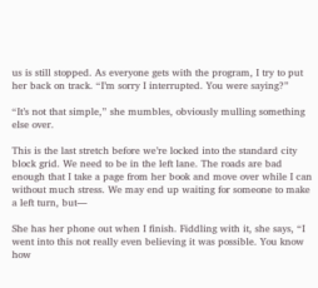us is still stopped. As everyone gets with the program, I try to put her back on track. “I’m sorry I interrupted. You were saying?”

“It’s not that simple,” she mumbles, obviously mulling something else over.

This is the last stretch before we’re locked into the standard city block grid. We need to be in the left lane. The roads are bad enough that I take a page from her book and move over while I can without much stress. We may end up waiting for someone to make a left turn, but—

She has her phone out when I finish. Fiddling with it, she says, “I went into this not really even believing it was possible. You know how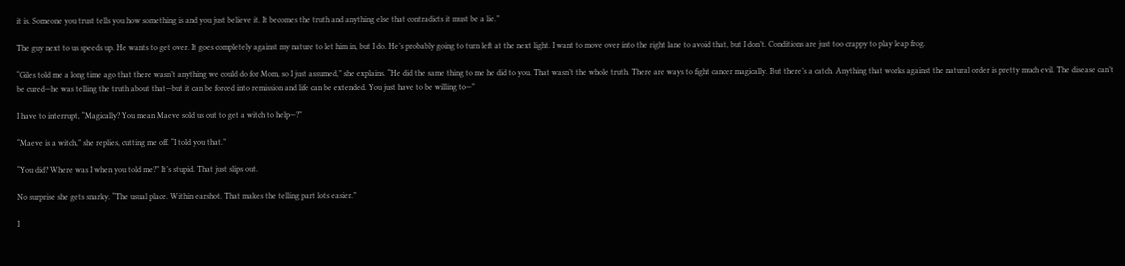it is. Someone you trust tells you how something is and you just believe it. It becomes the truth and anything else that contradicts it must be a lie.”

The guy next to us speeds up. He wants to get over. It goes completely against my nature to let him in, but I do. He’s probably going to turn left at the next light. I want to move over into the right lane to avoid that, but I don’t. Conditions are just too crappy to play leap frog.

“Giles told me a long time ago that there wasn’t anything we could do for Mom, so I just assumed,” she explains. “He did the same thing to me he did to you. That wasn’t the whole truth. There are ways to fight cancer magically. But there’s a catch. Anything that works against the natural order is pretty much evil. The disease can’t be cured—he was telling the truth about that—but it can be forced into remission and life can be extended. You just have to be willing to—”

I have to interrupt, “Magically? You mean Maeve sold us out to get a witch to help—?”

“Maeve is a witch,” she replies, cutting me off. “I told you that.”

“You did? Where was I when you told me?” It’s stupid. That just slips out.

No surprise she gets snarky. “The usual place. Within earshot. That makes the telling part lots easier.”

I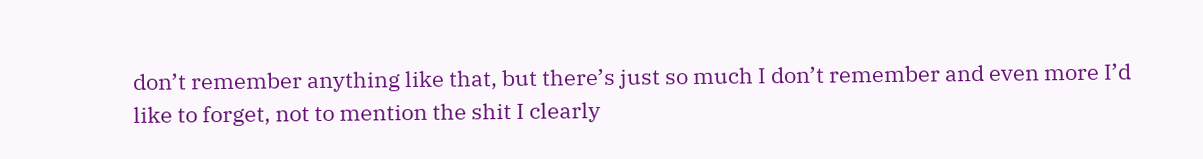don’t remember anything like that, but there’s just so much I don’t remember and even more I’d like to forget, not to mention the shit I clearly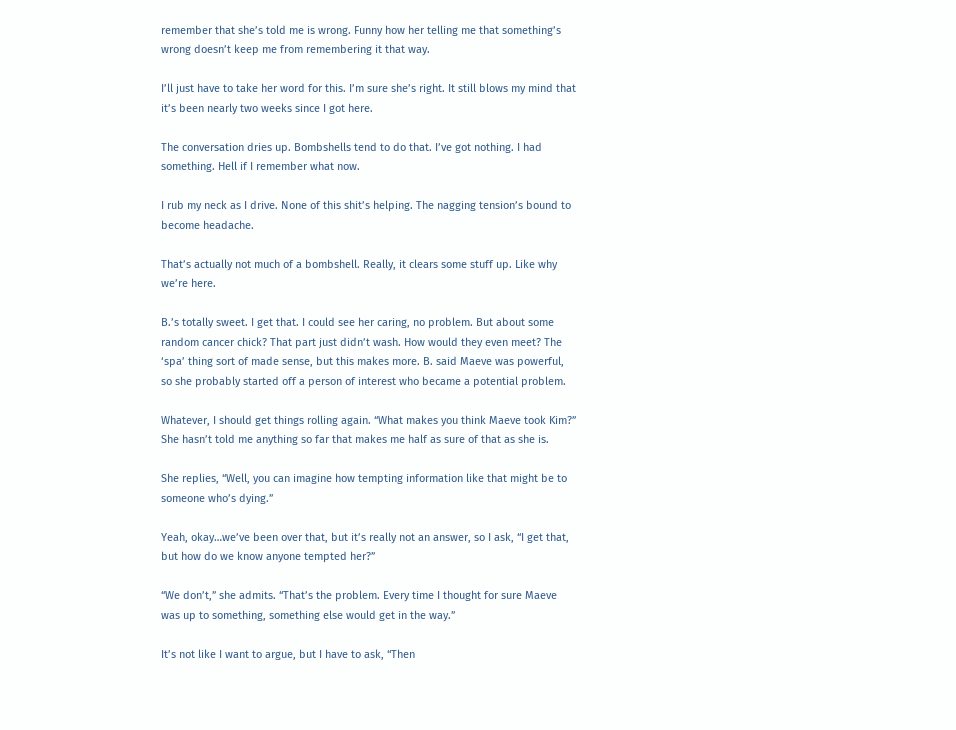remember that she’s told me is wrong. Funny how her telling me that something’s wrong doesn’t keep me from remembering it that way.

I’ll just have to take her word for this. I’m sure she’s right. It still blows my mind that it’s been nearly two weeks since I got here.

The conversation dries up. Bombshells tend to do that. I’ve got nothing. I had something. Hell if I remember what now.

I rub my neck as I drive. None of this shit’s helping. The nagging tension’s bound to become headache.

That’s actually not much of a bombshell. Really, it clears some stuff up. Like why we’re here.

B.’s totally sweet. I get that. I could see her caring, no problem. But about some random cancer chick? That part just didn’t wash. How would they even meet? The ‘spa’ thing sort of made sense, but this makes more. B. said Maeve was powerful, so she probably started off a person of interest who became a potential problem.

Whatever, I should get things rolling again. “What makes you think Maeve took Kim?” She hasn’t told me anything so far that makes me half as sure of that as she is.

She replies, “Well, you can imagine how tempting information like that might be to someone who’s dying.”

Yeah, okay…we’ve been over that, but it’s really not an answer, so I ask, “I get that, but how do we know anyone tempted her?”

“We don’t,” she admits. “That’s the problem. Every time I thought for sure Maeve was up to something, something else would get in the way.”

It’s not like I want to argue, but I have to ask, “Then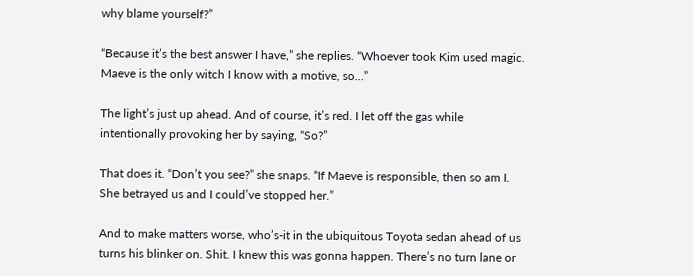why blame yourself?”

“Because it’s the best answer I have,” she replies. “Whoever took Kim used magic. Maeve is the only witch I know with a motive, so…”

The light’s just up ahead. And of course, it’s red. I let off the gas while intentionally provoking her by saying, “So?”

That does it. “Don’t you see?” she snaps. “If Maeve is responsible, then so am I. She betrayed us and I could’ve stopped her.”

And to make matters worse, who’s-it in the ubiquitous Toyota sedan ahead of us turns his blinker on. Shit. I knew this was gonna happen. There’s no turn lane or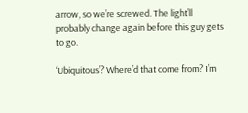arrow, so we’re screwed. The light’ll probably change again before this guy gets to go.

‘Ubiquitous’? Where’d that come from? I’m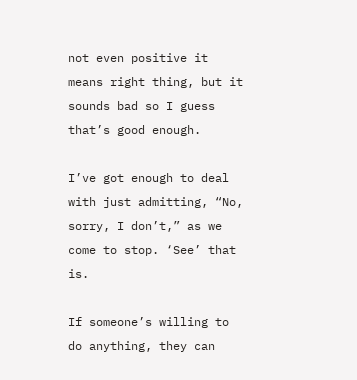not even positive it means right thing, but it sounds bad so I guess that’s good enough.

I’ve got enough to deal with just admitting, “No, sorry, I don’t,” as we come to stop. ‘See’ that is.

If someone’s willing to do anything, they can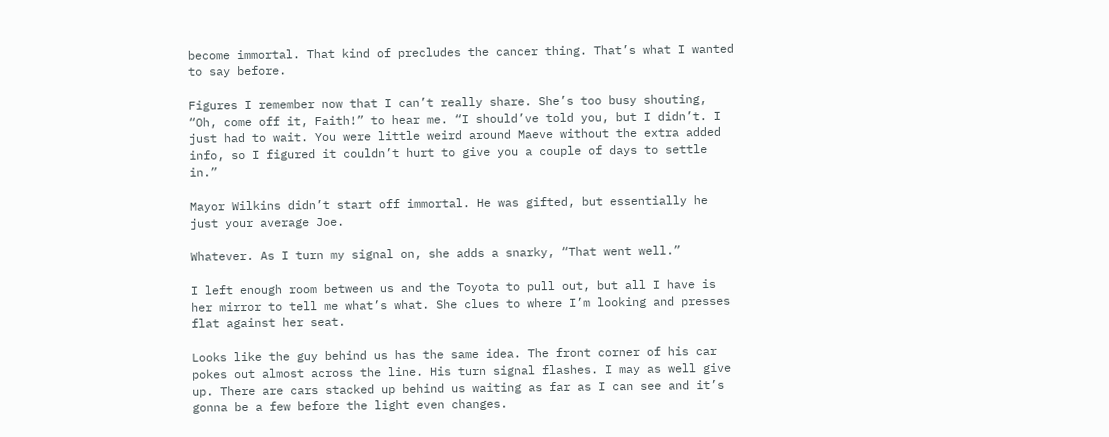become immortal. That kind of precludes the cancer thing. That’s what I wanted to say before.

Figures I remember now that I can’t really share. She’s too busy shouting, “Oh, come off it, Faith!” to hear me. “I should’ve told you, but I didn’t. I just had to wait. You were little weird around Maeve without the extra added info, so I figured it couldn’t hurt to give you a couple of days to settle in.”

Mayor Wilkins didn’t start off immortal. He was gifted, but essentially he just your average Joe.

Whatever. As I turn my signal on, she adds a snarky, “That went well.”

I left enough room between us and the Toyota to pull out, but all I have is her mirror to tell me what’s what. She clues to where I’m looking and presses flat against her seat.

Looks like the guy behind us has the same idea. The front corner of his car pokes out almost across the line. His turn signal flashes. I may as well give up. There are cars stacked up behind us waiting as far as I can see and it’s gonna be a few before the light even changes.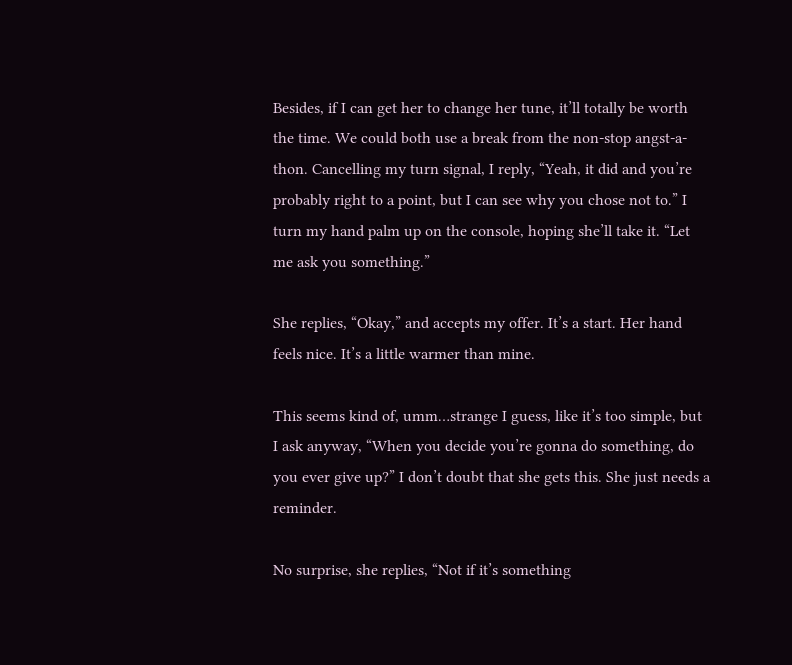Besides, if I can get her to change her tune, it’ll totally be worth the time. We could both use a break from the non-stop angst-a-thon. Cancelling my turn signal, I reply, “Yeah, it did and you’re probably right to a point, but I can see why you chose not to.” I turn my hand palm up on the console, hoping she’ll take it. “Let me ask you something.”

She replies, “Okay,” and accepts my offer. It’s a start. Her hand feels nice. It’s a little warmer than mine.

This seems kind of, umm…strange I guess, like it’s too simple, but I ask anyway, “When you decide you’re gonna do something, do you ever give up?” I don’t doubt that she gets this. She just needs a reminder.

No surprise, she replies, “Not if it’s something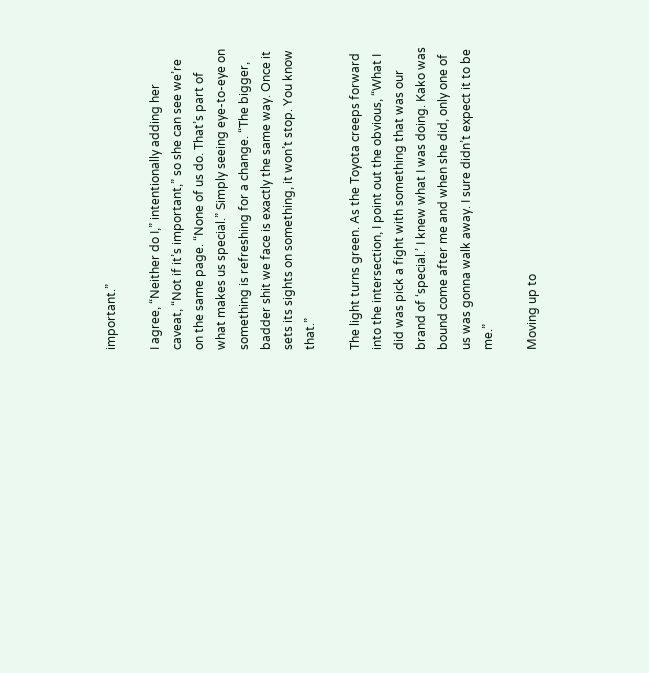important.”

I agree, “Neither do I,” intentionally adding her caveat, “Not if it’s important,” so she can see we’re on the same page. “None of us do. That’s part of what makes us special.” Simply seeing eye-to-eye on something is refreshing for a change. “The bigger, badder shit we face is exactly the same way. Once it sets its sights on something, it won’t stop. You know that.”

The light turns green. As the Toyota creeps forward into the intersection, I point out the obvious, “What I did was pick a fight with something that was our brand of ‘special.’ I knew what I was doing. Kako was bound come after me and when she did, only one of us was gonna walk away. I sure didn’t expect it to be me.”

Moving up to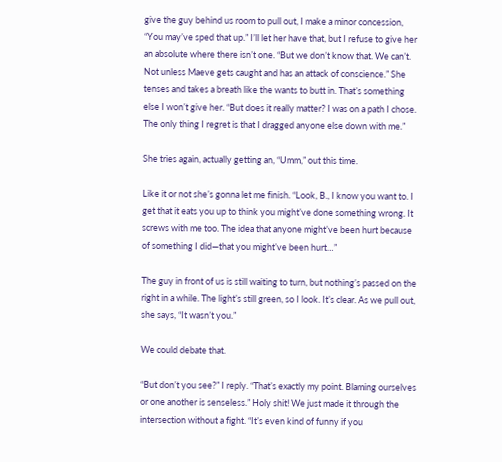give the guy behind us room to pull out, I make a minor concession, “You may’ve sped that up.” I’ll let her have that, but I refuse to give her an absolute where there isn’t one. “But we don’t know that. We can’t. Not unless Maeve gets caught and has an attack of conscience.” She tenses and takes a breath like the wants to butt in. That’s something else I won’t give her. “But does it really matter? I was on a path I chose. The only thing I regret is that I dragged anyone else down with me.”

She tries again, actually getting an, “Umm,” out this time.

Like it or not she’s gonna let me finish. “Look, B., I know you want to. I get that it eats you up to think you might’ve done something wrong. It screws with me too. The idea that anyone might’ve been hurt because of something I did—that you might’ve been hurt…”

The guy in front of us is still waiting to turn, but nothing’s passed on the right in a while. The light’s still green, so I look. It’s clear. As we pull out, she says, “It wasn’t you.”

We could debate that.

“But don’t you see?” I reply. “That’s exactly my point. Blaming ourselves or one another is senseless.” Holy shit! We just made it through the intersection without a fight. “It’s even kind of funny if you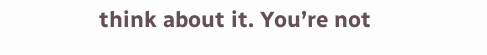think about it. You’re not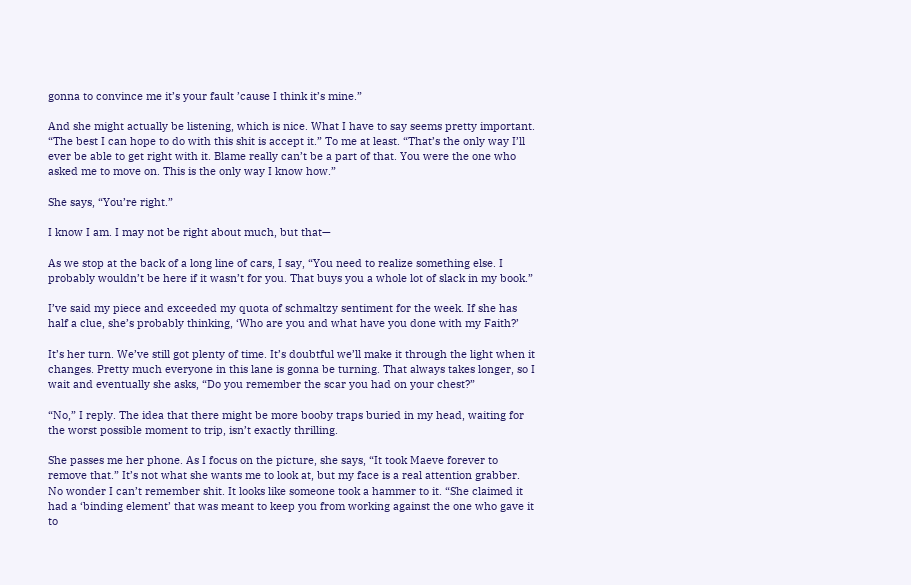gonna to convince me it’s your fault ’cause I think it’s mine.”

And she might actually be listening, which is nice. What I have to say seems pretty important. “The best I can hope to do with this shit is accept it.” To me at least. “That’s the only way I’ll ever be able to get right with it. Blame really can’t be a part of that. You were the one who asked me to move on. This is the only way I know how.”

She says, “You’re right.”

I know I am. I may not be right about much, but that—

As we stop at the back of a long line of cars, I say, “You need to realize something else. I probably wouldn’t be here if it wasn’t for you. That buys you a whole lot of slack in my book.”

I’ve said my piece and exceeded my quota of schmaltzy sentiment for the week. If she has half a clue, she’s probably thinking, ‘Who are you and what have you done with my Faith?’

It’s her turn. We’ve still got plenty of time. It’s doubtful we’ll make it through the light when it changes. Pretty much everyone in this lane is gonna be turning. That always takes longer, so I wait and eventually she asks, “Do you remember the scar you had on your chest?”

“No,” I reply. The idea that there might be more booby traps buried in my head, waiting for the worst possible moment to trip, isn’t exactly thrilling.

She passes me her phone. As I focus on the picture, she says, “It took Maeve forever to remove that.” It’s not what she wants me to look at, but my face is a real attention grabber. No wonder I can’t remember shit. It looks like someone took a hammer to it. “She claimed it had a ‘binding element’ that was meant to keep you from working against the one who gave it to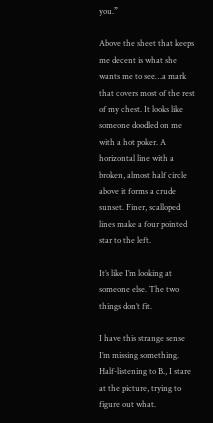you.”

Above the sheet that keeps me decent is what she wants me to see…a mark that covers most of the rest of my chest. It looks like someone doodled on me with a hot poker. A horizontal line with a broken, almost half circle above it forms a crude sunset. Finer, scalloped lines make a four pointed star to the left.

It’s like I’m looking at someone else. The two things don’t fit.

I have this strange sense I’m missing something. Half-listening to B., I stare at the picture, trying to figure out what.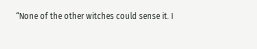“None of the other witches could sense it. I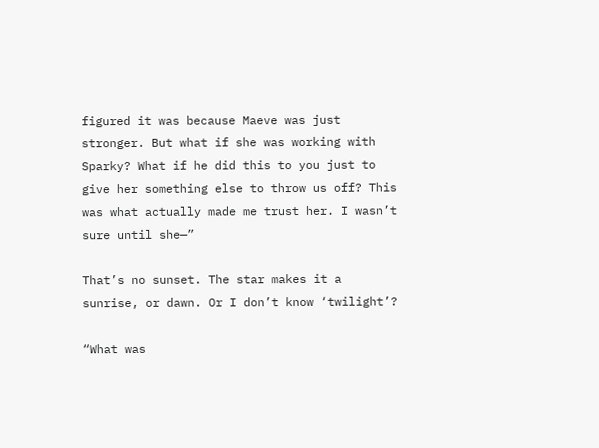figured it was because Maeve was just stronger. But what if she was working with Sparky? What if he did this to you just to give her something else to throw us off? This was what actually made me trust her. I wasn’t sure until she—”

That’s no sunset. The star makes it a sunrise, or dawn. Or I don’t know ‘twilight’?

“What was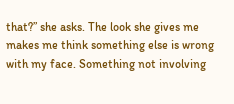that?” she asks. The look she gives me makes me think something else is wrong with my face. Something not involving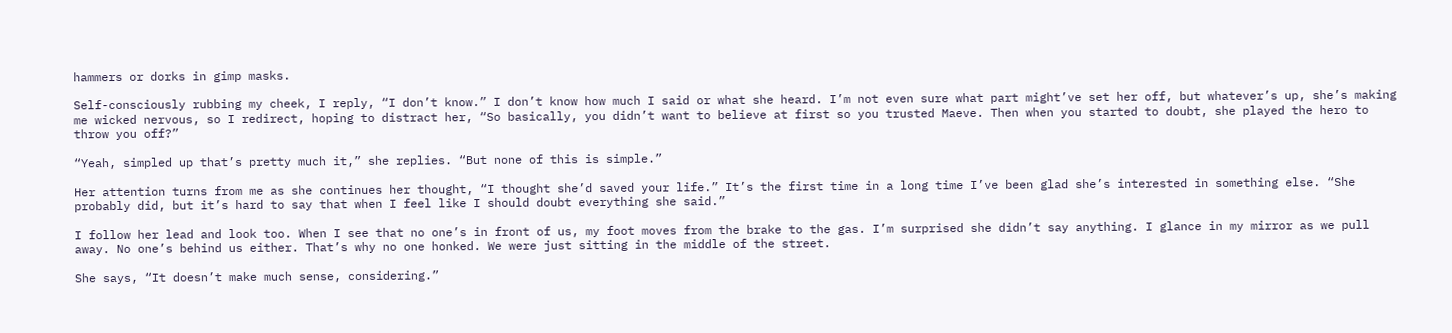hammers or dorks in gimp masks.

Self-consciously rubbing my cheek, I reply, “I don’t know.” I don’t know how much I said or what she heard. I’m not even sure what part might’ve set her off, but whatever’s up, she’s making me wicked nervous, so I redirect, hoping to distract her, “So basically, you didn’t want to believe at first so you trusted Maeve. Then when you started to doubt, she played the hero to throw you off?”

“Yeah, simpled up that’s pretty much it,” she replies. “But none of this is simple.”

Her attention turns from me as she continues her thought, “I thought she’d saved your life.” It’s the first time in a long time I’ve been glad she’s interested in something else. “She probably did, but it’s hard to say that when I feel like I should doubt everything she said.”

I follow her lead and look too. When I see that no one’s in front of us, my foot moves from the brake to the gas. I’m surprised she didn’t say anything. I glance in my mirror as we pull away. No one’s behind us either. That’s why no one honked. We were just sitting in the middle of the street.

She says, “It doesn’t make much sense, considering.”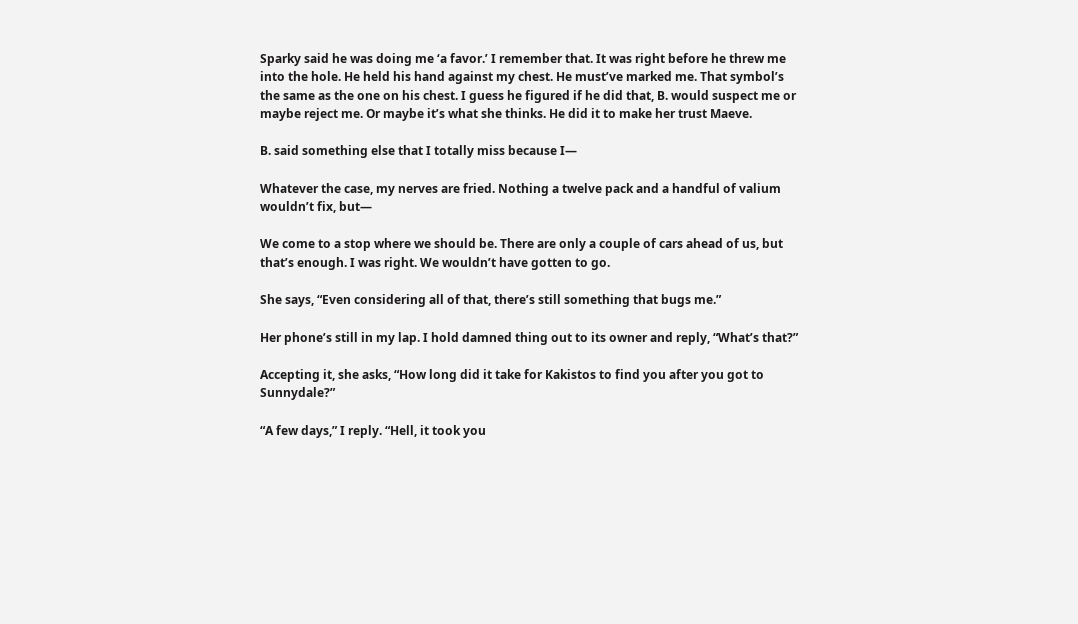Sparky said he was doing me ‘a favor.’ I remember that. It was right before he threw me into the hole. He held his hand against my chest. He must’ve marked me. That symbol’s the same as the one on his chest. I guess he figured if he did that, B. would suspect me or maybe reject me. Or maybe it’s what she thinks. He did it to make her trust Maeve.

B. said something else that I totally miss because I—

Whatever the case, my nerves are fried. Nothing a twelve pack and a handful of valium wouldn’t fix, but—

We come to a stop where we should be. There are only a couple of cars ahead of us, but that’s enough. I was right. We wouldn’t have gotten to go.

She says, “Even considering all of that, there’s still something that bugs me.”

Her phone’s still in my lap. I hold damned thing out to its owner and reply, “What’s that?”

Accepting it, she asks, “How long did it take for Kakistos to find you after you got to Sunnydale?”

“A few days,” I reply. “Hell, it took you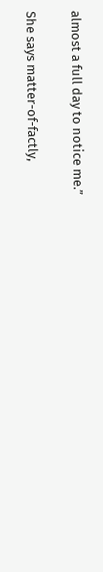almost a full day to notice me.”

She says matter-of-factly,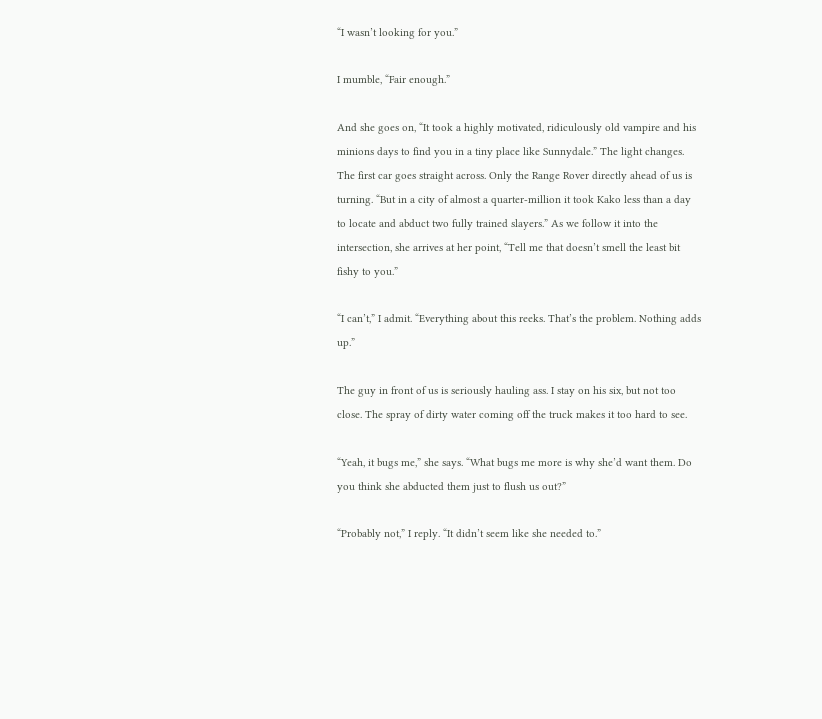“I wasn’t looking for you.”

I mumble, “Fair enough.”

And she goes on, “It took a highly motivated, ridiculously old vampire and his minions days to find you in a tiny place like Sunnydale.” The light changes. The first car goes straight across. Only the Range Rover directly ahead of us is turning. “But in a city of almost a quarter-million it took Kako less than a day to locate and abduct two fully trained slayers.” As we follow it into the intersection, she arrives at her point, “Tell me that doesn’t smell the least bit fishy to you.”

“I can’t,” I admit. “Everything about this reeks. That’s the problem. Nothing adds up.”

The guy in front of us is seriously hauling ass. I stay on his six, but not too close. The spray of dirty water coming off the truck makes it too hard to see.

“Yeah, it bugs me,” she says. “What bugs me more is why she’d want them. Do you think she abducted them just to flush us out?”

“Probably not,” I reply. “It didn’t seem like she needed to.”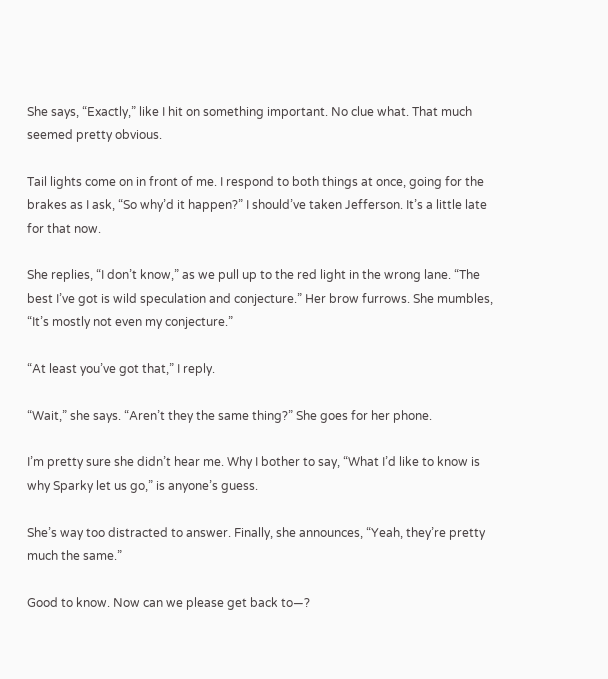She says, “Exactly,” like I hit on something important. No clue what. That much seemed pretty obvious.

Tail lights come on in front of me. I respond to both things at once, going for the brakes as I ask, “So why’d it happen?” I should’ve taken Jefferson. It’s a little late for that now.

She replies, “I don’t know,” as we pull up to the red light in the wrong lane. “The best I’ve got is wild speculation and conjecture.” Her brow furrows. She mumbles, “It’s mostly not even my conjecture.”

“At least you’ve got that,” I reply.

“Wait,” she says. “Aren’t they the same thing?” She goes for her phone.

I’m pretty sure she didn’t hear me. Why I bother to say, “What I’d like to know is why Sparky let us go,” is anyone’s guess.

She’s way too distracted to answer. Finally, she announces, “Yeah, they’re pretty much the same.”

Good to know. Now can we please get back to—?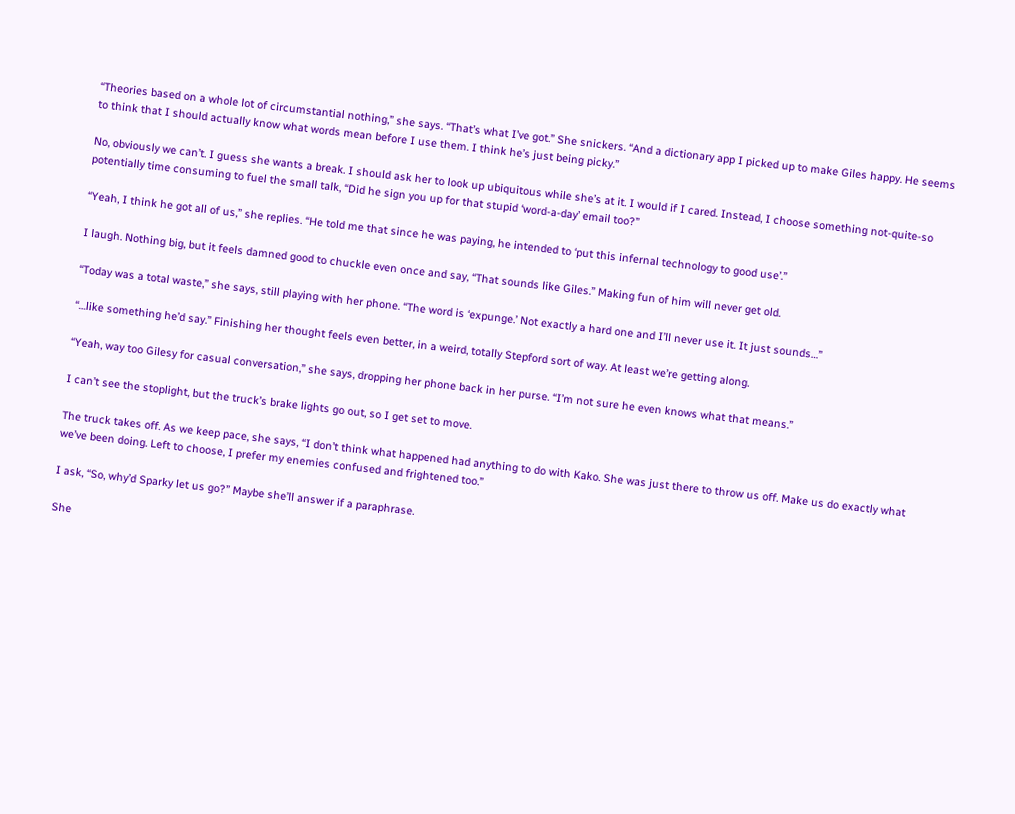“Theories based on a whole lot of circumstantial nothing,” she says. “That’s what I’ve got.” She snickers. “And a dictionary app I picked up to make Giles happy. He seems to think that I should actually know what words mean before I use them. I think he’s just being picky.”

No, obviously we can’t. I guess she wants a break. I should ask her to look up ubiquitous while she’s at it. I would if I cared. Instead, I choose something not-quite-so potentially time consuming to fuel the small talk, “Did he sign you up for that stupid ‘word-a-day’ email too?”

“Yeah, I think he got all of us,” she replies. “He told me that since he was paying, he intended to ‘put this infernal technology to good use’.”

I laugh. Nothing big, but it feels damned good to chuckle even once and say, “That sounds like Giles.” Making fun of him will never get old.

“Today was a total waste,” she says, still playing with her phone. “The word is ‘expunge.’ Not exactly a hard one and I’ll never use it. It just sounds…”

“…like something he’d say.” Finishing her thought feels even better, in a weird, totally Stepford sort of way. At least we’re getting along.

“Yeah, way too Gilesy for casual conversation,” she says, dropping her phone back in her purse. “I’m not sure he even knows what that means.”

I can’t see the stoplight, but the truck’s brake lights go out, so I get set to move.

The truck takes off. As we keep pace, she says, “I don’t think what happened had anything to do with Kako. She was just there to throw us off. Make us do exactly what we’ve been doing. Left to choose, I prefer my enemies confused and frightened too.”

I ask, “So, why’d Sparky let us go?” Maybe she’ll answer if a paraphrase.

She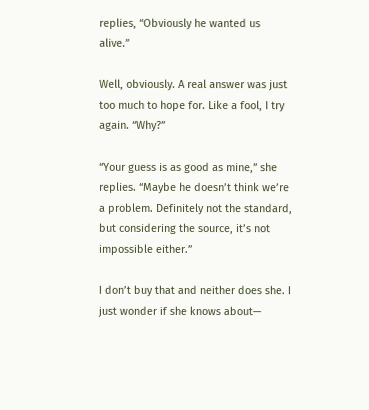replies, “Obviously he wanted us alive.”

Well, obviously. A real answer was just too much to hope for. Like a fool, I try again. “Why?”

“Your guess is as good as mine,” she replies. “Maybe he doesn’t think we’re a problem. Definitely not the standard, but considering the source, it’s not impossible either.”

I don’t buy that and neither does she. I just wonder if she knows about—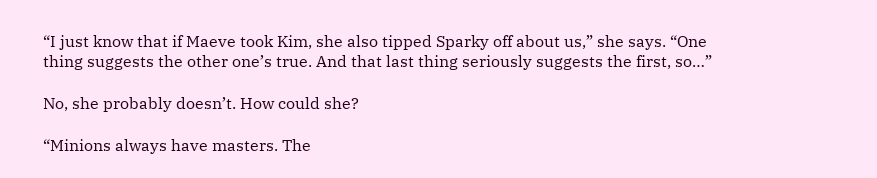“I just know that if Maeve took Kim, she also tipped Sparky off about us,” she says. “One thing suggests the other one’s true. And that last thing seriously suggests the first, so…”

No, she probably doesn’t. How could she?

“Minions always have masters. The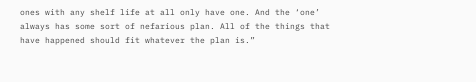ones with any shelf life at all only have one. And the ‘one’ always has some sort of nefarious plan. All of the things that have happened should fit whatever the plan is.”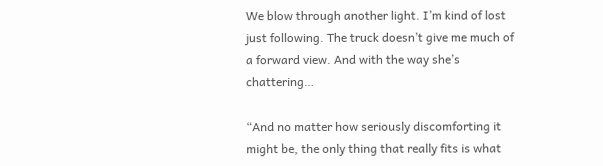We blow through another light. I’m kind of lost just following. The truck doesn’t give me much of a forward view. And with the way she’s chattering…

“And no matter how seriously discomforting it might be, the only thing that really fits is what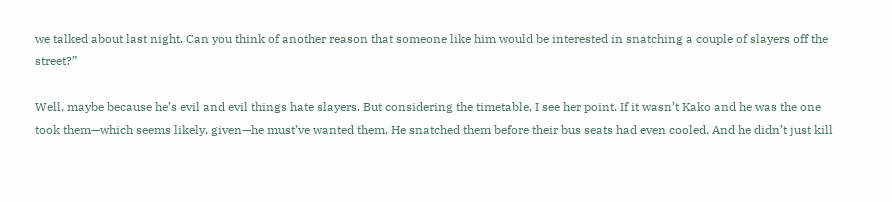we talked about last night. Can you think of another reason that someone like him would be interested in snatching a couple of slayers off the street?”

Well, maybe because he’s evil and evil things hate slayers. But considering the timetable, I see her point. If it wasn’t Kako and he was the one took them—which seems likely, given—he must’ve wanted them. He snatched them before their bus seats had even cooled. And he didn’t just kill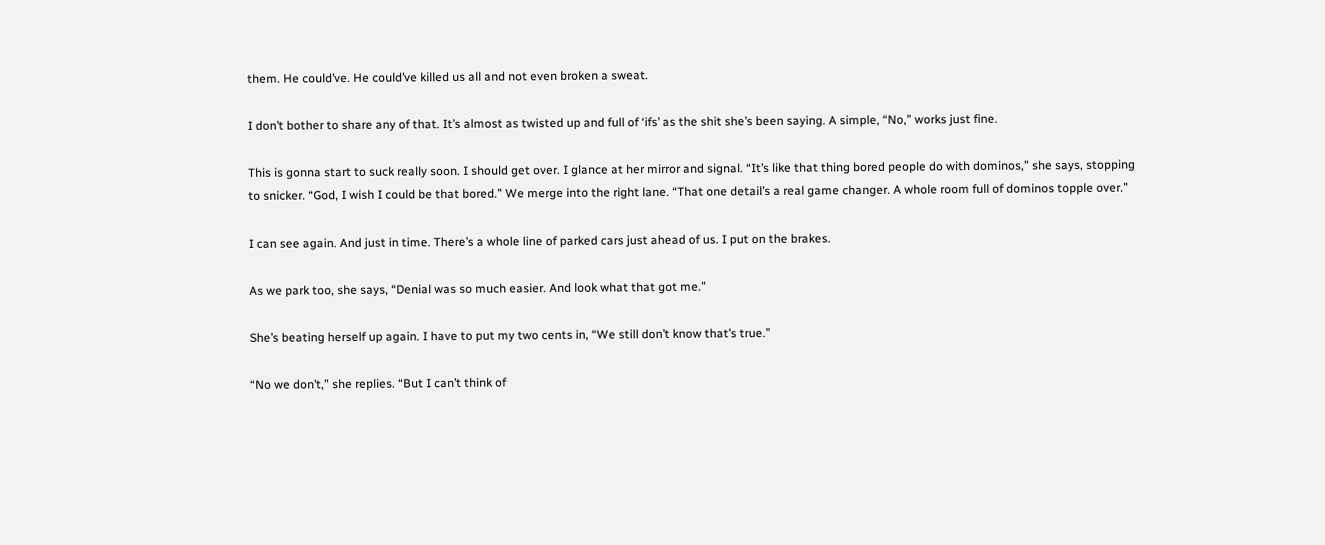them. He could’ve. He could’ve killed us all and not even broken a sweat.

I don’t bother to share any of that. It’s almost as twisted up and full of ‘ifs’ as the shit she’s been saying. A simple, “No,” works just fine.

This is gonna start to suck really soon. I should get over. I glance at her mirror and signal. “It’s like that thing bored people do with dominos,” she says, stopping to snicker. “God, I wish I could be that bored.” We merge into the right lane. “That one detail’s a real game changer. A whole room full of dominos topple over.”

I can see again. And just in time. There’s a whole line of parked cars just ahead of us. I put on the brakes.

As we park too, she says, “Denial was so much easier. And look what that got me.”

She’s beating herself up again. I have to put my two cents in, “We still don’t know that’s true.”

“No we don’t,” she replies. “But I can’t think of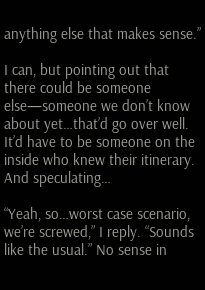anything else that makes sense.”

I can, but pointing out that there could be someone else—someone we don’t know about yet…that’d go over well. It’d have to be someone on the inside who knew their itinerary. And speculating…

“Yeah, so…worst case scenario, we’re screwed,” I reply. “Sounds like the usual.” No sense in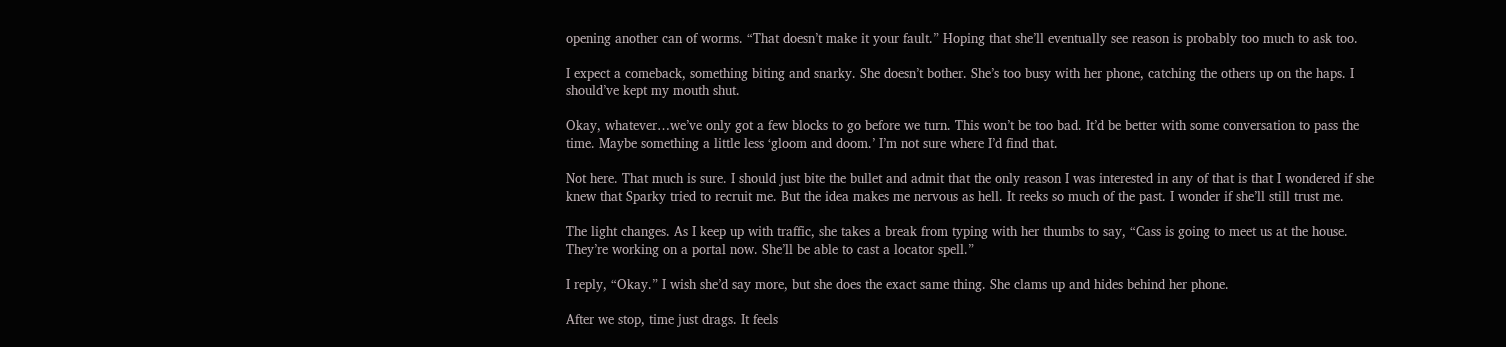opening another can of worms. “That doesn’t make it your fault.” Hoping that she’ll eventually see reason is probably too much to ask too.

I expect a comeback, something biting and snarky. She doesn’t bother. She’s too busy with her phone, catching the others up on the haps. I should’ve kept my mouth shut.

Okay, whatever…we’ve only got a few blocks to go before we turn. This won’t be too bad. It’d be better with some conversation to pass the time. Maybe something a little less ‘gloom and doom.’ I’m not sure where I’d find that.

Not here. That much is sure. I should just bite the bullet and admit that the only reason I was interested in any of that is that I wondered if she knew that Sparky tried to recruit me. But the idea makes me nervous as hell. It reeks so much of the past. I wonder if she’ll still trust me.

The light changes. As I keep up with traffic, she takes a break from typing with her thumbs to say, “Cass is going to meet us at the house. They’re working on a portal now. She’ll be able to cast a locator spell.”

I reply, “Okay.” I wish she’d say more, but she does the exact same thing. She clams up and hides behind her phone.

After we stop, time just drags. It feels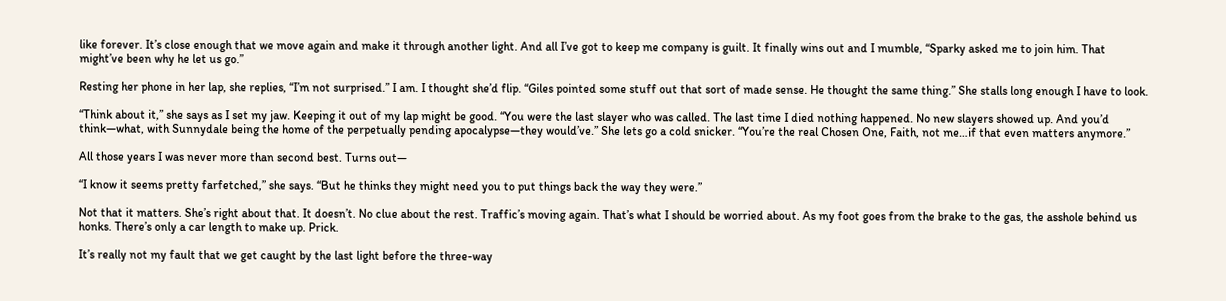like forever. It’s close enough that we move again and make it through another light. And all I’ve got to keep me company is guilt. It finally wins out and I mumble, “Sparky asked me to join him. That might’ve been why he let us go.”

Resting her phone in her lap, she replies, “I’m not surprised.” I am. I thought she’d flip. “Giles pointed some stuff out that sort of made sense. He thought the same thing.” She stalls long enough I have to look.

“Think about it,” she says as I set my jaw. Keeping it out of my lap might be good. “You were the last slayer who was called. The last time I died nothing happened. No new slayers showed up. And you’d think—what, with Sunnydale being the home of the perpetually pending apocalypse—they would’ve.” She lets go a cold snicker. “You’re the real Chosen One, Faith, not me…if that even matters anymore.”

All those years I was never more than second best. Turns out—

“I know it seems pretty farfetched,” she says. “But he thinks they might need you to put things back the way they were.”

Not that it matters. She’s right about that. It doesn’t. No clue about the rest. Traffic’s moving again. That’s what I should be worried about. As my foot goes from the brake to the gas, the asshole behind us honks. There’s only a car length to make up. Prick.

It’s really not my fault that we get caught by the last light before the three-way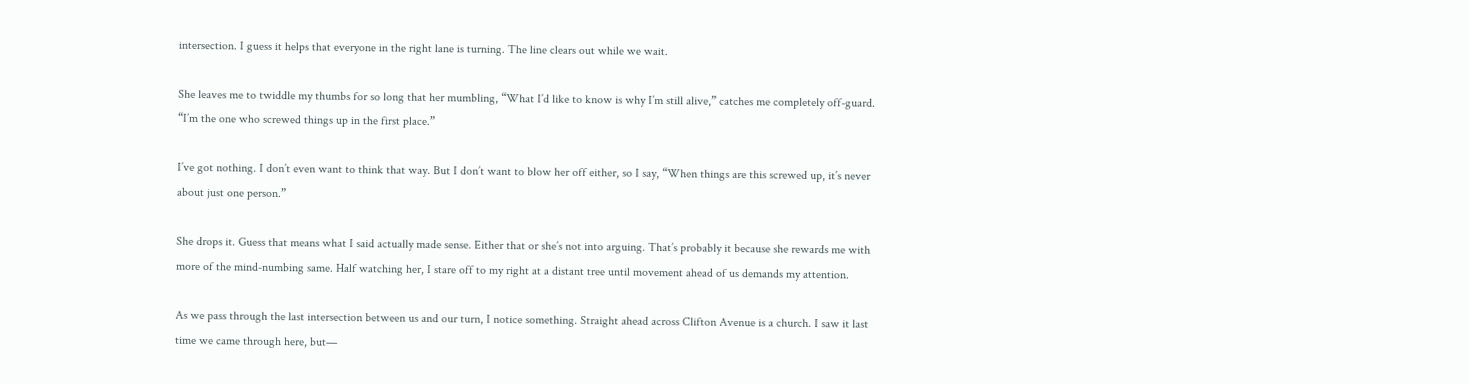intersection. I guess it helps that everyone in the right lane is turning. The line clears out while we wait.

She leaves me to twiddle my thumbs for so long that her mumbling, “What I’d like to know is why I’m still alive,” catches me completely off-guard. “I’m the one who screwed things up in the first place.”

I’ve got nothing. I don’t even want to think that way. But I don’t want to blow her off either, so I say, “When things are this screwed up, it’s never about just one person.”

She drops it. Guess that means what I said actually made sense. Either that or she’s not into arguing. That’s probably it because she rewards me with more of the mind-numbing same. Half watching her, I stare off to my right at a distant tree until movement ahead of us demands my attention.

As we pass through the last intersection between us and our turn, I notice something. Straight ahead across Clifton Avenue is a church. I saw it last time we came through here, but—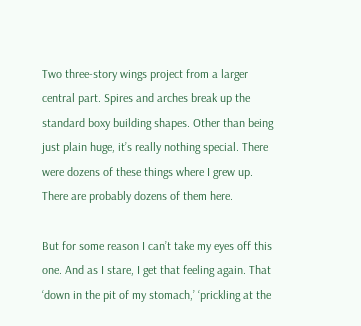Two three-story wings project from a larger central part. Spires and arches break up the standard boxy building shapes. Other than being just plain huge, it’s really nothing special. There were dozens of these things where I grew up. There are probably dozens of them here.

But for some reason I can’t take my eyes off this one. And as I stare, I get that feeling again. That ‘down in the pit of my stomach,’ ‘prickling at the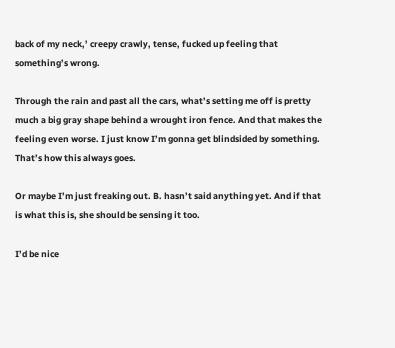back of my neck,’ creepy crawly, tense, fucked up feeling that something’s wrong.

Through the rain and past all the cars, what’s setting me off is pretty much a big gray shape behind a wrought iron fence. And that makes the feeling even worse. I just know I’m gonna get blindsided by something. That’s how this always goes.

Or maybe I’m just freaking out. B. hasn’t said anything yet. And if that is what this is, she should be sensing it too.

I’d be nice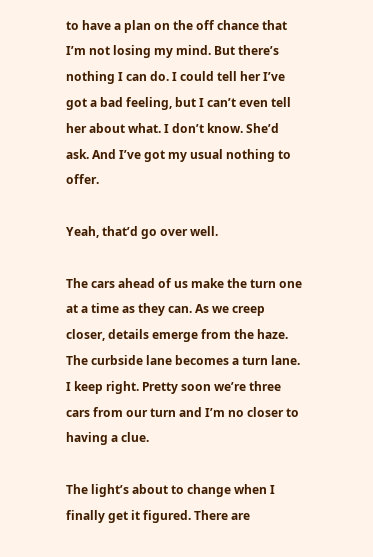to have a plan on the off chance that I’m not losing my mind. But there’s nothing I can do. I could tell her I’ve got a bad feeling, but I can’t even tell her about what. I don’t know. She’d ask. And I’ve got my usual nothing to offer.

Yeah, that’d go over well.

The cars ahead of us make the turn one at a time as they can. As we creep closer, details emerge from the haze. The curbside lane becomes a turn lane. I keep right. Pretty soon we’re three cars from our turn and I’m no closer to having a clue.

The light’s about to change when I finally get it figured. There are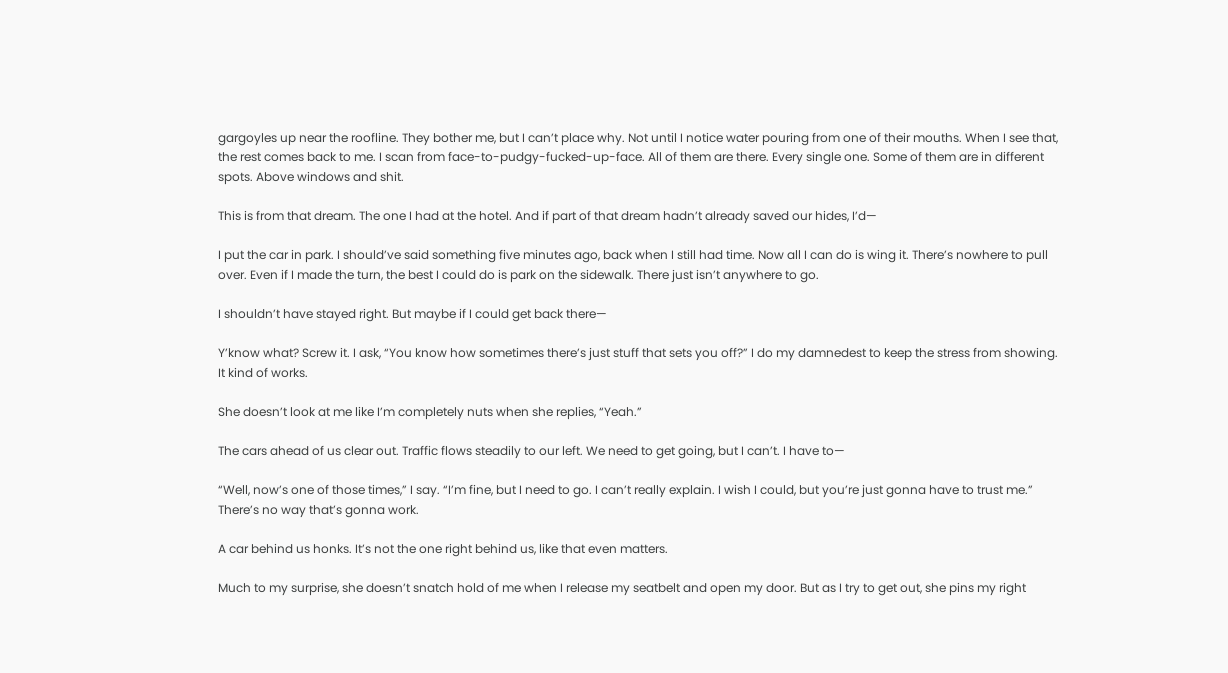gargoyles up near the roofline. They bother me, but I can’t place why. Not until I notice water pouring from one of their mouths. When I see that, the rest comes back to me. I scan from face-to-pudgy-fucked-up-face. All of them are there. Every single one. Some of them are in different spots. Above windows and shit.

This is from that dream. The one I had at the hotel. And if part of that dream hadn’t already saved our hides, I’d—

I put the car in park. I should’ve said something five minutes ago, back when I still had time. Now all I can do is wing it. There’s nowhere to pull over. Even if I made the turn, the best I could do is park on the sidewalk. There just isn’t anywhere to go.

I shouldn’t have stayed right. But maybe if I could get back there—

Y’know what? Screw it. I ask, “You know how sometimes there’s just stuff that sets you off?” I do my damnedest to keep the stress from showing. It kind of works.

She doesn’t look at me like I’m completely nuts when she replies, “Yeah.”

The cars ahead of us clear out. Traffic flows steadily to our left. We need to get going, but I can’t. I have to—

“Well, now’s one of those times,” I say. “I’m fine, but I need to go. I can’t really explain. I wish I could, but you’re just gonna have to trust me.” There’s no way that’s gonna work.

A car behind us honks. It’s not the one right behind us, like that even matters.

Much to my surprise, she doesn’t snatch hold of me when I release my seatbelt and open my door. But as I try to get out, she pins my right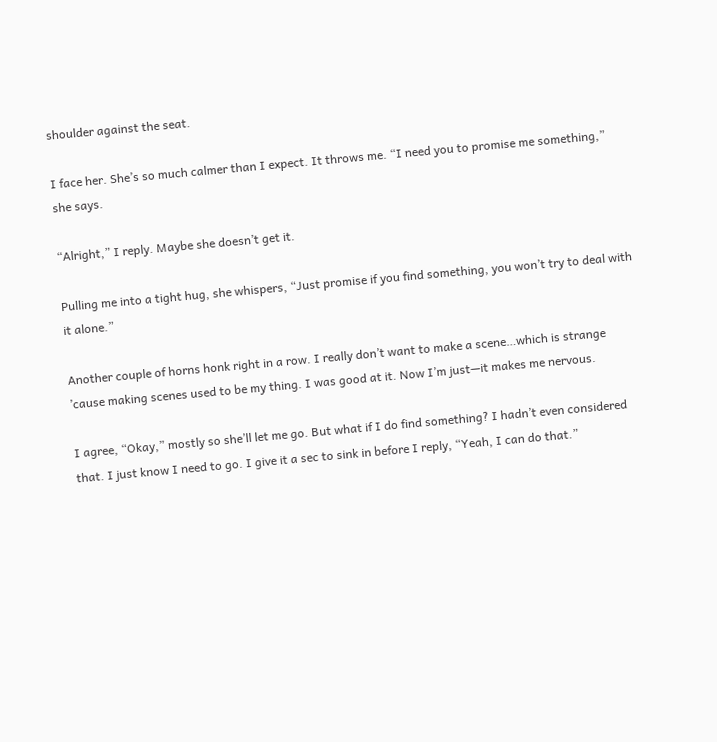shoulder against the seat.

I face her. She’s so much calmer than I expect. It throws me. “I need you to promise me something,” she says.

“Alright,” I reply. Maybe she doesn’t get it.

Pulling me into a tight hug, she whispers, “Just promise if you find something, you won’t try to deal with it alone.”

Another couple of horns honk right in a row. I really don’t want to make a scene…which is strange ’cause making scenes used to be my thing. I was good at it. Now I’m just—it makes me nervous.

I agree, “Okay,” mostly so she’ll let me go. But what if I do find something? I hadn’t even considered that. I just know I need to go. I give it a sec to sink in before I reply, “Yeah, I can do that.”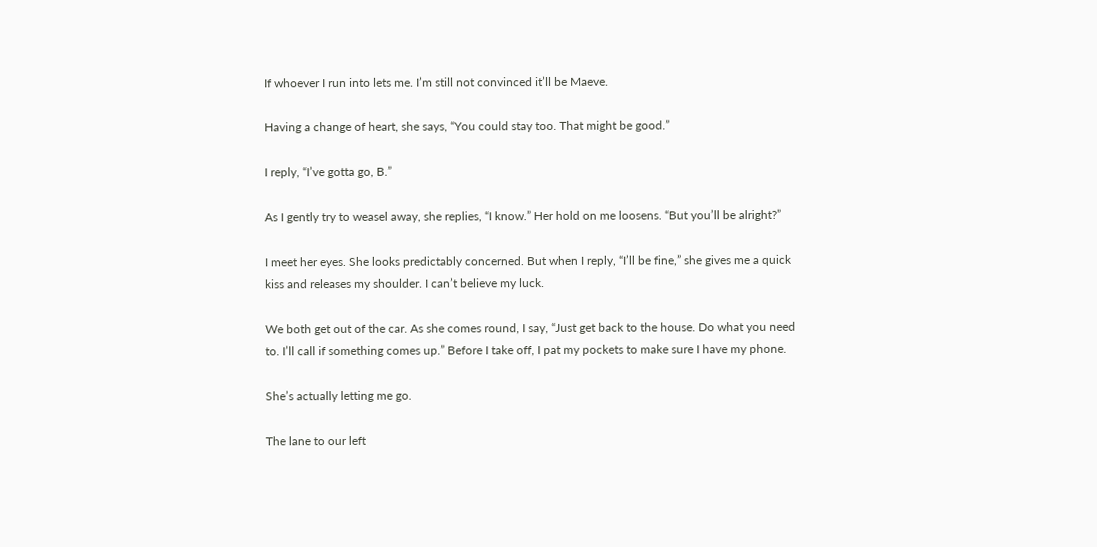If whoever I run into lets me. I’m still not convinced it’ll be Maeve.

Having a change of heart, she says, “You could stay too. That might be good.”

I reply, “I’ve gotta go, B.”

As I gently try to weasel away, she replies, “I know.” Her hold on me loosens. “But you’ll be alright?”

I meet her eyes. She looks predictably concerned. But when I reply, “I’ll be fine,” she gives me a quick kiss and releases my shoulder. I can’t believe my luck.

We both get out of the car. As she comes round, I say, “Just get back to the house. Do what you need to. I’ll call if something comes up.” Before I take off, I pat my pockets to make sure I have my phone.

She’s actually letting me go.

The lane to our left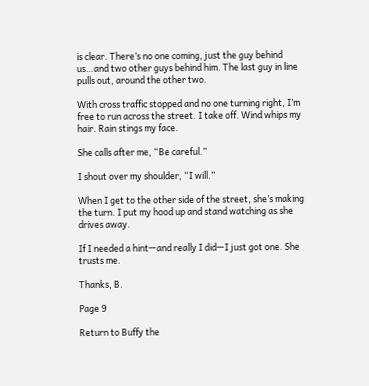is clear. There’s no one coming, just the guy behind us…and two other guys behind him. The last guy in line pulls out, around the other two.

With cross traffic stopped and no one turning right, I’m free to run across the street. I take off. Wind whips my hair. Rain stings my face.

She calls after me, “Be careful.”

I shout over my shoulder, “I will.”

When I get to the other side of the street, she’s making the turn. I put my hood up and stand watching as she drives away.

If I needed a hint—and really I did—I just got one. She trusts me.

Thanks, B.

Page 9

Return to Buffy the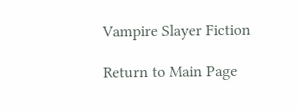Vampire Slayer Fiction

Return to Main Page